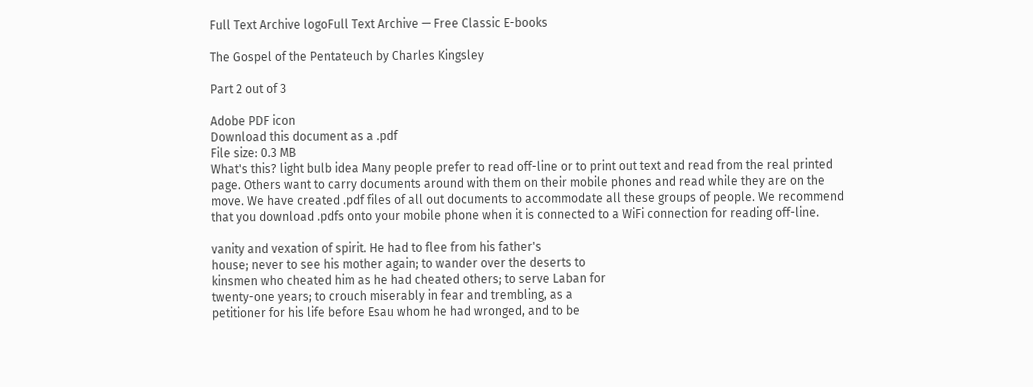Full Text Archive logoFull Text Archive — Free Classic E-books

The Gospel of the Pentateuch by Charles Kingsley

Part 2 out of 3

Adobe PDF icon
Download this document as a .pdf
File size: 0.3 MB
What's this? light bulb idea Many people prefer to read off-line or to print out text and read from the real printed page. Others want to carry documents around with them on their mobile phones and read while they are on the move. We have created .pdf files of all out documents to accommodate all these groups of people. We recommend that you download .pdfs onto your mobile phone when it is connected to a WiFi connection for reading off-line.

vanity and vexation of spirit. He had to flee from his father's
house; never to see his mother again; to wander over the deserts to
kinsmen who cheated him as he had cheated others; to serve Laban for
twenty-one years; to crouch miserably in fear and trembling, as a
petitioner for his life before Esau whom he had wronged, and to be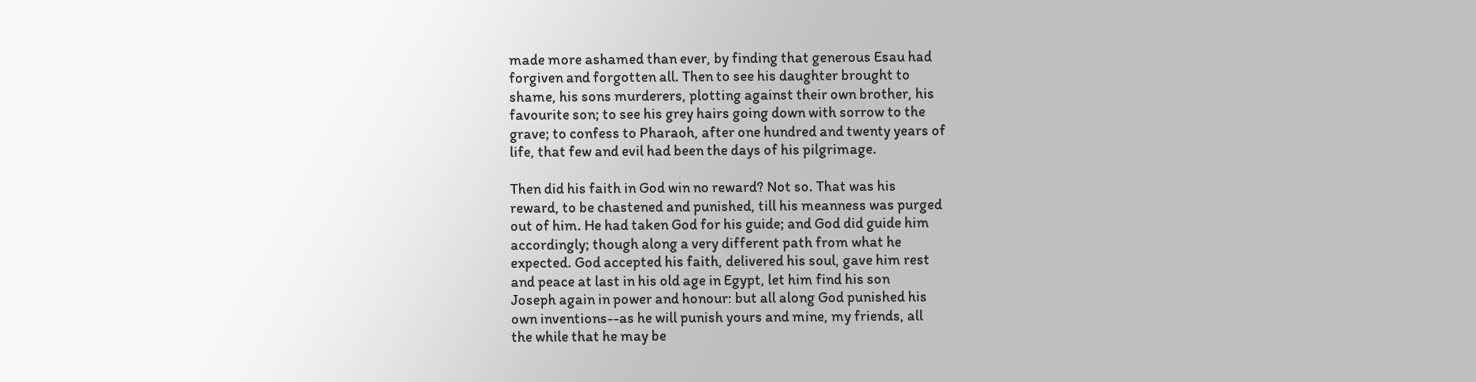made more ashamed than ever, by finding that generous Esau had
forgiven and forgotten all. Then to see his daughter brought to
shame, his sons murderers, plotting against their own brother, his
favourite son; to see his grey hairs going down with sorrow to the
grave; to confess to Pharaoh, after one hundred and twenty years of
life, that few and evil had been the days of his pilgrimage.

Then did his faith in God win no reward? Not so. That was his
reward, to be chastened and punished, till his meanness was purged
out of him. He had taken God for his guide; and God did guide him
accordingly; though along a very different path from what he
expected. God accepted his faith, delivered his soul, gave him rest
and peace at last in his old age in Egypt, let him find his son
Joseph again in power and honour: but all along God punished his
own inventions--as he will punish yours and mine, my friends, all
the while that he may be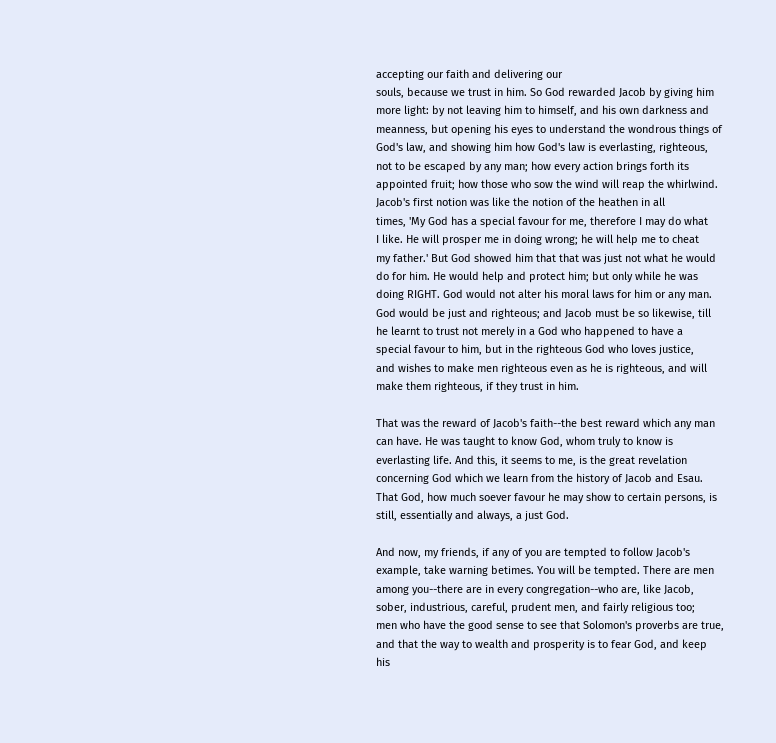accepting our faith and delivering our
souls, because we trust in him. So God rewarded Jacob by giving him
more light: by not leaving him to himself, and his own darkness and
meanness, but opening his eyes to understand the wondrous things of
God's law, and showing him how God's law is everlasting, righteous,
not to be escaped by any man; how every action brings forth its
appointed fruit; how those who sow the wind will reap the whirlwind.
Jacob's first notion was like the notion of the heathen in all
times, 'My God has a special favour for me, therefore I may do what
I like. He will prosper me in doing wrong; he will help me to cheat
my father.' But God showed him that that was just not what he would
do for him. He would help and protect him; but only while he was
doing RIGHT. God would not alter his moral laws for him or any man.
God would be just and righteous; and Jacob must be so likewise, till
he learnt to trust not merely in a God who happened to have a
special favour to him, but in the righteous God who loves justice,
and wishes to make men righteous even as he is righteous, and will
make them righteous, if they trust in him.

That was the reward of Jacob's faith--the best reward which any man
can have. He was taught to know God, whom truly to know is
everlasting life. And this, it seems to me, is the great revelation
concerning God which we learn from the history of Jacob and Esau.
That God, how much soever favour he may show to certain persons, is
still, essentially and always, a just God.

And now, my friends, if any of you are tempted to follow Jacob's
example, take warning betimes. You will be tempted. There are men
among you--there are in every congregation--who are, like Jacob,
sober, industrious, careful, prudent men, and fairly religious too;
men who have the good sense to see that Solomon's proverbs are true,
and that the way to wealth and prosperity is to fear God, and keep
his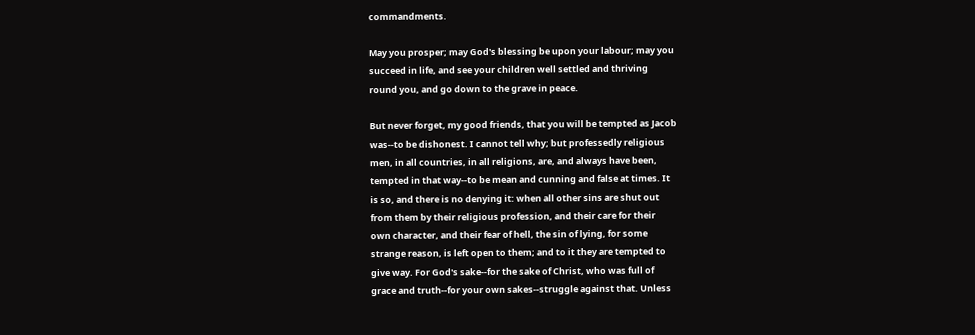commandments.

May you prosper; may God's blessing be upon your labour; may you
succeed in life, and see your children well settled and thriving
round you, and go down to the grave in peace.

But never forget, my good friends, that you will be tempted as Jacob
was--to be dishonest. I cannot tell why; but professedly religious
men, in all countries, in all religions, are, and always have been,
tempted in that way--to be mean and cunning and false at times. It
is so, and there is no denying it: when all other sins are shut out
from them by their religious profession, and their care for their
own character, and their fear of hell, the sin of lying, for some
strange reason, is left open to them; and to it they are tempted to
give way. For God's sake--for the sake of Christ, who was full of
grace and truth--for your own sakes--struggle against that. Unless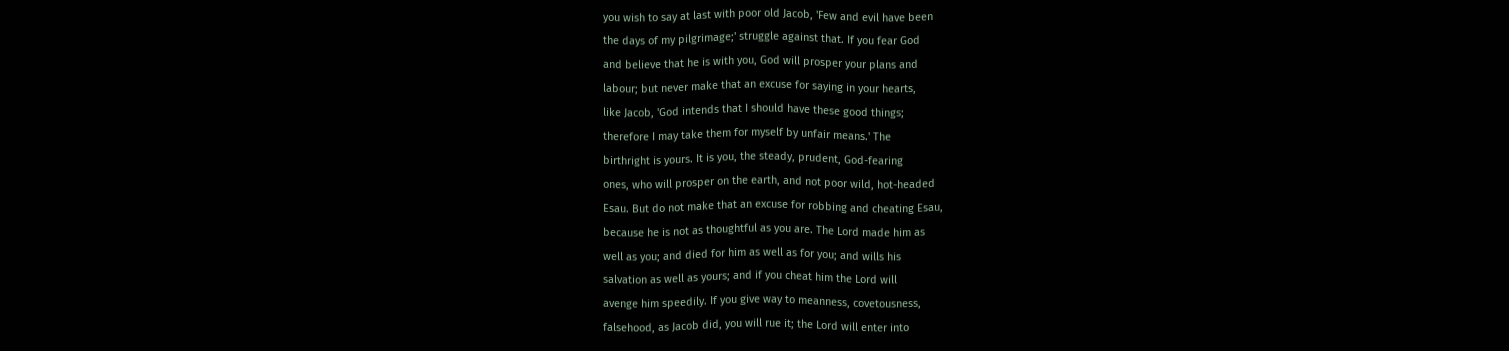you wish to say at last with poor old Jacob, 'Few and evil have been
the days of my pilgrimage;' struggle against that. If you fear God
and believe that he is with you, God will prosper your plans and
labour; but never make that an excuse for saying in your hearts,
like Jacob, 'God intends that I should have these good things;
therefore I may take them for myself by unfair means.' The
birthright is yours. It is you, the steady, prudent, God-fearing
ones, who will prosper on the earth, and not poor wild, hot-headed
Esau. But do not make that an excuse for robbing and cheating Esau,
because he is not as thoughtful as you are. The Lord made him as
well as you; and died for him as well as for you; and wills his
salvation as well as yours; and if you cheat him the Lord will
avenge him speedily. If you give way to meanness, covetousness,
falsehood, as Jacob did, you will rue it; the Lord will enter into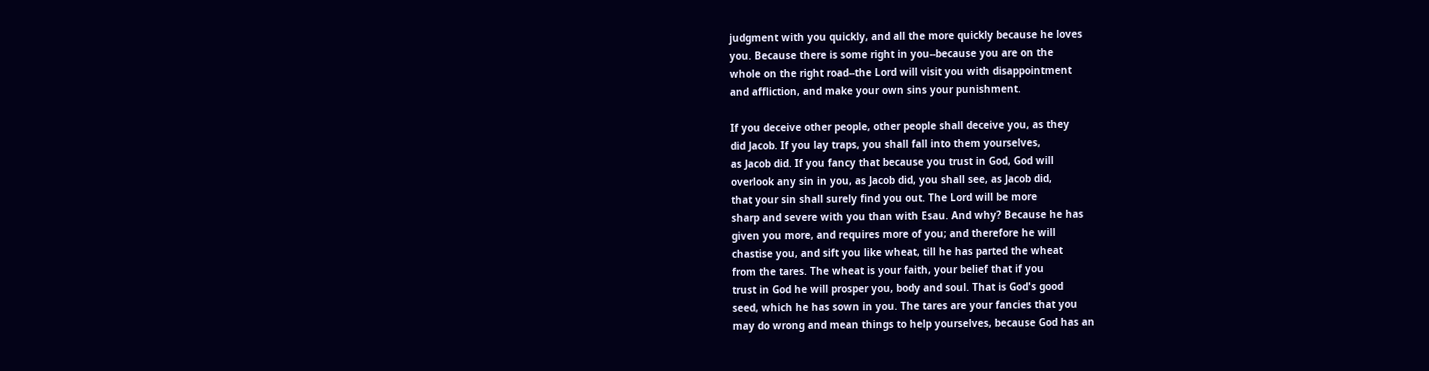judgment with you quickly, and all the more quickly because he loves
you. Because there is some right in you--because you are on the
whole on the right road--the Lord will visit you with disappointment
and affliction, and make your own sins your punishment.

If you deceive other people, other people shall deceive you, as they
did Jacob. If you lay traps, you shall fall into them yourselves,
as Jacob did. If you fancy that because you trust in God, God will
overlook any sin in you, as Jacob did, you shall see, as Jacob did,
that your sin shall surely find you out. The Lord will be more
sharp and severe with you than with Esau. And why? Because he has
given you more, and requires more of you; and therefore he will
chastise you, and sift you like wheat, till he has parted the wheat
from the tares. The wheat is your faith, your belief that if you
trust in God he will prosper you, body and soul. That is God's good
seed, which he has sown in you. The tares are your fancies that you
may do wrong and mean things to help yourselves, because God has an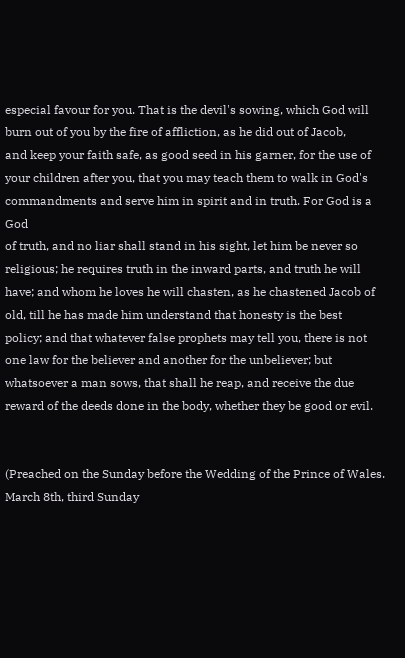especial favour for you. That is the devil's sowing, which God will
burn out of you by the fire of affliction, as he did out of Jacob,
and keep your faith safe, as good seed in his garner, for the use of
your children after you, that you may teach them to walk in God's
commandments and serve him in spirit and in truth. For God is a God
of truth, and no liar shall stand in his sight, let him be never so
religious; he requires truth in the inward parts, and truth he will
have; and whom he loves he will chasten, as he chastened Jacob of
old, till he has made him understand that honesty is the best
policy; and that whatever false prophets may tell you, there is not
one law for the believer and another for the unbeliever; but
whatsoever a man sows, that shall he reap, and receive the due
reward of the deeds done in the body, whether they be good or evil.


(Preached on the Sunday before the Wedding of the Prince of Wales.
March 8th, third Sunday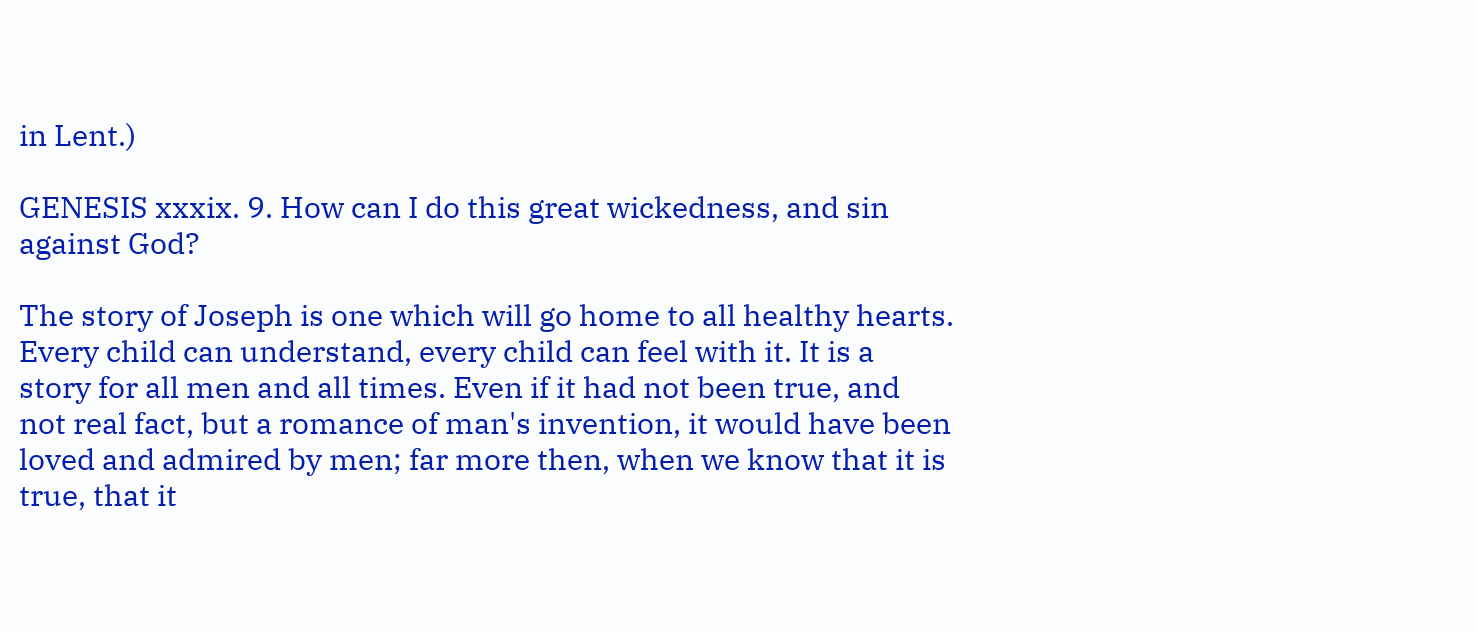in Lent.)

GENESIS xxxix. 9. How can I do this great wickedness, and sin
against God?

The story of Joseph is one which will go home to all healthy hearts.
Every child can understand, every child can feel with it. It is a
story for all men and all times. Even if it had not been true, and
not real fact, but a romance of man's invention, it would have been
loved and admired by men; far more then, when we know that it is
true, that it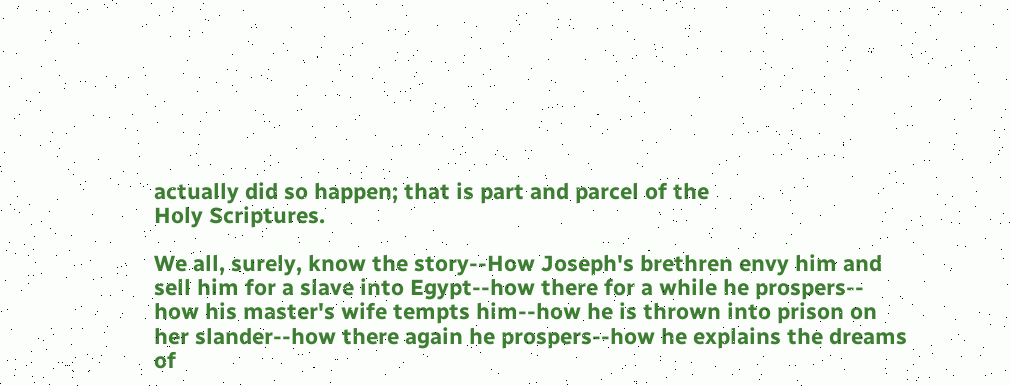actually did so happen; that is part and parcel of the
Holy Scriptures.

We all, surely, know the story--How Joseph's brethren envy him and
sell him for a slave into Egypt--how there for a while he prospers--
how his master's wife tempts him--how he is thrown into prison on
her slander--how there again he prospers--how he explains the dreams
of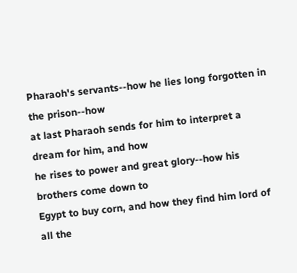Pharaoh's servants--how he lies long forgotten in the prison--how
at last Pharaoh sends for him to interpret a dream for him, and how
he rises to power and great glory--how his brothers come down to
Egypt to buy corn, and how they find him lord of all the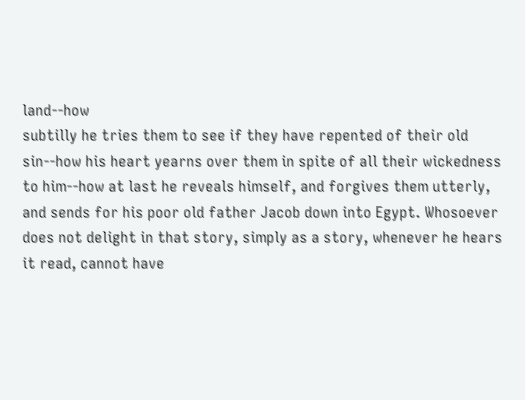land--how
subtilly he tries them to see if they have repented of their old
sin--how his heart yearns over them in spite of all their wickedness
to him--how at last he reveals himself, and forgives them utterly,
and sends for his poor old father Jacob down into Egypt. Whosoever
does not delight in that story, simply as a story, whenever he hears
it read, cannot have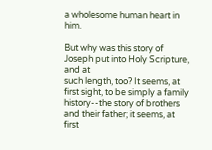a wholesome human heart in him.

But why was this story of Joseph put into Holy Scripture, and at
such length, too? It seems, at first sight, to be simply a family
history--the story of brothers and their father; it seems, at first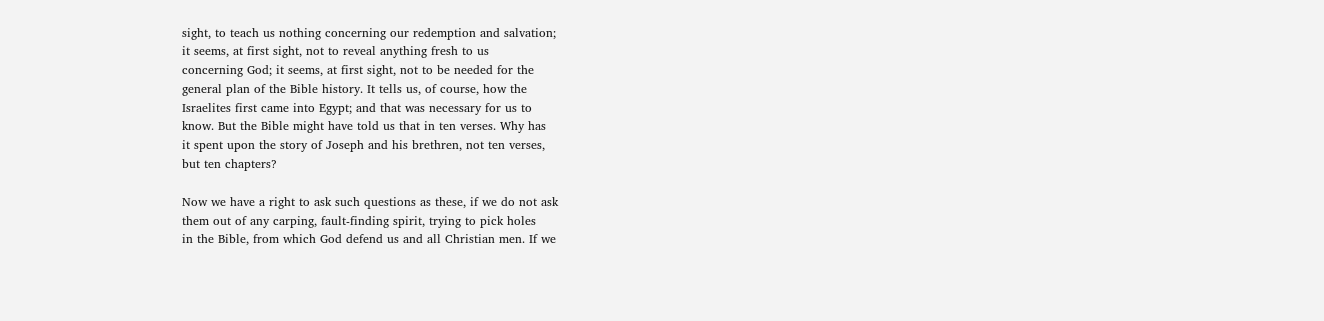sight, to teach us nothing concerning our redemption and salvation;
it seems, at first sight, not to reveal anything fresh to us
concerning God; it seems, at first sight, not to be needed for the
general plan of the Bible history. It tells us, of course, how the
Israelites first came into Egypt; and that was necessary for us to
know. But the Bible might have told us that in ten verses. Why has
it spent upon the story of Joseph and his brethren, not ten verses,
but ten chapters?

Now we have a right to ask such questions as these, if we do not ask
them out of any carping, fault-finding spirit, trying to pick holes
in the Bible, from which God defend us and all Christian men. If we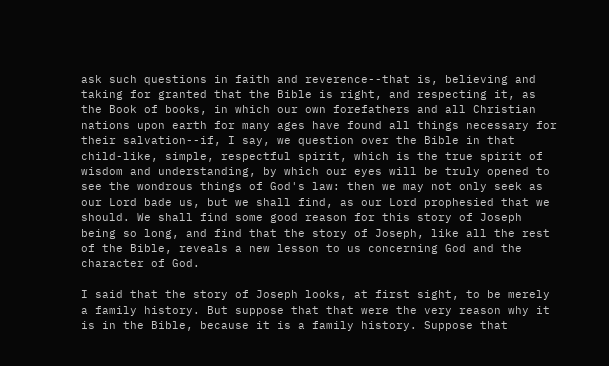ask such questions in faith and reverence--that is, believing and
taking for granted that the Bible is right, and respecting it, as
the Book of books, in which our own forefathers and all Christian
nations upon earth for many ages have found all things necessary for
their salvation--if, I say, we question over the Bible in that
child-like, simple, respectful spirit, which is the true spirit of
wisdom and understanding, by which our eyes will be truly opened to
see the wondrous things of God's law: then we may not only seek as
our Lord bade us, but we shall find, as our Lord prophesied that we
should. We shall find some good reason for this story of Joseph
being so long, and find that the story of Joseph, like all the rest
of the Bible, reveals a new lesson to us concerning God and the
character of God.

I said that the story of Joseph looks, at first sight, to be merely
a family history. But suppose that that were the very reason why it
is in the Bible, because it is a family history. Suppose that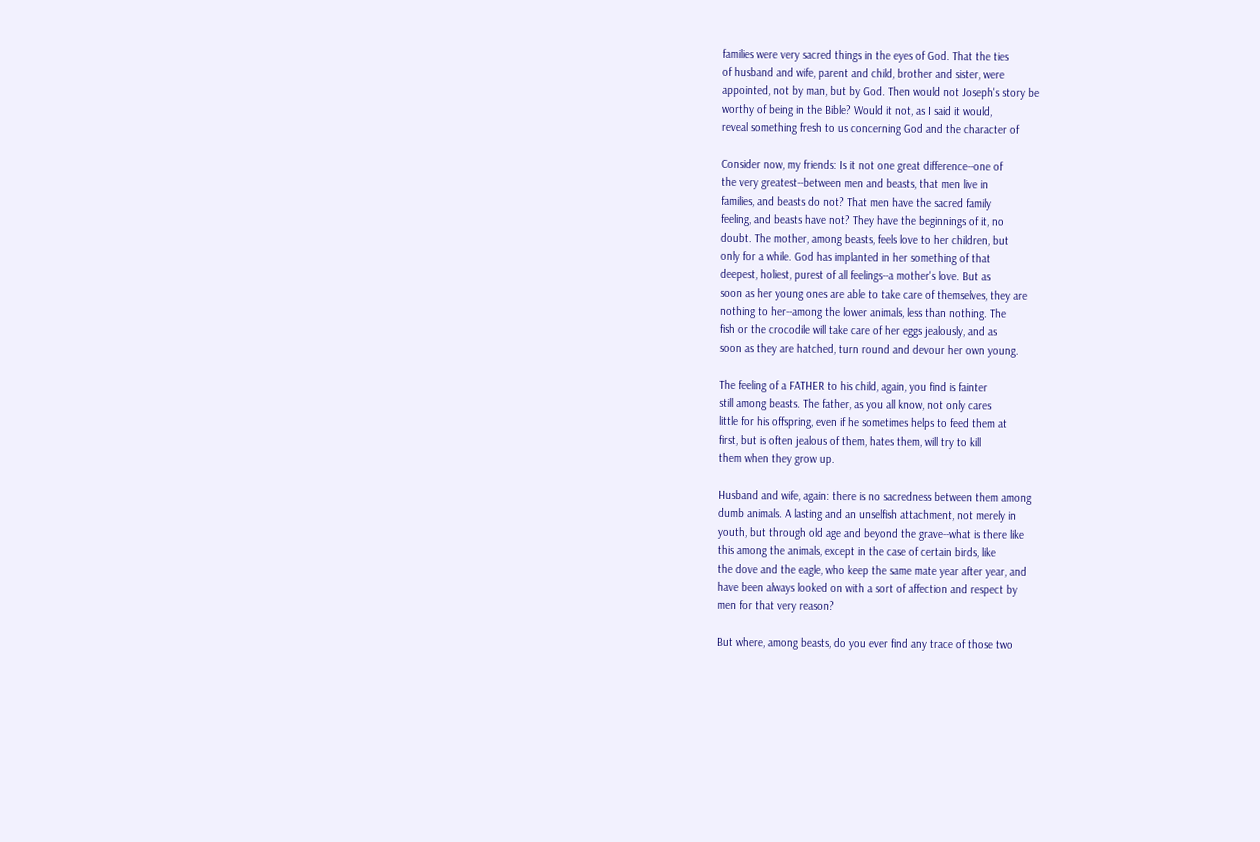families were very sacred things in the eyes of God. That the ties
of husband and wife, parent and child, brother and sister, were
appointed, not by man, but by God. Then would not Joseph's story be
worthy of being in the Bible? Would it not, as I said it would,
reveal something fresh to us concerning God and the character of

Consider now, my friends: Is it not one great difference--one of
the very greatest--between men and beasts, that men live in
families, and beasts do not? That men have the sacred family
feeling, and beasts have not? They have the beginnings of it, no
doubt. The mother, among beasts, feels love to her children, but
only for a while. God has implanted in her something of that
deepest, holiest, purest of all feelings--a mother's love. But as
soon as her young ones are able to take care of themselves, they are
nothing to her--among the lower animals, less than nothing. The
fish or the crocodile will take care of her eggs jealously, and as
soon as they are hatched, turn round and devour her own young.

The feeling of a FATHER to his child, again, you find is fainter
still among beasts. The father, as you all know, not only cares
little for his offspring, even if he sometimes helps to feed them at
first, but is often jealous of them, hates them, will try to kill
them when they grow up.

Husband and wife, again: there is no sacredness between them among
dumb animals. A lasting and an unselfish attachment, not merely in
youth, but through old age and beyond the grave--what is there like
this among the animals, except in the case of certain birds, like
the dove and the eagle, who keep the same mate year after year, and
have been always looked on with a sort of affection and respect by
men for that very reason?

But where, among beasts, do you ever find any trace of those two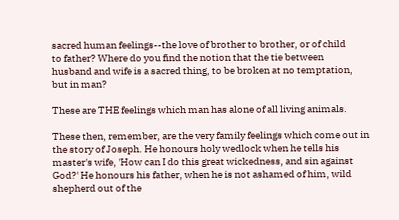sacred human feelings--the love of brother to brother, or of child
to father? Where do you find the notion that the tie between
husband and wife is a sacred thing, to be broken at no temptation,
but in man?

These are THE feelings which man has alone of all living animals.

These then, remember, are the very family feelings which come out in
the story of Joseph. He honours holy wedlock when he tells his
master's wife, 'How can I do this great wickedness, and sin against
God?' He honours his father, when he is not ashamed of him, wild
shepherd out of the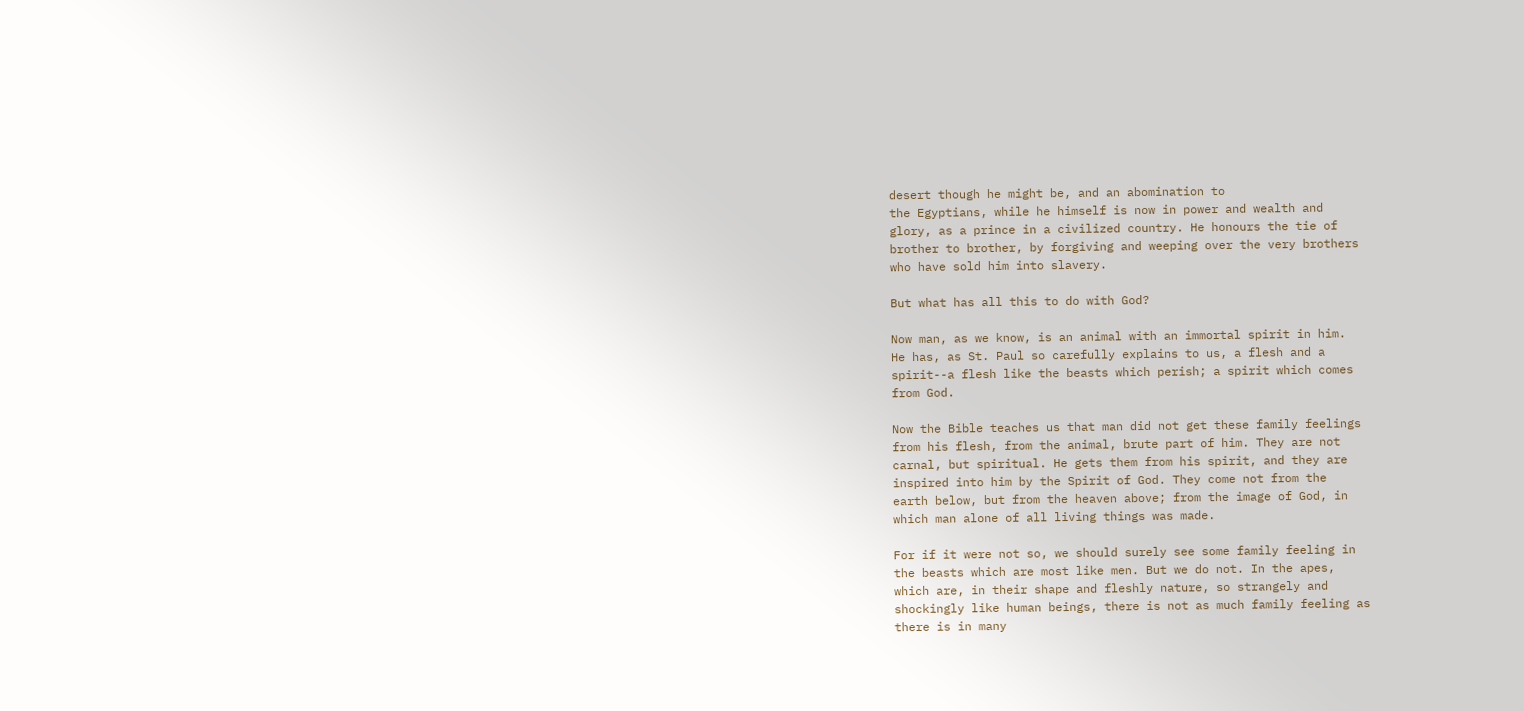desert though he might be, and an abomination to
the Egyptians, while he himself is now in power and wealth and
glory, as a prince in a civilized country. He honours the tie of
brother to brother, by forgiving and weeping over the very brothers
who have sold him into slavery.

But what has all this to do with God?

Now man, as we know, is an animal with an immortal spirit in him.
He has, as St. Paul so carefully explains to us, a flesh and a
spirit--a flesh like the beasts which perish; a spirit which comes
from God.

Now the Bible teaches us that man did not get these family feelings
from his flesh, from the animal, brute part of him. They are not
carnal, but spiritual. He gets them from his spirit, and they are
inspired into him by the Spirit of God. They come not from the
earth below, but from the heaven above; from the image of God, in
which man alone of all living things was made.

For if it were not so, we should surely see some family feeling in
the beasts which are most like men. But we do not. In the apes,
which are, in their shape and fleshly nature, so strangely and
shockingly like human beings, there is not as much family feeling as
there is in many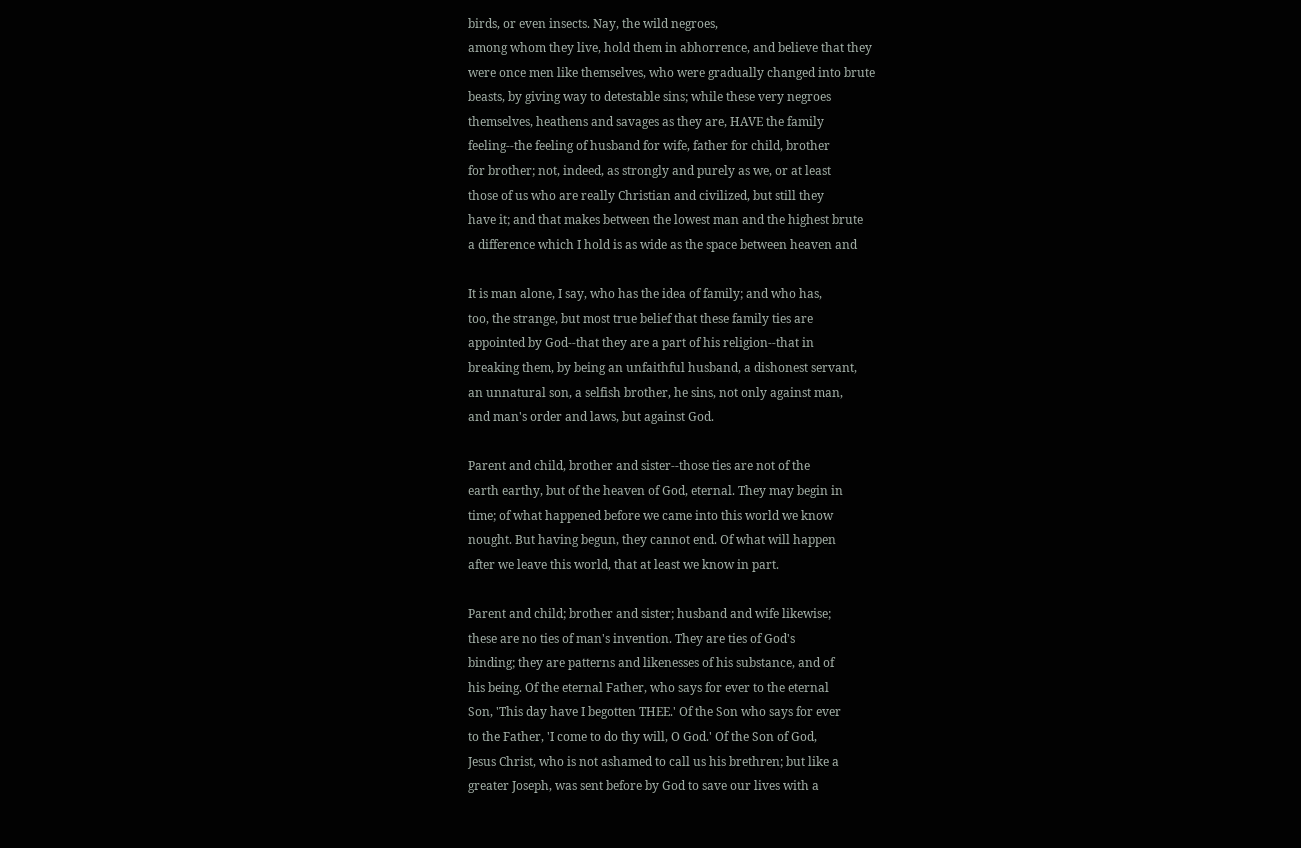birds, or even insects. Nay, the wild negroes,
among whom they live, hold them in abhorrence, and believe that they
were once men like themselves, who were gradually changed into brute
beasts, by giving way to detestable sins; while these very negroes
themselves, heathens and savages as they are, HAVE the family
feeling--the feeling of husband for wife, father for child, brother
for brother; not, indeed, as strongly and purely as we, or at least
those of us who are really Christian and civilized, but still they
have it; and that makes between the lowest man and the highest brute
a difference which I hold is as wide as the space between heaven and

It is man alone, I say, who has the idea of family; and who has,
too, the strange, but most true belief that these family ties are
appointed by God--that they are a part of his religion--that in
breaking them, by being an unfaithful husband, a dishonest servant,
an unnatural son, a selfish brother, he sins, not only against man,
and man's order and laws, but against God.

Parent and child, brother and sister--those ties are not of the
earth earthy, but of the heaven of God, eternal. They may begin in
time; of what happened before we came into this world we know
nought. But having begun, they cannot end. Of what will happen
after we leave this world, that at least we know in part.

Parent and child; brother and sister; husband and wife likewise;
these are no ties of man's invention. They are ties of God's
binding; they are patterns and likenesses of his substance, and of
his being. Of the eternal Father, who says for ever to the eternal
Son, 'This day have I begotten THEE.' Of the Son who says for ever
to the Father, 'I come to do thy will, O God.' Of the Son of God,
Jesus Christ, who is not ashamed to call us his brethren; but like a
greater Joseph, was sent before by God to save our lives with a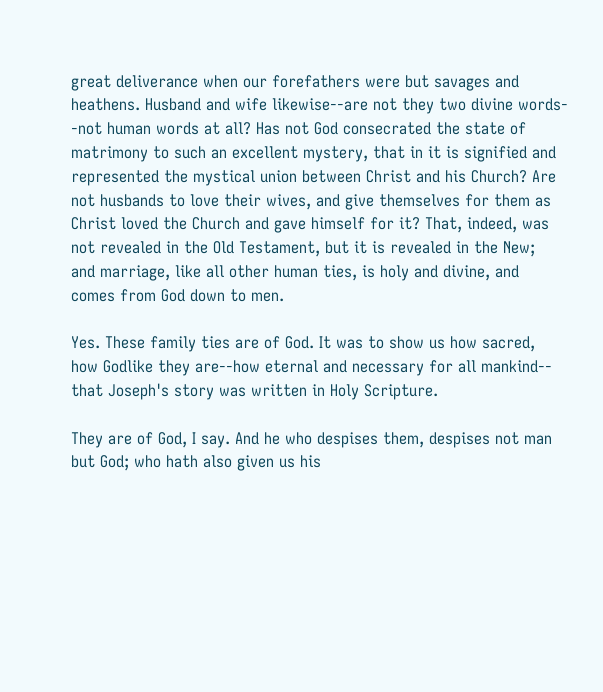great deliverance when our forefathers were but savages and
heathens. Husband and wife likewise--are not they two divine words-
-not human words at all? Has not God consecrated the state of
matrimony to such an excellent mystery, that in it is signified and
represented the mystical union between Christ and his Church? Are
not husbands to love their wives, and give themselves for them as
Christ loved the Church and gave himself for it? That, indeed, was
not revealed in the Old Testament, but it is revealed in the New;
and marriage, like all other human ties, is holy and divine, and
comes from God down to men.

Yes. These family ties are of God. It was to show us how sacred,
how Godlike they are--how eternal and necessary for all mankind--
that Joseph's story was written in Holy Scripture.

They are of God, I say. And he who despises them, despises not man
but God; who hath also given us his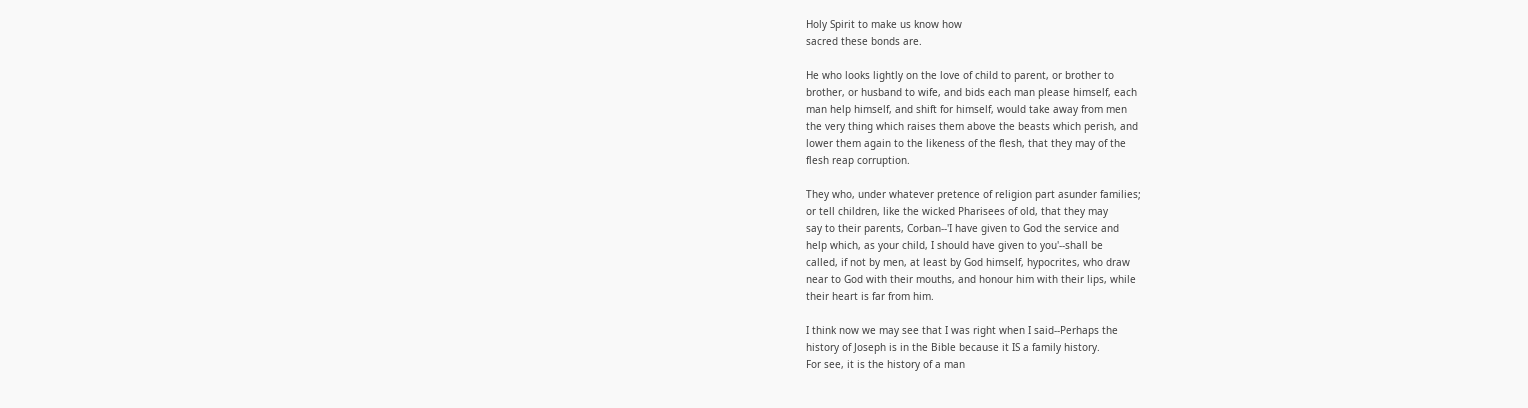Holy Spirit to make us know how
sacred these bonds are.

He who looks lightly on the love of child to parent, or brother to
brother, or husband to wife, and bids each man please himself, each
man help himself, and shift for himself, would take away from men
the very thing which raises them above the beasts which perish, and
lower them again to the likeness of the flesh, that they may of the
flesh reap corruption.

They who, under whatever pretence of religion part asunder families;
or tell children, like the wicked Pharisees of old, that they may
say to their parents, Corban--'I have given to God the service and
help which, as your child, I should have given to you'--shall be
called, if not by men, at least by God himself, hypocrites, who draw
near to God with their mouths, and honour him with their lips, while
their heart is far from him.

I think now we may see that I was right when I said--Perhaps the
history of Joseph is in the Bible because it IS a family history.
For see, it is the history of a man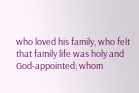who loved his family, who felt
that family life was holy and God-appointed; whom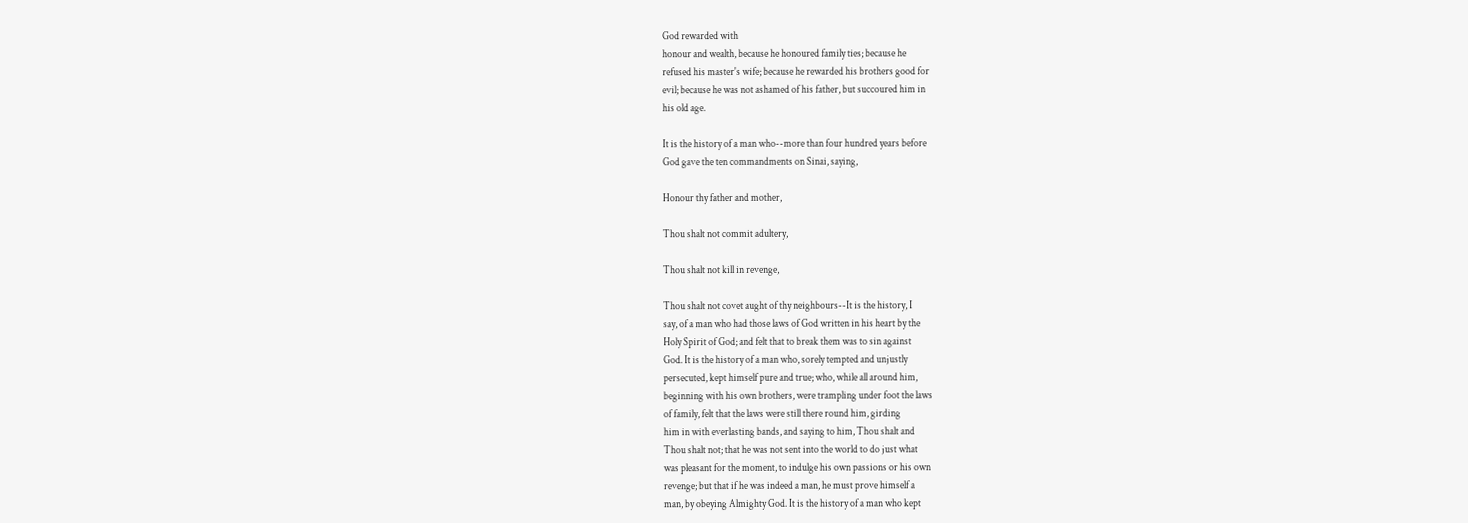God rewarded with
honour and wealth, because he honoured family ties; because he
refused his master's wife; because he rewarded his brothers good for
evil; because he was not ashamed of his father, but succoured him in
his old age.

It is the history of a man who--more than four hundred years before
God gave the ten commandments on Sinai, saying,

Honour thy father and mother,

Thou shalt not commit adultery,

Thou shalt not kill in revenge,

Thou shalt not covet aught of thy neighbours--It is the history, I
say, of a man who had those laws of God written in his heart by the
Holy Spirit of God; and felt that to break them was to sin against
God. It is the history of a man who, sorely tempted and unjustly
persecuted, kept himself pure and true; who, while all around him,
beginning with his own brothers, were trampling under foot the laws
of family, felt that the laws were still there round him, girding
him in with everlasting bands, and saying to him, Thou shalt and
Thou shalt not; that he was not sent into the world to do just what
was pleasant for the moment, to indulge his own passions or his own
revenge; but that if he was indeed a man, he must prove himself a
man, by obeying Almighty God. It is the history of a man who kept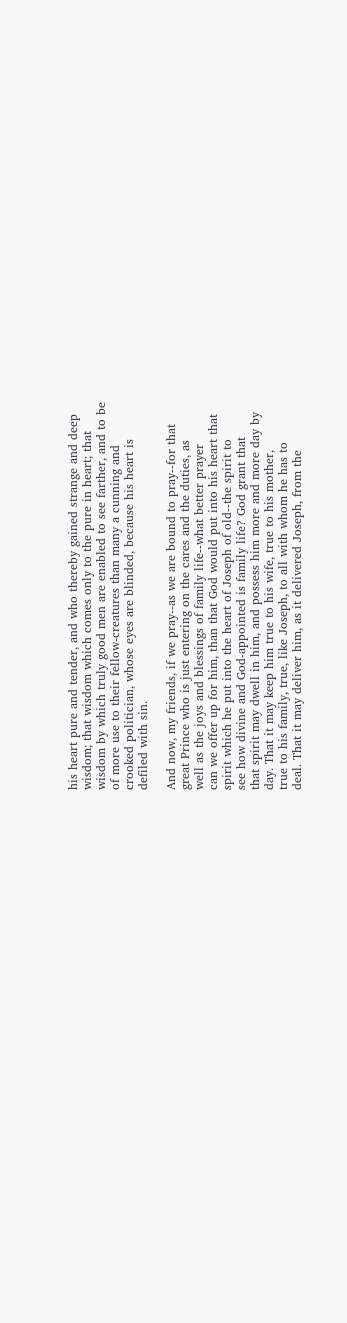his heart pure and tender, and who thereby gained strange and deep
wisdom; that wisdom which comes only to the pure in heart; that
wisdom by which truly good men are enabled to see farther, and to be
of more use to their fellow-creatures than many a cunning and
crooked politician, whose eyes are blinded, because his heart is
defiled with sin.

And now, my friends, if we pray--as we are bound to pray--for that
great Prince who is just entering on the cares and the duties, as
well as the joys and blessings of family life--what better prayer
can we offer up for him, than that God would put into his heart that
spirit which he put into the heart of Joseph of old--the spirit to
see how divine and God-appointed is family life? God grant that
that spirit may dwell in him, and possess him more and more day by
day. That it may keep him true to his wife, true to his mother,
true to his family, true, like Joseph, to all with whom he has to
deal. That it may deliver him, as it delivered Joseph, from the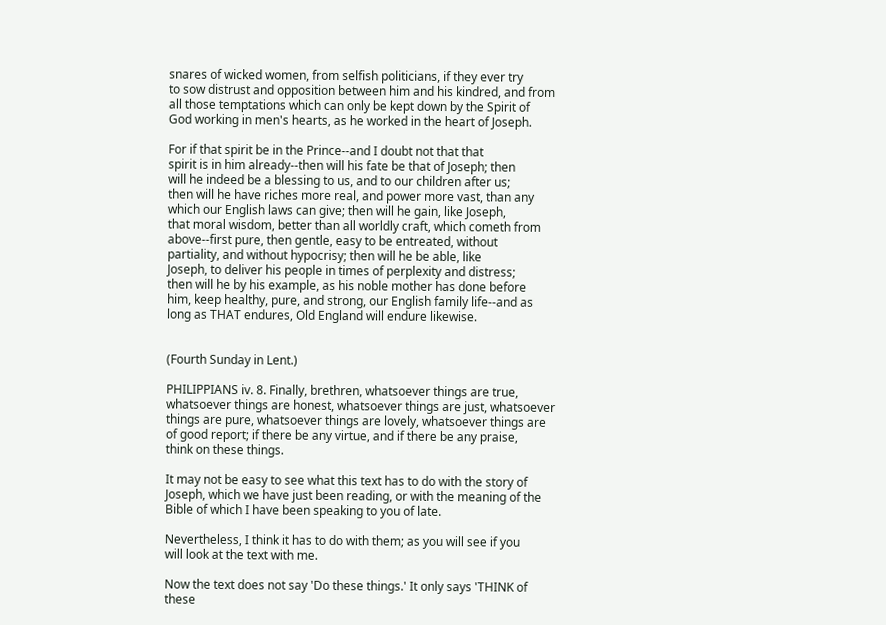snares of wicked women, from selfish politicians, if they ever try
to sow distrust and opposition between him and his kindred, and from
all those temptations which can only be kept down by the Spirit of
God working in men's hearts, as he worked in the heart of Joseph.

For if that spirit be in the Prince--and I doubt not that that
spirit is in him already--then will his fate be that of Joseph; then
will he indeed be a blessing to us, and to our children after us;
then will he have riches more real, and power more vast, than any
which our English laws can give; then will he gain, like Joseph,
that moral wisdom, better than all worldly craft, which cometh from
above--first pure, then gentle, easy to be entreated, without
partiality, and without hypocrisy; then will he be able, like
Joseph, to deliver his people in times of perplexity and distress;
then will he by his example, as his noble mother has done before
him, keep healthy, pure, and strong, our English family life--and as
long as THAT endures, Old England will endure likewise.


(Fourth Sunday in Lent.)

PHILIPPIANS iv. 8. Finally, brethren, whatsoever things are true,
whatsoever things are honest, whatsoever things are just, whatsoever
things are pure, whatsoever things are lovely, whatsoever things are
of good report; if there be any virtue, and if there be any praise,
think on these things.

It may not be easy to see what this text has to do with the story of
Joseph, which we have just been reading, or with the meaning of the
Bible of which I have been speaking to you of late.

Nevertheless, I think it has to do with them; as you will see if you
will look at the text with me.

Now the text does not say 'Do these things.' It only says 'THINK of
these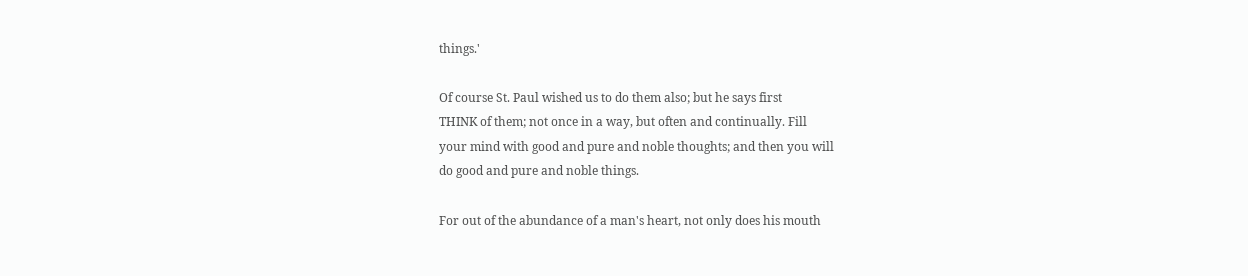things.'

Of course St. Paul wished us to do them also; but he says first
THINK of them; not once in a way, but often and continually. Fill
your mind with good and pure and noble thoughts; and then you will
do good and pure and noble things.

For out of the abundance of a man's heart, not only does his mouth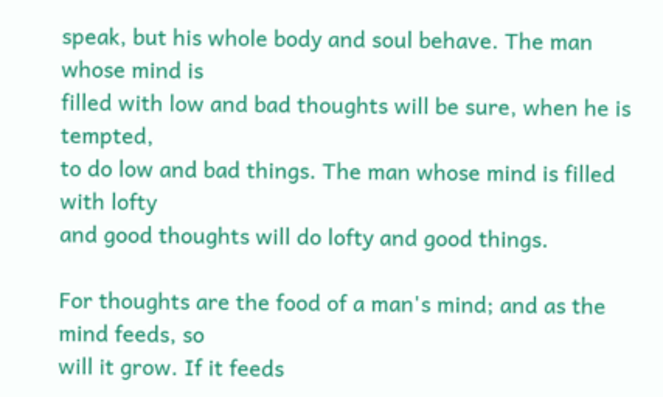speak, but his whole body and soul behave. The man whose mind is
filled with low and bad thoughts will be sure, when he is tempted,
to do low and bad things. The man whose mind is filled with lofty
and good thoughts will do lofty and good things.

For thoughts are the food of a man's mind; and as the mind feeds, so
will it grow. If it feeds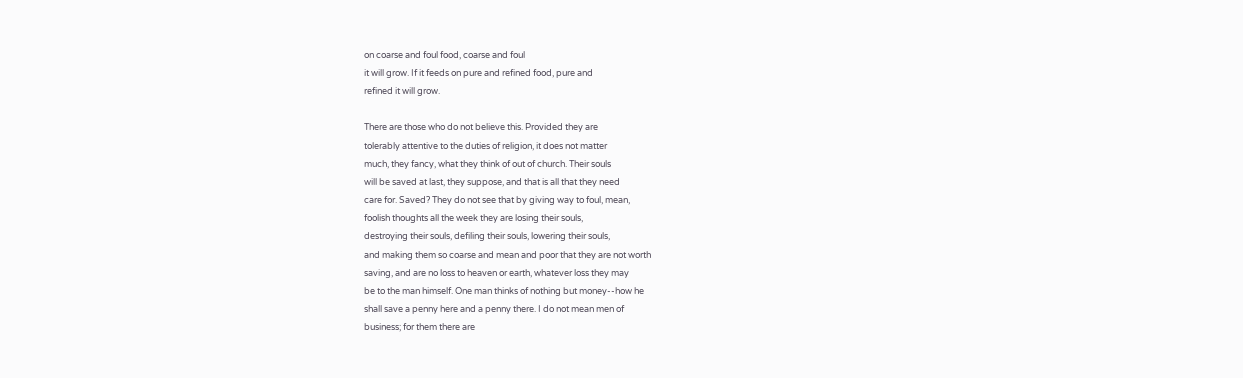on coarse and foul food, coarse and foul
it will grow. If it feeds on pure and refined food, pure and
refined it will grow.

There are those who do not believe this. Provided they are
tolerably attentive to the duties of religion, it does not matter
much, they fancy, what they think of out of church. Their souls
will be saved at last, they suppose, and that is all that they need
care for. Saved? They do not see that by giving way to foul, mean,
foolish thoughts all the week they are losing their souls,
destroying their souls, defiling their souls, lowering their souls,
and making them so coarse and mean and poor that they are not worth
saving, and are no loss to heaven or earth, whatever loss they may
be to the man himself. One man thinks of nothing but money--how he
shall save a penny here and a penny there. I do not mean men of
business; for them there are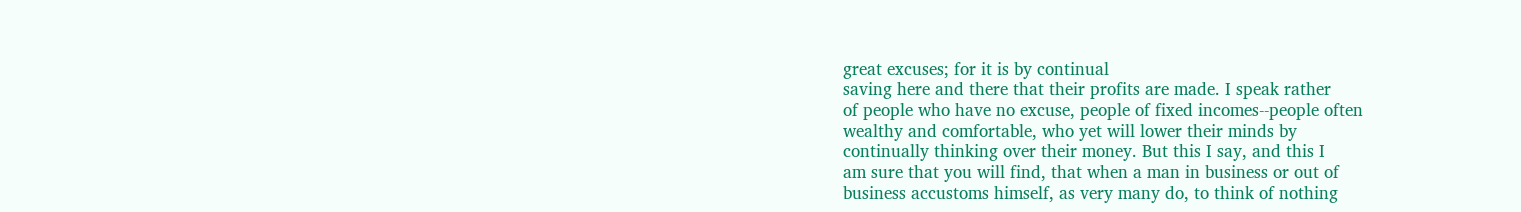great excuses; for it is by continual
saving here and there that their profits are made. I speak rather
of people who have no excuse, people of fixed incomes--people often
wealthy and comfortable, who yet will lower their minds by
continually thinking over their money. But this I say, and this I
am sure that you will find, that when a man in business or out of
business accustoms himself, as very many do, to think of nothing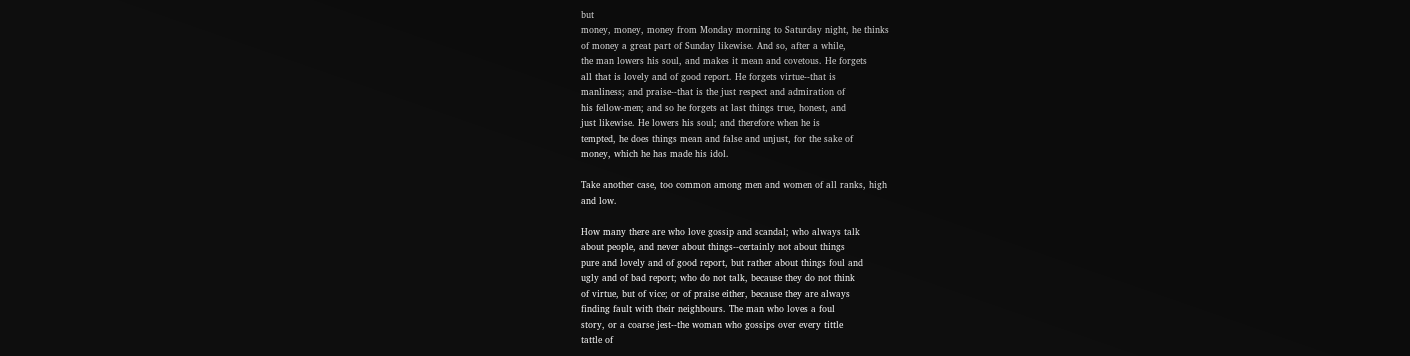but
money, money, money from Monday morning to Saturday night, he thinks
of money a great part of Sunday likewise. And so, after a while,
the man lowers his soul, and makes it mean and covetous. He forgets
all that is lovely and of good report. He forgets virtue--that is
manliness; and praise--that is the just respect and admiration of
his fellow-men; and so he forgets at last things true, honest, and
just likewise. He lowers his soul; and therefore when he is
tempted, he does things mean and false and unjust, for the sake of
money, which he has made his idol.

Take another case, too common among men and women of all ranks, high
and low.

How many there are who love gossip and scandal; who always talk
about people, and never about things--certainly not about things
pure and lovely and of good report, but rather about things foul and
ugly and of bad report; who do not talk, because they do not think
of virtue, but of vice; or of praise either, because they are always
finding fault with their neighbours. The man who loves a foul
story, or a coarse jest--the woman who gossips over every tittle
tattle of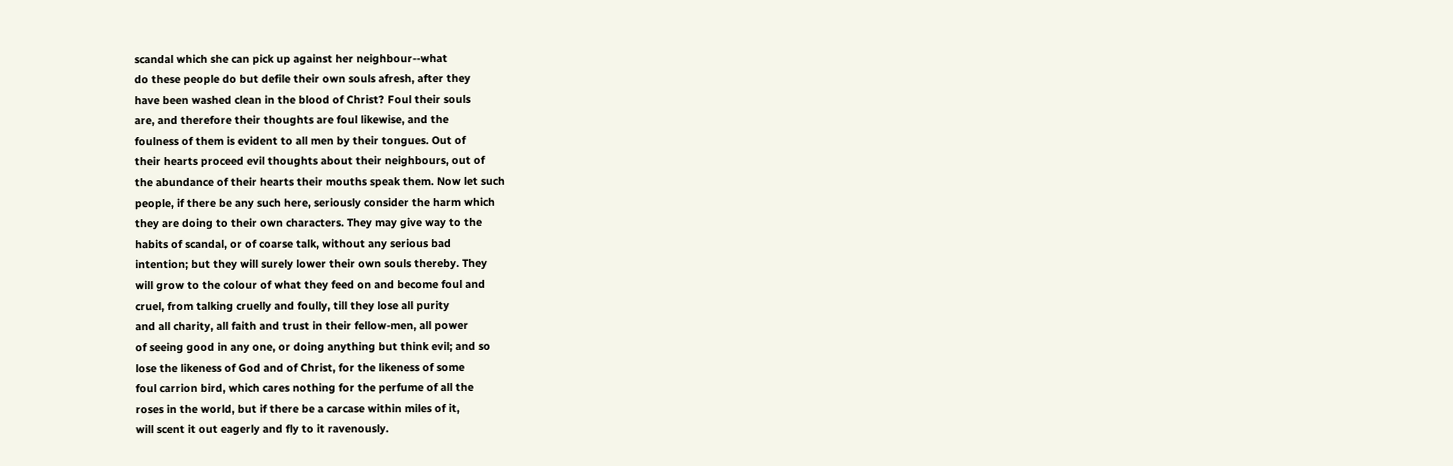scandal which she can pick up against her neighbour--what
do these people do but defile their own souls afresh, after they
have been washed clean in the blood of Christ? Foul their souls
are, and therefore their thoughts are foul likewise, and the
foulness of them is evident to all men by their tongues. Out of
their hearts proceed evil thoughts about their neighbours, out of
the abundance of their hearts their mouths speak them. Now let such
people, if there be any such here, seriously consider the harm which
they are doing to their own characters. They may give way to the
habits of scandal, or of coarse talk, without any serious bad
intention; but they will surely lower their own souls thereby. They
will grow to the colour of what they feed on and become foul and
cruel, from talking cruelly and foully, till they lose all purity
and all charity, all faith and trust in their fellow-men, all power
of seeing good in any one, or doing anything but think evil; and so
lose the likeness of God and of Christ, for the likeness of some
foul carrion bird, which cares nothing for the perfume of all the
roses in the world, but if there be a carcase within miles of it,
will scent it out eagerly and fly to it ravenously.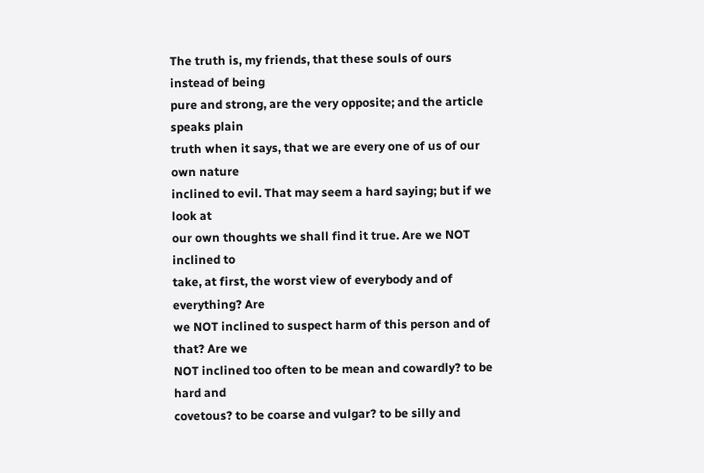The truth is, my friends, that these souls of ours instead of being
pure and strong, are the very opposite; and the article speaks plain
truth when it says, that we are every one of us of our own nature
inclined to evil. That may seem a hard saying; but if we look at
our own thoughts we shall find it true. Are we NOT inclined to
take, at first, the worst view of everybody and of everything? Are
we NOT inclined to suspect harm of this person and of that? Are we
NOT inclined too often to be mean and cowardly? to be hard and
covetous? to be coarse and vulgar? to be silly and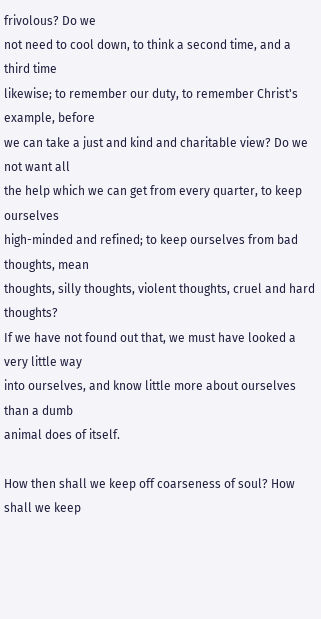frivolous? Do we
not need to cool down, to think a second time, and a third time
likewise; to remember our duty, to remember Christ's example, before
we can take a just and kind and charitable view? Do we not want all
the help which we can get from every quarter, to keep ourselves
high-minded and refined; to keep ourselves from bad thoughts, mean
thoughts, silly thoughts, violent thoughts, cruel and hard thoughts?
If we have not found out that, we must have looked a very little way
into ourselves, and know little more about ourselves than a dumb
animal does of itself.

How then shall we keep off coarseness of soul? How shall we keep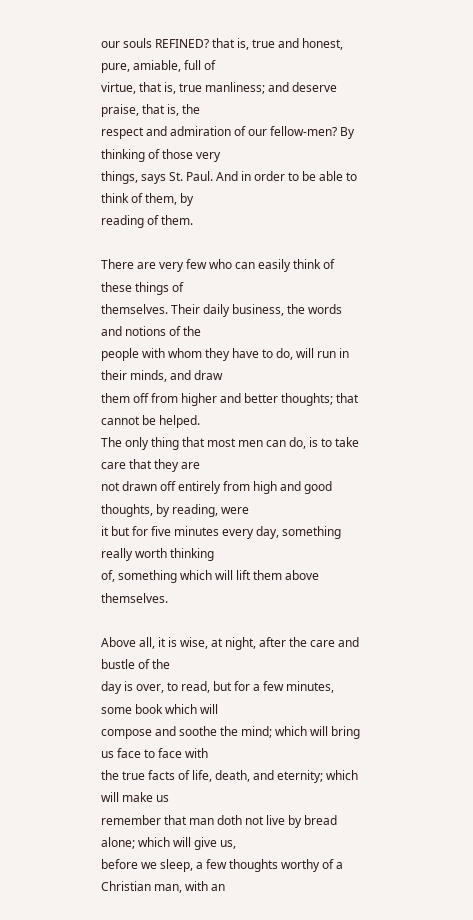our souls REFINED? that is, true and honest, pure, amiable, full of
virtue, that is, true manliness; and deserve praise, that is, the
respect and admiration of our fellow-men? By thinking of those very
things, says St. Paul. And in order to be able to think of them, by
reading of them.

There are very few who can easily think of these things of
themselves. Their daily business, the words and notions of the
people with whom they have to do, will run in their minds, and draw
them off from higher and better thoughts; that cannot be helped.
The only thing that most men can do, is to take care that they are
not drawn off entirely from high and good thoughts, by reading, were
it but for five minutes every day, something really worth thinking
of, something which will lift them above themselves.

Above all, it is wise, at night, after the care and bustle of the
day is over, to read, but for a few minutes, some book which will
compose and soothe the mind; which will bring us face to face with
the true facts of life, death, and eternity; which will make us
remember that man doth not live by bread alone; which will give us,
before we sleep, a few thoughts worthy of a Christian man, with an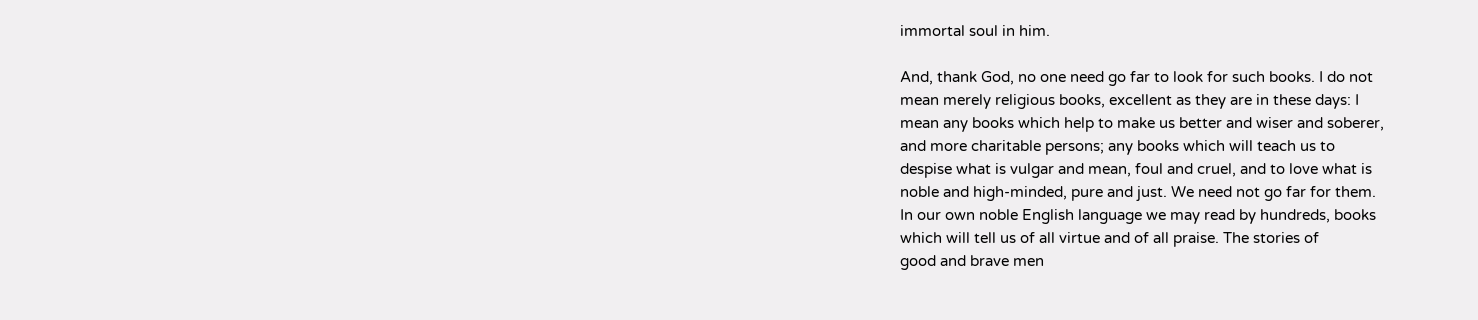immortal soul in him.

And, thank God, no one need go far to look for such books. I do not
mean merely religious books, excellent as they are in these days: I
mean any books which help to make us better and wiser and soberer,
and more charitable persons; any books which will teach us to
despise what is vulgar and mean, foul and cruel, and to love what is
noble and high-minded, pure and just. We need not go far for them.
In our own noble English language we may read by hundreds, books
which will tell us of all virtue and of all praise. The stories of
good and brave men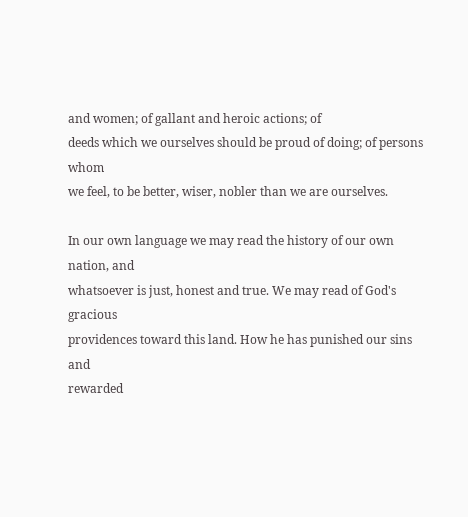and women; of gallant and heroic actions; of
deeds which we ourselves should be proud of doing; of persons whom
we feel, to be better, wiser, nobler than we are ourselves.

In our own language we may read the history of our own nation, and
whatsoever is just, honest and true. We may read of God's gracious
providences toward this land. How he has punished our sins and
rewarded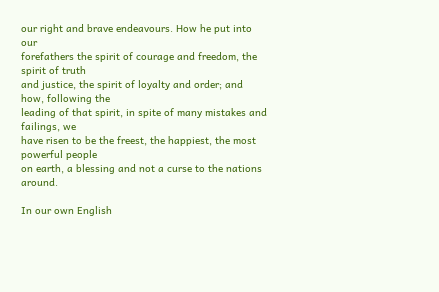our right and brave endeavours. How he put into our
forefathers the spirit of courage and freedom, the spirit of truth
and justice, the spirit of loyalty and order; and how, following the
leading of that spirit, in spite of many mistakes and failings, we
have risen to be the freest, the happiest, the most powerful people
on earth, a blessing and not a curse to the nations around.

In our own English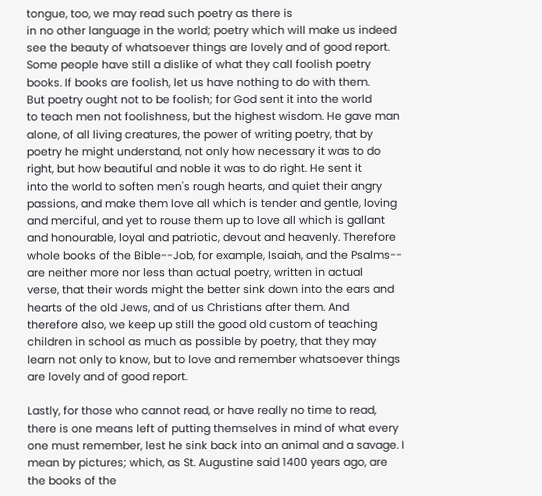tongue, too, we may read such poetry as there is
in no other language in the world; poetry which will make us indeed
see the beauty of whatsoever things are lovely and of good report.
Some people have still a dislike of what they call foolish poetry
books. If books are foolish, let us have nothing to do with them.
But poetry ought not to be foolish; for God sent it into the world
to teach men not foolishness, but the highest wisdom. He gave man
alone, of all living creatures, the power of writing poetry, that by
poetry he might understand, not only how necessary it was to do
right, but how beautiful and noble it was to do right. He sent it
into the world to soften men's rough hearts, and quiet their angry
passions, and make them love all which is tender and gentle, loving
and merciful, and yet to rouse them up to love all which is gallant
and honourable, loyal and patriotic, devout and heavenly. Therefore
whole books of the Bible--Job, for example, Isaiah, and the Psalms--
are neither more nor less than actual poetry, written in actual
verse, that their words might the better sink down into the ears and
hearts of the old Jews, and of us Christians after them. And
therefore also, we keep up still the good old custom of teaching
children in school as much as possible by poetry, that they may
learn not only to know, but to love and remember whatsoever things
are lovely and of good report.

Lastly, for those who cannot read, or have really no time to read,
there is one means left of putting themselves in mind of what every
one must remember, lest he sink back into an animal and a savage. I
mean by pictures; which, as St. Augustine said 1400 years ago, are
the books of the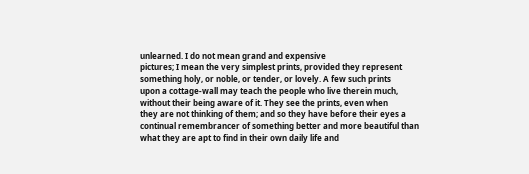unlearned. I do not mean grand and expensive
pictures; I mean the very simplest prints, provided they represent
something holy, or noble, or tender, or lovely. A few such prints
upon a cottage-wall may teach the people who live therein much,
without their being aware of it. They see the prints, even when
they are not thinking of them; and so they have before their eyes a
continual remembrancer of something better and more beautiful than
what they are apt to find in their own daily life and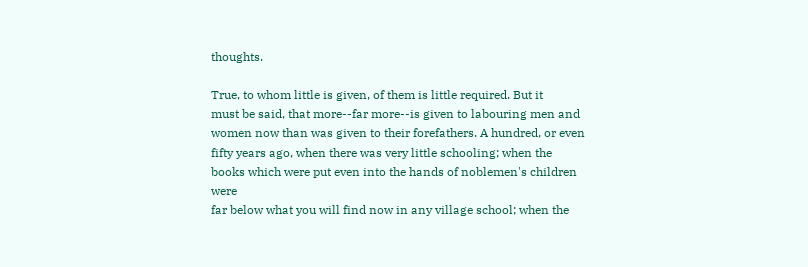thoughts.

True, to whom little is given, of them is little required. But it
must be said, that more--far more--is given to labouring men and
women now than was given to their forefathers. A hundred, or even
fifty years ago, when there was very little schooling; when the
books which were put even into the hands of noblemen's children were
far below what you will find now in any village school; when the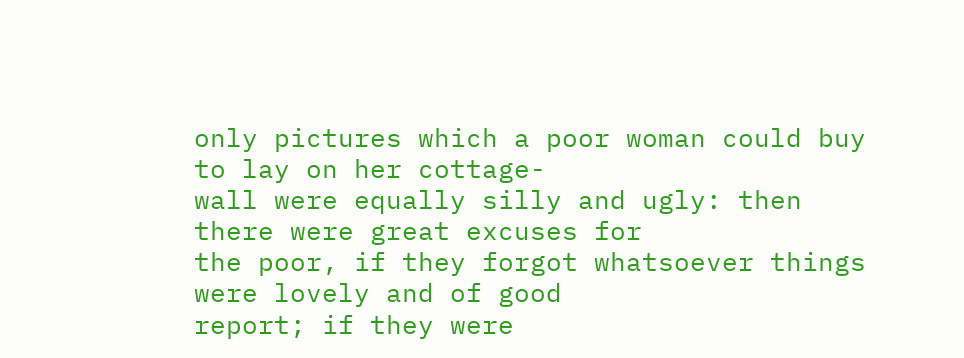only pictures which a poor woman could buy to lay on her cottage-
wall were equally silly and ugly: then there were great excuses for
the poor, if they forgot whatsoever things were lovely and of good
report; if they were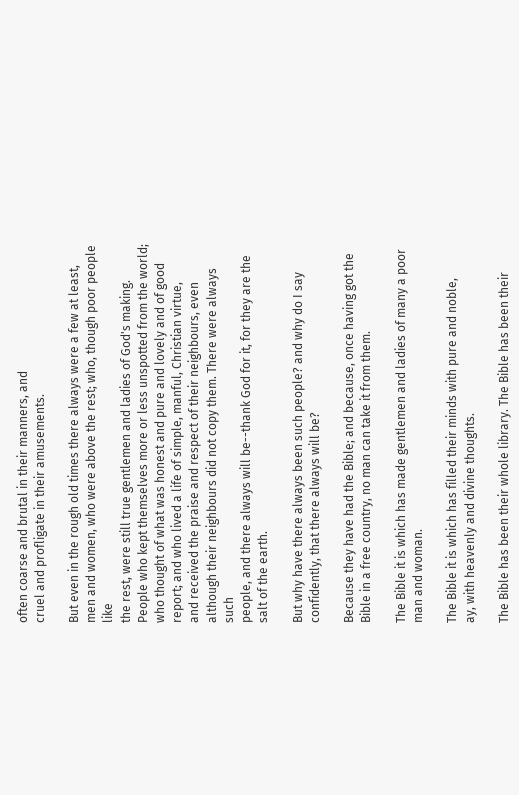often coarse and brutal in their manners, and
cruel and profligate in their amusements.

But even in the rough old times there always were a few at least,
men and women, who were above the rest; who, though poor people like
the rest, were still true gentlemen and ladies of God's making.
People who kept themselves more or less unspotted from the world;
who thought of what was honest and pure and lovely and of good
report; and who lived a life of simple, manful, Christian virtue,
and received the praise and respect of their neighbours, even
although their neighbours did not copy them. There were always such
people, and there always will be--thank God for it, for they are the
salt of the earth.

But why have there always been such people? and why do I say
confidently, that there always will be?

Because they have had the Bible; and because, once having got the
Bible in a free country, no man can take it from them.

The Bible it is which has made gentlemen and ladies of many a poor
man and woman.

The Bible it is which has filled their minds with pure and noble,
ay, with heavenly and divine thoughts.

The Bible has been their whole library. The Bible has been their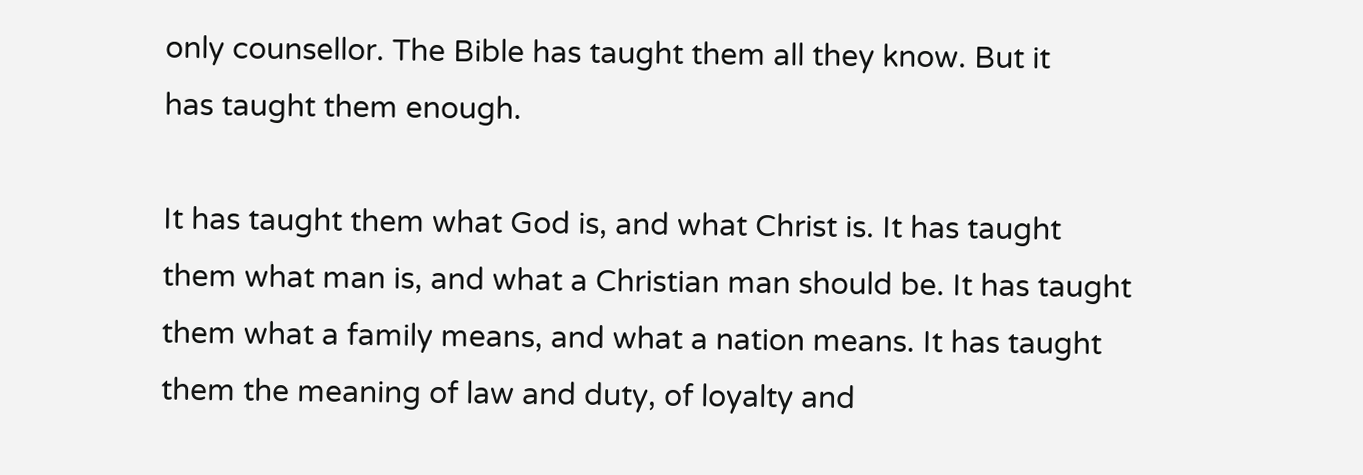only counsellor. The Bible has taught them all they know. But it
has taught them enough.

It has taught them what God is, and what Christ is. It has taught
them what man is, and what a Christian man should be. It has taught
them what a family means, and what a nation means. It has taught
them the meaning of law and duty, of loyalty and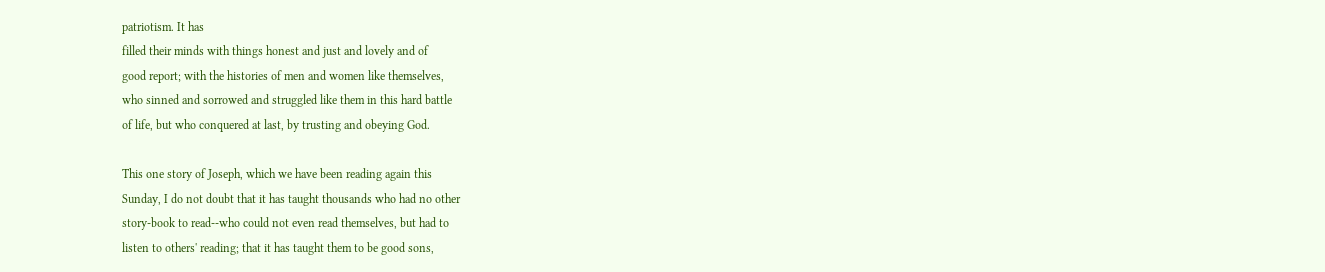patriotism. It has
filled their minds with things honest and just and lovely and of
good report; with the histories of men and women like themselves,
who sinned and sorrowed and struggled like them in this hard battle
of life, but who conquered at last, by trusting and obeying God.

This one story of Joseph, which we have been reading again this
Sunday, I do not doubt that it has taught thousands who had no other
story-book to read--who could not even read themselves, but had to
listen to others' reading; that it has taught them to be good sons,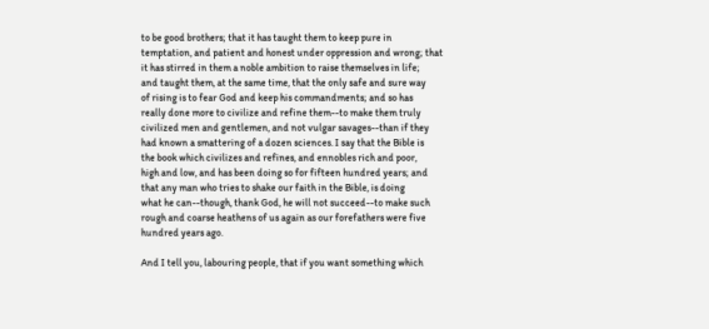to be good brothers; that it has taught them to keep pure in
temptation, and patient and honest under oppression and wrong; that
it has stirred in them a noble ambition to raise themselves in life;
and taught them, at the same time, that the only safe and sure way
of rising is to fear God and keep his commandments; and so has
really done more to civilize and refine them--to make them truly
civilized men and gentlemen, and not vulgar savages--than if they
had known a smattering of a dozen sciences. I say that the Bible is
the book which civilizes and refines, and ennobles rich and poor,
high and low, and has been doing so for fifteen hundred years; and
that any man who tries to shake our faith in the Bible, is doing
what he can--though, thank God, he will not succeed--to make such
rough and coarse heathens of us again as our forefathers were five
hundred years ago.

And I tell you, labouring people, that if you want something which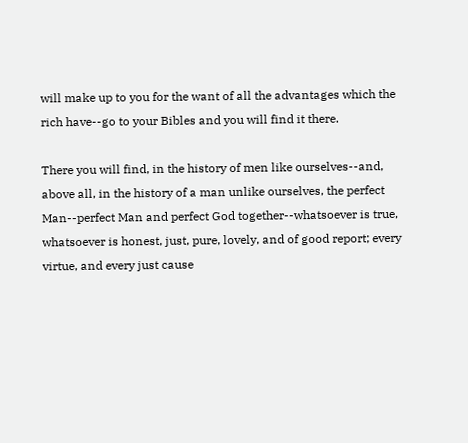will make up to you for the want of all the advantages which the
rich have--go to your Bibles and you will find it there.

There you will find, in the history of men like ourselves--and,
above all, in the history of a man unlike ourselves, the perfect
Man--perfect Man and perfect God together--whatsoever is true,
whatsoever is honest, just, pure, lovely, and of good report; every
virtue, and every just cause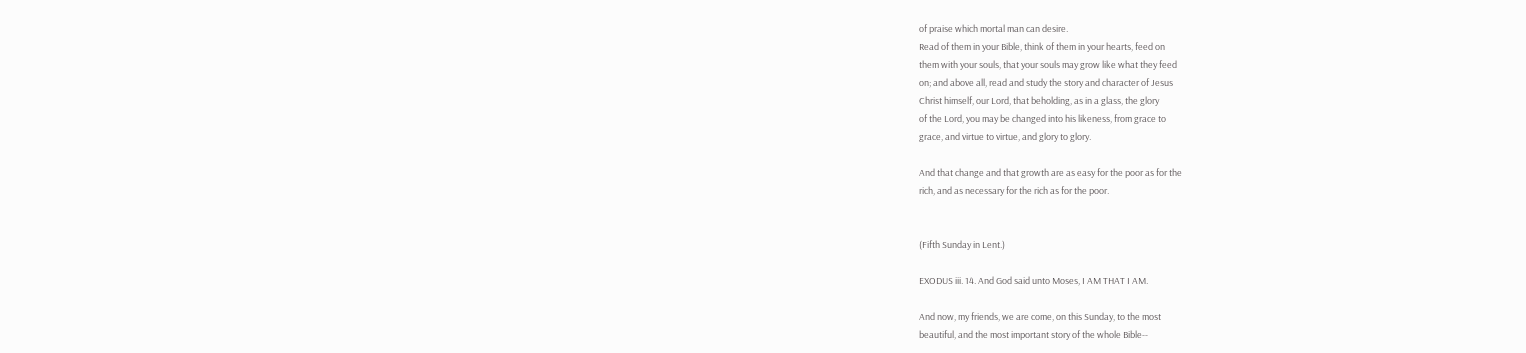of praise which mortal man can desire.
Read of them in your Bible, think of them in your hearts, feed on
them with your souls, that your souls may grow like what they feed
on; and above all, read and study the story and character of Jesus
Christ himself, our Lord, that beholding, as in a glass, the glory
of the Lord, you may be changed into his likeness, from grace to
grace, and virtue to virtue, and glory to glory.

And that change and that growth are as easy for the poor as for the
rich, and as necessary for the rich as for the poor.


(Fifth Sunday in Lent.)

EXODUS iii. 14. And God said unto Moses, I AM THAT I AM.

And now, my friends, we are come, on this Sunday, to the most
beautiful, and the most important story of the whole Bible--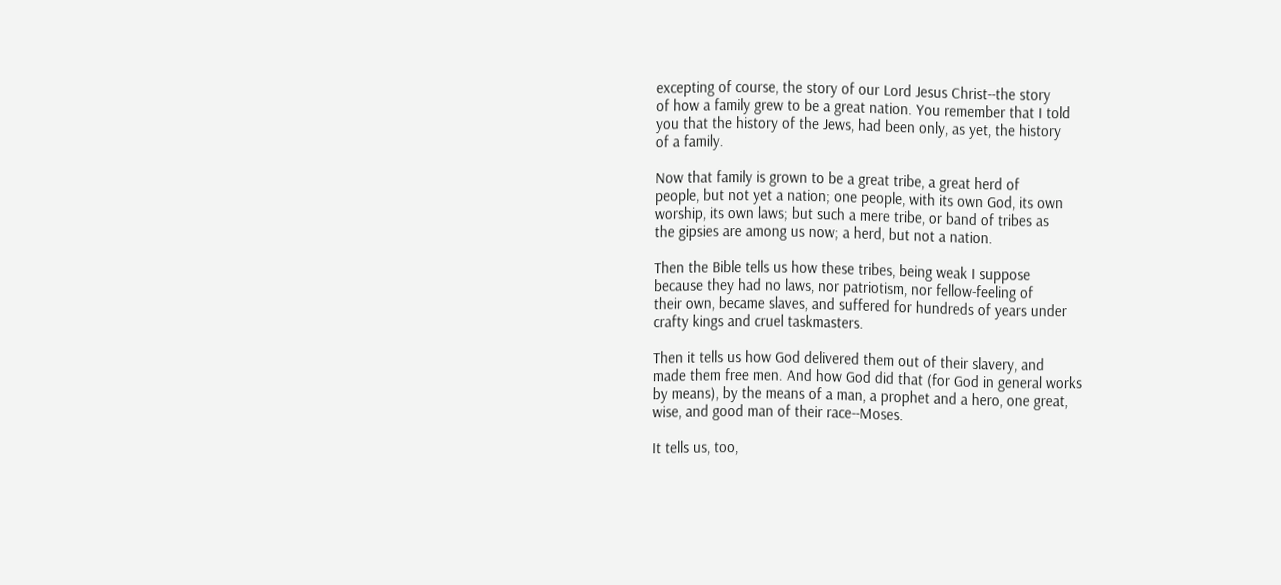excepting of course, the story of our Lord Jesus Christ--the story
of how a family grew to be a great nation. You remember that I told
you that the history of the Jews, had been only, as yet, the history
of a family.

Now that family is grown to be a great tribe, a great herd of
people, but not yet a nation; one people, with its own God, its own
worship, its own laws; but such a mere tribe, or band of tribes as
the gipsies are among us now; a herd, but not a nation.

Then the Bible tells us how these tribes, being weak I suppose
because they had no laws, nor patriotism, nor fellow-feeling of
their own, became slaves, and suffered for hundreds of years under
crafty kings and cruel taskmasters.

Then it tells us how God delivered them out of their slavery, and
made them free men. And how God did that (for God in general works
by means), by the means of a man, a prophet and a hero, one great,
wise, and good man of their race--Moses.

It tells us, too,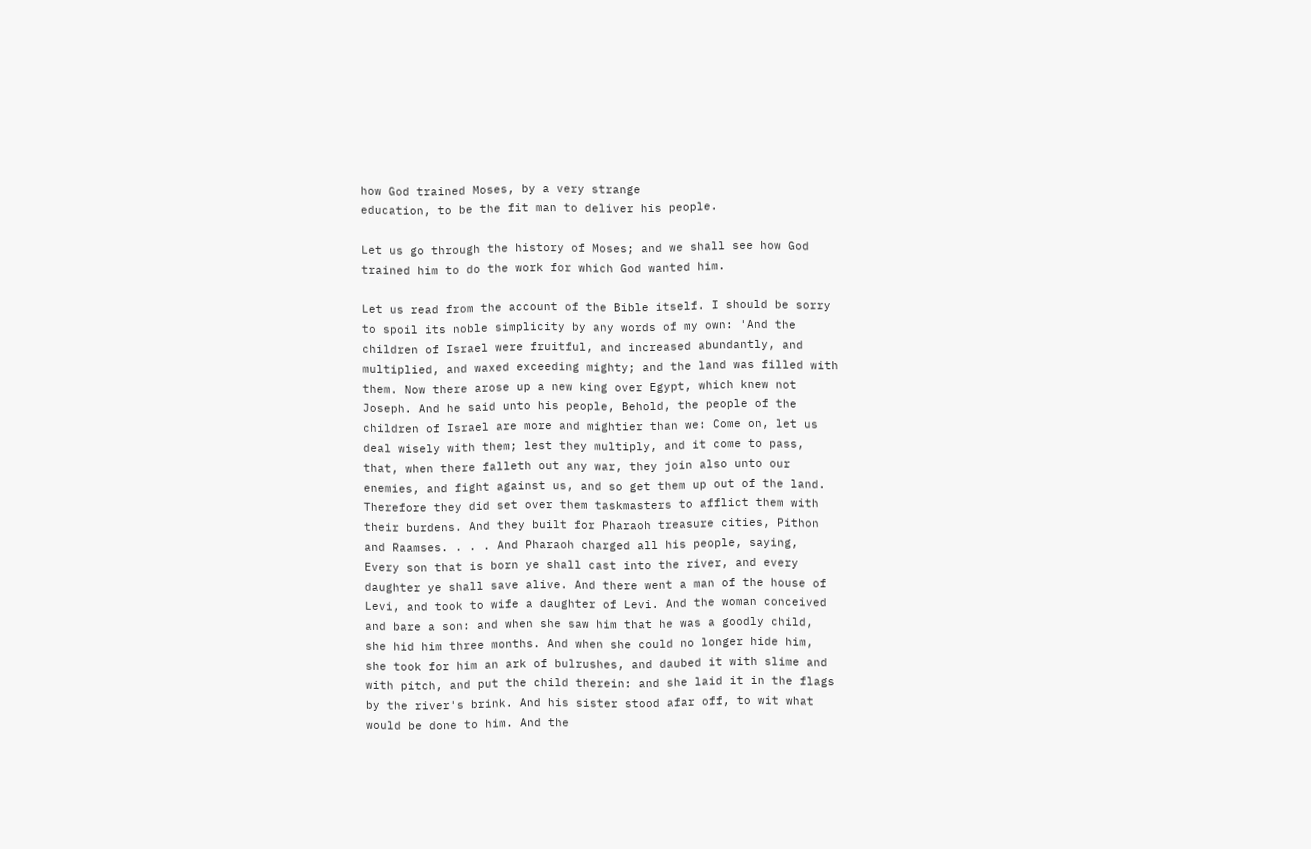how God trained Moses, by a very strange
education, to be the fit man to deliver his people.

Let us go through the history of Moses; and we shall see how God
trained him to do the work for which God wanted him.

Let us read from the account of the Bible itself. I should be sorry
to spoil its noble simplicity by any words of my own: 'And the
children of Israel were fruitful, and increased abundantly, and
multiplied, and waxed exceeding mighty; and the land was filled with
them. Now there arose up a new king over Egypt, which knew not
Joseph. And he said unto his people, Behold, the people of the
children of Israel are more and mightier than we: Come on, let us
deal wisely with them; lest they multiply, and it come to pass,
that, when there falleth out any war, they join also unto our
enemies, and fight against us, and so get them up out of the land.
Therefore they did set over them taskmasters to afflict them with
their burdens. And they built for Pharaoh treasure cities, Pithon
and Raamses. . . . And Pharaoh charged all his people, saying,
Every son that is born ye shall cast into the river, and every
daughter ye shall save alive. And there went a man of the house of
Levi, and took to wife a daughter of Levi. And the woman conceived
and bare a son: and when she saw him that he was a goodly child,
she hid him three months. And when she could no longer hide him,
she took for him an ark of bulrushes, and daubed it with slime and
with pitch, and put the child therein: and she laid it in the flags
by the river's brink. And his sister stood afar off, to wit what
would be done to him. And the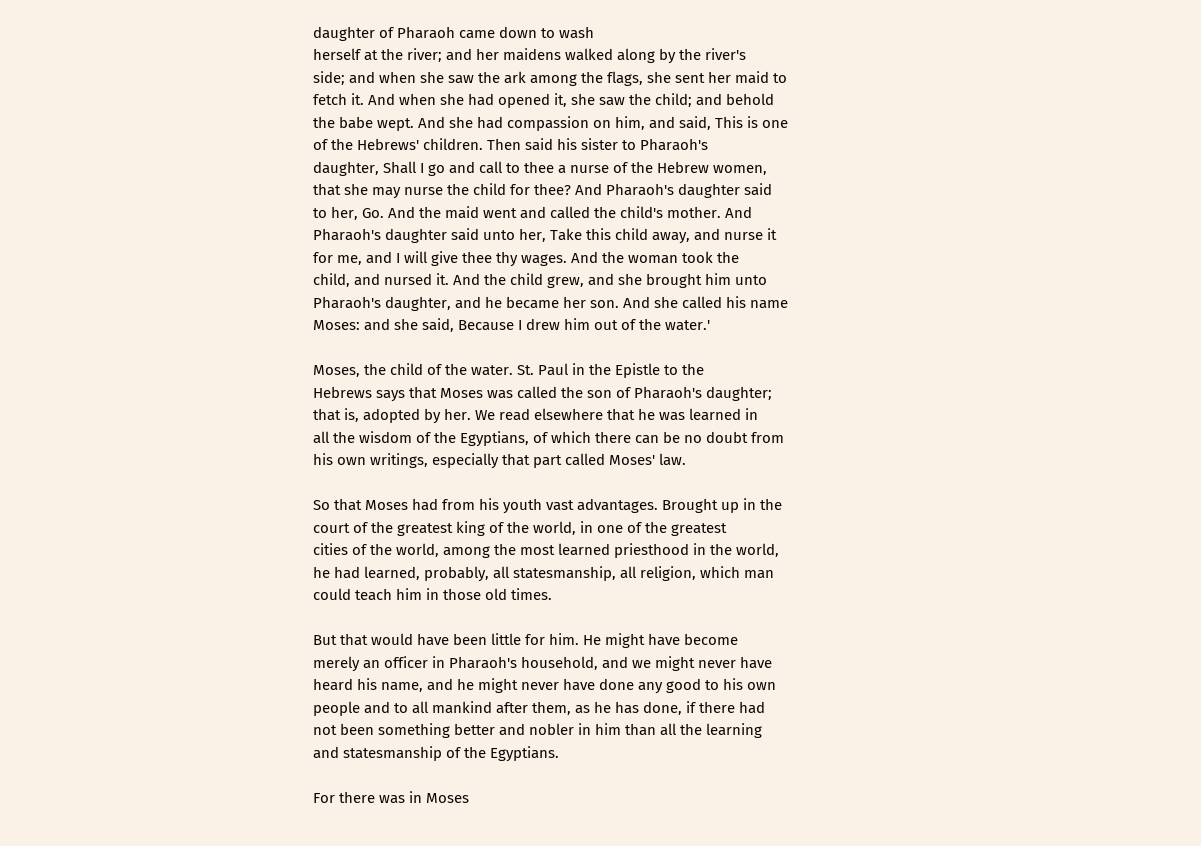daughter of Pharaoh came down to wash
herself at the river; and her maidens walked along by the river's
side; and when she saw the ark among the flags, she sent her maid to
fetch it. And when she had opened it, she saw the child; and behold
the babe wept. And she had compassion on him, and said, This is one
of the Hebrews' children. Then said his sister to Pharaoh's
daughter, Shall I go and call to thee a nurse of the Hebrew women,
that she may nurse the child for thee? And Pharaoh's daughter said
to her, Go. And the maid went and called the child's mother. And
Pharaoh's daughter said unto her, Take this child away, and nurse it
for me, and I will give thee thy wages. And the woman took the
child, and nursed it. And the child grew, and she brought him unto
Pharaoh's daughter, and he became her son. And she called his name
Moses: and she said, Because I drew him out of the water.'

Moses, the child of the water. St. Paul in the Epistle to the
Hebrews says that Moses was called the son of Pharaoh's daughter;
that is, adopted by her. We read elsewhere that he was learned in
all the wisdom of the Egyptians, of which there can be no doubt from
his own writings, especially that part called Moses' law.

So that Moses had from his youth vast advantages. Brought up in the
court of the greatest king of the world, in one of the greatest
cities of the world, among the most learned priesthood in the world,
he had learned, probably, all statesmanship, all religion, which man
could teach him in those old times.

But that would have been little for him. He might have become
merely an officer in Pharaoh's household, and we might never have
heard his name, and he might never have done any good to his own
people and to all mankind after them, as he has done, if there had
not been something better and nobler in him than all the learning
and statesmanship of the Egyptians.

For there was in Moses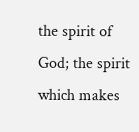the spirit of God; the spirit which makes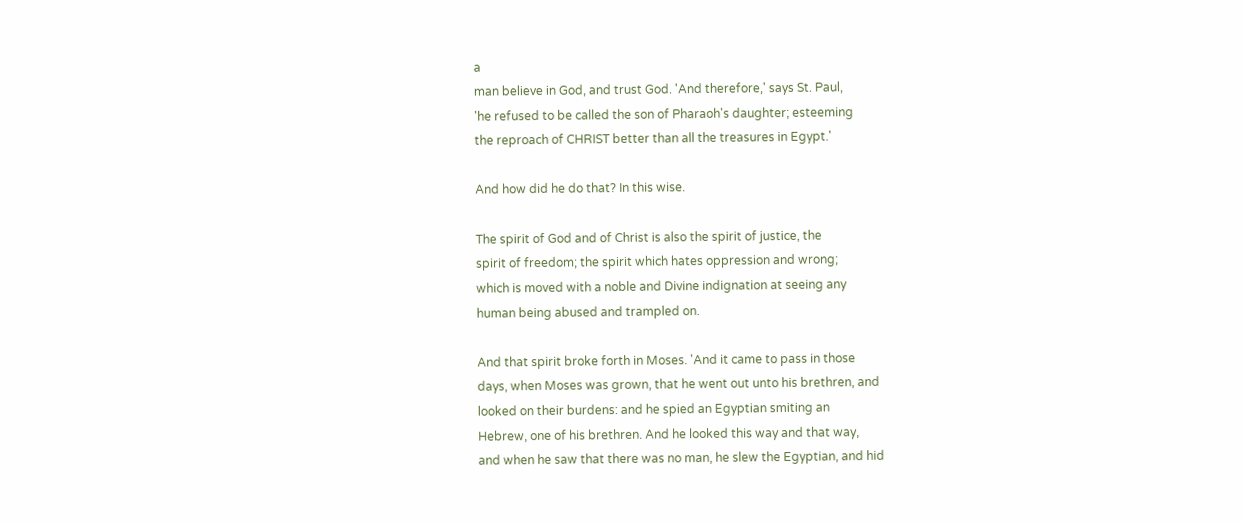a
man believe in God, and trust God. 'And therefore,' says St. Paul,
'he refused to be called the son of Pharaoh's daughter; esteeming
the reproach of CHRIST better than all the treasures in Egypt.'

And how did he do that? In this wise.

The spirit of God and of Christ is also the spirit of justice, the
spirit of freedom; the spirit which hates oppression and wrong;
which is moved with a noble and Divine indignation at seeing any
human being abused and trampled on.

And that spirit broke forth in Moses. 'And it came to pass in those
days, when Moses was grown, that he went out unto his brethren, and
looked on their burdens: and he spied an Egyptian smiting an
Hebrew, one of his brethren. And he looked this way and that way,
and when he saw that there was no man, he slew the Egyptian, and hid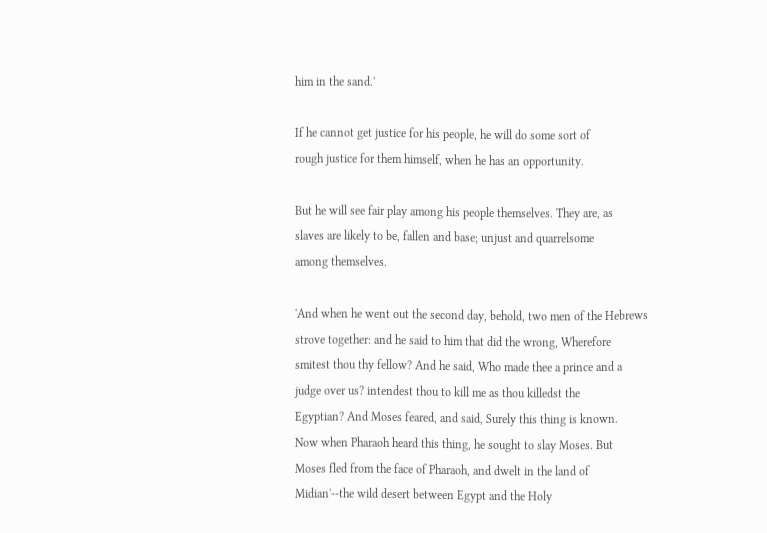him in the sand.'

If he cannot get justice for his people, he will do some sort of
rough justice for them himself, when he has an opportunity.

But he will see fair play among his people themselves. They are, as
slaves are likely to be, fallen and base; unjust and quarrelsome
among themselves.

'And when he went out the second day, behold, two men of the Hebrews
strove together: and he said to him that did the wrong, Wherefore
smitest thou thy fellow? And he said, Who made thee a prince and a
judge over us? intendest thou to kill me as thou killedst the
Egyptian? And Moses feared, and said, Surely this thing is known.
Now when Pharaoh heard this thing, he sought to slay Moses. But
Moses fled from the face of Pharaoh, and dwelt in the land of
Midian'--the wild desert between Egypt and the Holy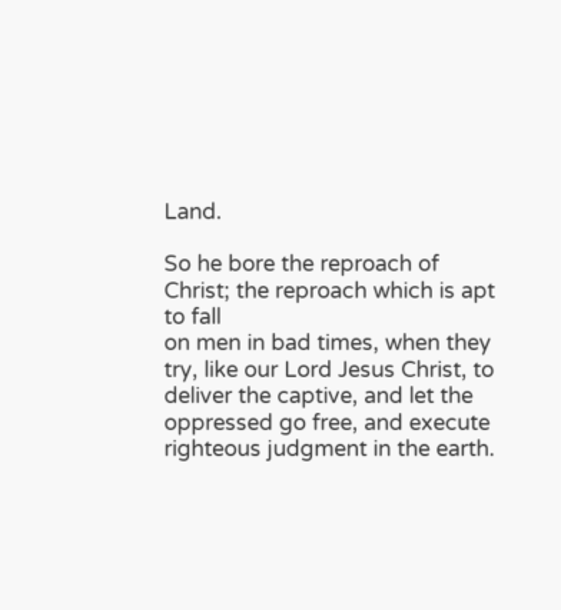Land.

So he bore the reproach of Christ; the reproach which is apt to fall
on men in bad times, when they try, like our Lord Jesus Christ, to
deliver the captive, and let the oppressed go free, and execute
righteous judgment in the earth.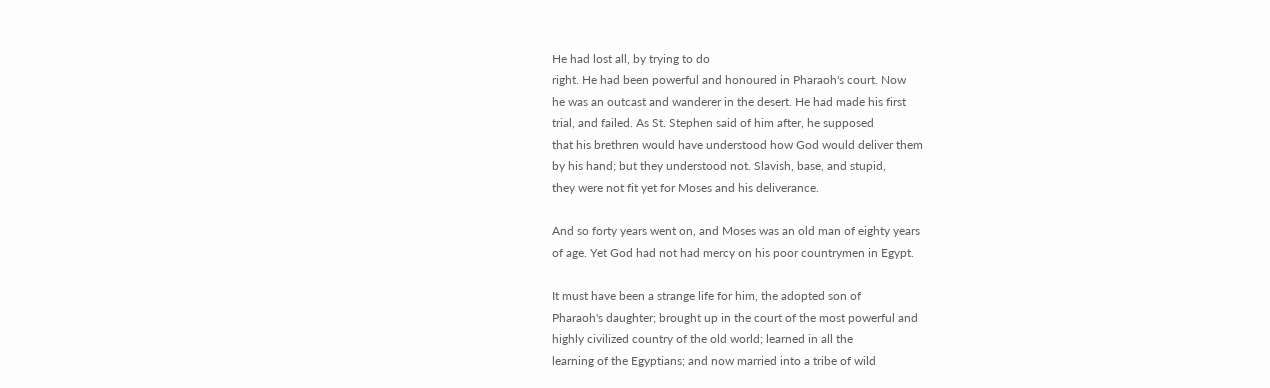He had lost all, by trying to do
right. He had been powerful and honoured in Pharaoh's court. Now
he was an outcast and wanderer in the desert. He had made his first
trial, and failed. As St. Stephen said of him after, he supposed
that his brethren would have understood how God would deliver them
by his hand; but they understood not. Slavish, base, and stupid,
they were not fit yet for Moses and his deliverance.

And so forty years went on, and Moses was an old man of eighty years
of age. Yet God had not had mercy on his poor countrymen in Egypt.

It must have been a strange life for him, the adopted son of
Pharaoh's daughter; brought up in the court of the most powerful and
highly civilized country of the old world; learned in all the
learning of the Egyptians; and now married into a tribe of wild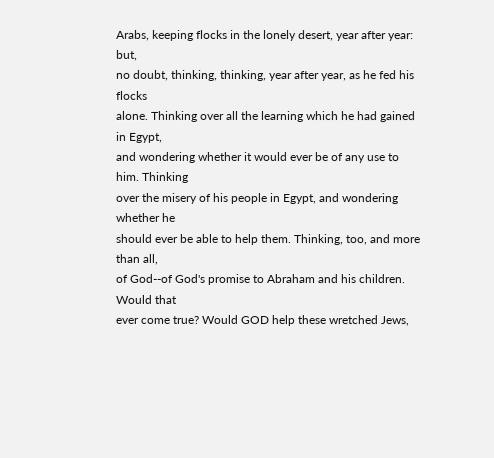Arabs, keeping flocks in the lonely desert, year after year: but,
no doubt, thinking, thinking, year after year, as he fed his flocks
alone. Thinking over all the learning which he had gained in Egypt,
and wondering whether it would ever be of any use to him. Thinking
over the misery of his people in Egypt, and wondering whether he
should ever be able to help them. Thinking, too, and more than all,
of God--of God's promise to Abraham and his children. Would that
ever come true? Would GOD help these wretched Jews,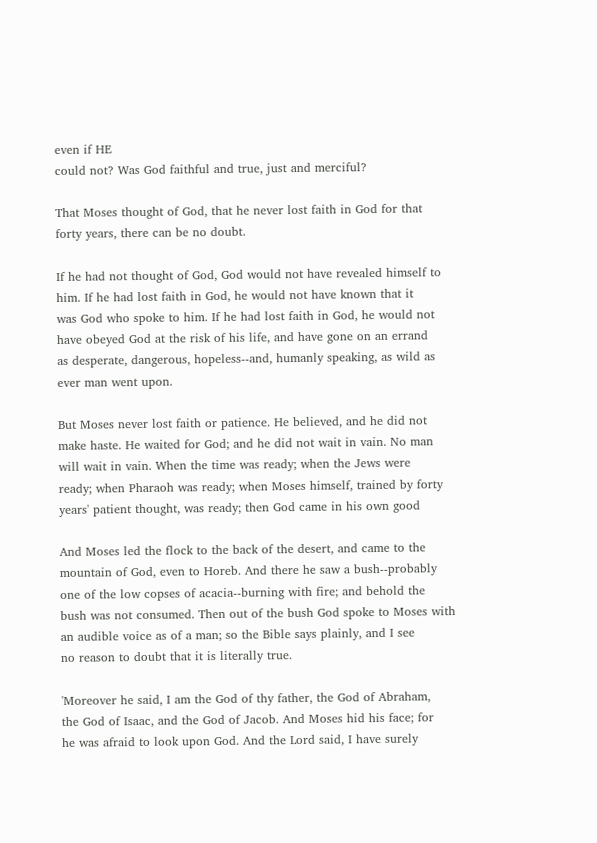even if HE
could not? Was God faithful and true, just and merciful?

That Moses thought of God, that he never lost faith in God for that
forty years, there can be no doubt.

If he had not thought of God, God would not have revealed himself to
him. If he had lost faith in God, he would not have known that it
was God who spoke to him. If he had lost faith in God, he would not
have obeyed God at the risk of his life, and have gone on an errand
as desperate, dangerous, hopeless--and, humanly speaking, as wild as
ever man went upon.

But Moses never lost faith or patience. He believed, and he did not
make haste. He waited for God; and he did not wait in vain. No man
will wait in vain. When the time was ready; when the Jews were
ready; when Pharaoh was ready; when Moses himself, trained by forty
years' patient thought, was ready; then God came in his own good

And Moses led the flock to the back of the desert, and came to the
mountain of God, even to Horeb. And there he saw a bush--probably
one of the low copses of acacia--burning with fire; and behold the
bush was not consumed. Then out of the bush God spoke to Moses with
an audible voice as of a man; so the Bible says plainly, and I see
no reason to doubt that it is literally true.

'Moreover he said, I am the God of thy father, the God of Abraham,
the God of Isaac, and the God of Jacob. And Moses hid his face; for
he was afraid to look upon God. And the Lord said, I have surely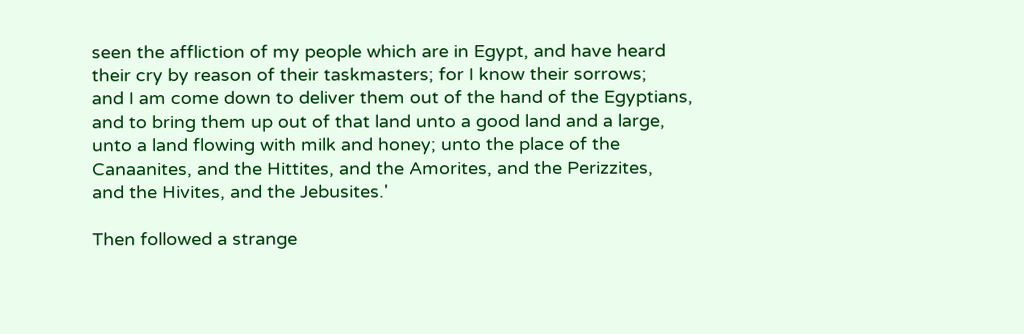seen the affliction of my people which are in Egypt, and have heard
their cry by reason of their taskmasters; for I know their sorrows;
and I am come down to deliver them out of the hand of the Egyptians,
and to bring them up out of that land unto a good land and a large,
unto a land flowing with milk and honey; unto the place of the
Canaanites, and the Hittites, and the Amorites, and the Perizzites,
and the Hivites, and the Jebusites.'

Then followed a strange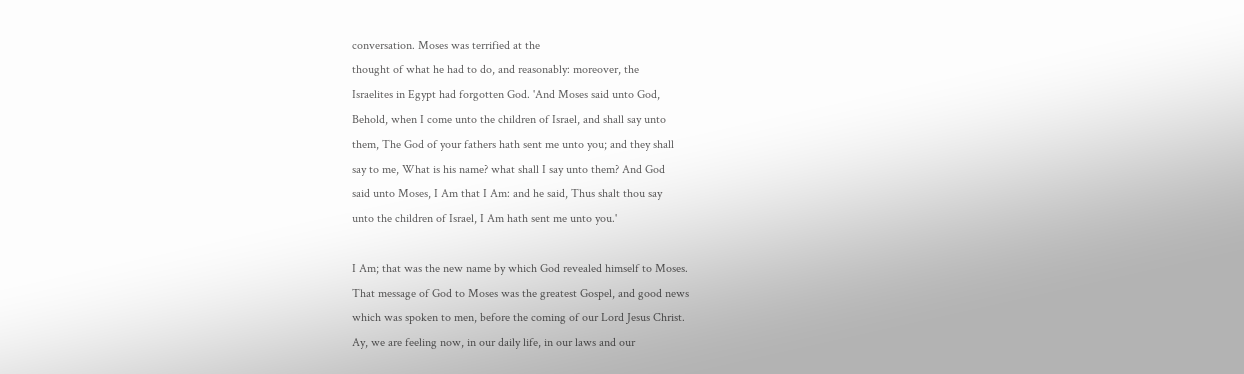conversation. Moses was terrified at the
thought of what he had to do, and reasonably: moreover, the
Israelites in Egypt had forgotten God. 'And Moses said unto God,
Behold, when I come unto the children of Israel, and shall say unto
them, The God of your fathers hath sent me unto you; and they shall
say to me, What is his name? what shall I say unto them? And God
said unto Moses, I Am that I Am: and he said, Thus shalt thou say
unto the children of Israel, I Am hath sent me unto you.'

I Am; that was the new name by which God revealed himself to Moses.
That message of God to Moses was the greatest Gospel, and good news
which was spoken to men, before the coming of our Lord Jesus Christ.
Ay, we are feeling now, in our daily life, in our laws and our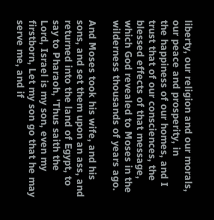liberty, our religion and our morals, our peace and prosperity, in
the happiness of our homes, and I trust that of our consciences, the
blessed effects of that message, which God revealed to Moses in the
wilderness thousands of years ago.

And Moses took his wife, and his sons, and set them upon an ass, and
returned into the land of Egypt, to say to Pharaoh, 'Thus saith the
Lord, Israel is my son, even my firstborn, Let my son go that he may
serve me, and if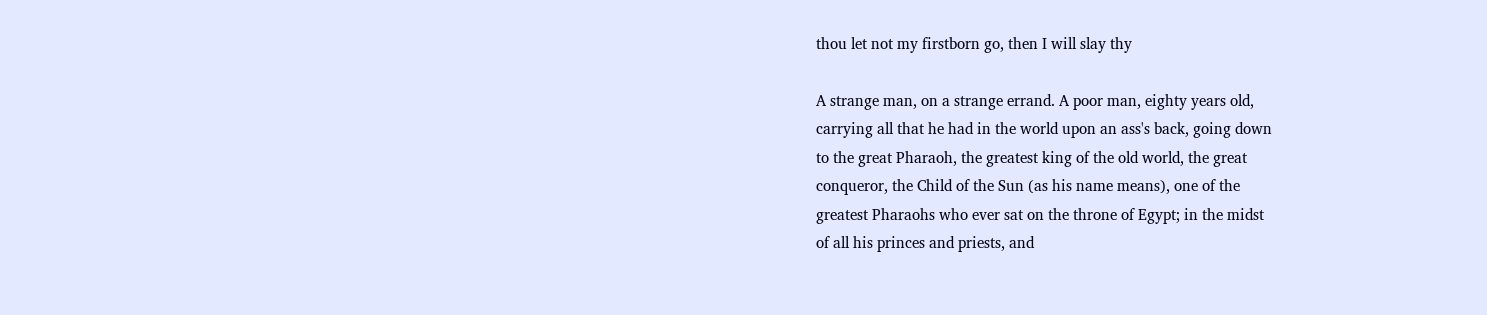thou let not my firstborn go, then I will slay thy

A strange man, on a strange errand. A poor man, eighty years old,
carrying all that he had in the world upon an ass's back, going down
to the great Pharaoh, the greatest king of the old world, the great
conqueror, the Child of the Sun (as his name means), one of the
greatest Pharaohs who ever sat on the throne of Egypt; in the midst
of all his princes and priests, and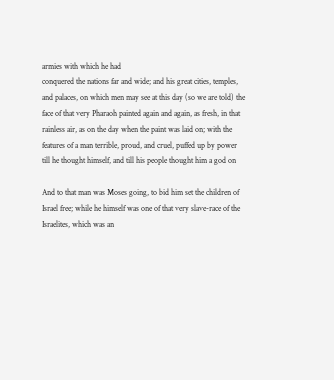armies with which he had
conquered the nations far and wide; and his great cities, temples,
and palaces, on which men may see at this day (so we are told) the
face of that very Pharaoh painted again and again, as fresh, in that
rainless air, as on the day when the paint was laid on; with the
features of a man terrible, proud, and cruel, puffed up by power
till he thought himself, and till his people thought him a god on

And to that man was Moses going, to bid him set the children of
Israel free; while he himself was one of that very slave-race of the
Israelites, which was an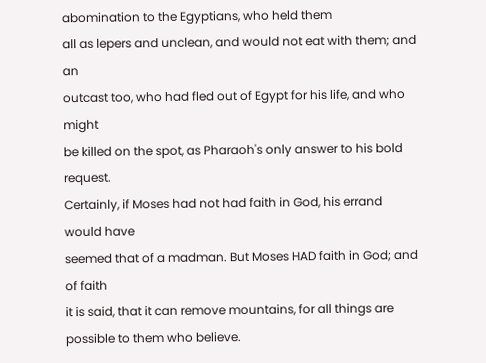abomination to the Egyptians, who held them
all as lepers and unclean, and would not eat with them; and an
outcast too, who had fled out of Egypt for his life, and who might
be killed on the spot, as Pharaoh's only answer to his bold request.
Certainly, if Moses had not had faith in God, his errand would have
seemed that of a madman. But Moses HAD faith in God; and of faith
it is said, that it can remove mountains, for all things are
possible to them who believe.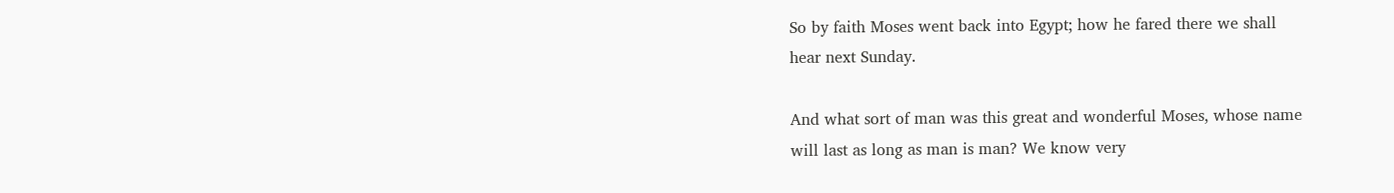So by faith Moses went back into Egypt; how he fared there we shall
hear next Sunday.

And what sort of man was this great and wonderful Moses, whose name
will last as long as man is man? We know very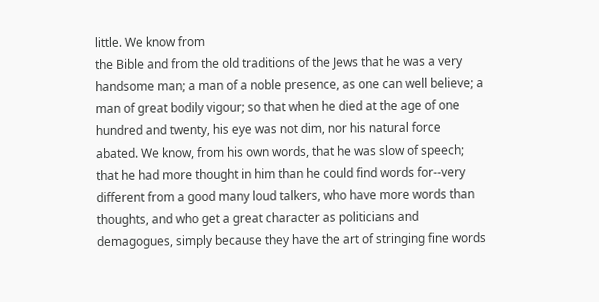little. We know from
the Bible and from the old traditions of the Jews that he was a very
handsome man; a man of a noble presence, as one can well believe; a
man of great bodily vigour; so that when he died at the age of one
hundred and twenty, his eye was not dim, nor his natural force
abated. We know, from his own words, that he was slow of speech;
that he had more thought in him than he could find words for--very
different from a good many loud talkers, who have more words than
thoughts, and who get a great character as politicians and
demagogues, simply because they have the art of stringing fine words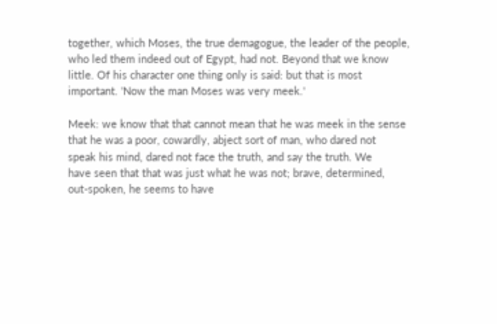together, which Moses, the true demagogue, the leader of the people,
who led them indeed out of Egypt, had not. Beyond that we know
little. Of his character one thing only is said: but that is most
important. 'Now the man Moses was very meek.'

Meek: we know that that cannot mean that he was meek in the sense
that he was a poor, cowardly, abject sort of man, who dared not
speak his mind, dared not face the truth, and say the truth. We
have seen that that was just what he was not; brave, determined,
out-spoken, he seems to have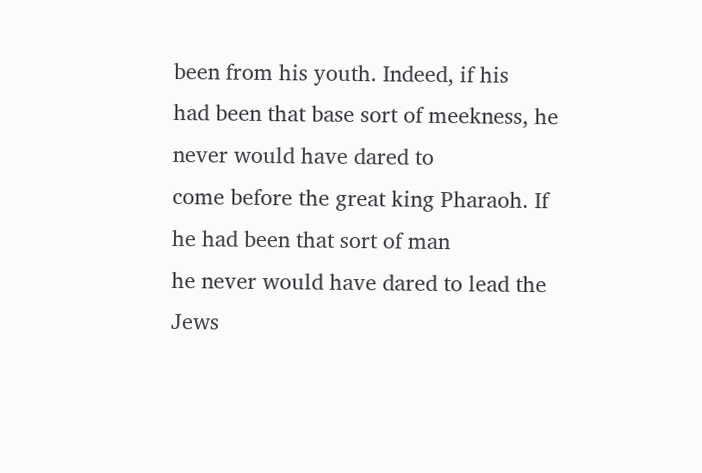been from his youth. Indeed, if his
had been that base sort of meekness, he never would have dared to
come before the great king Pharaoh. If he had been that sort of man
he never would have dared to lead the Jews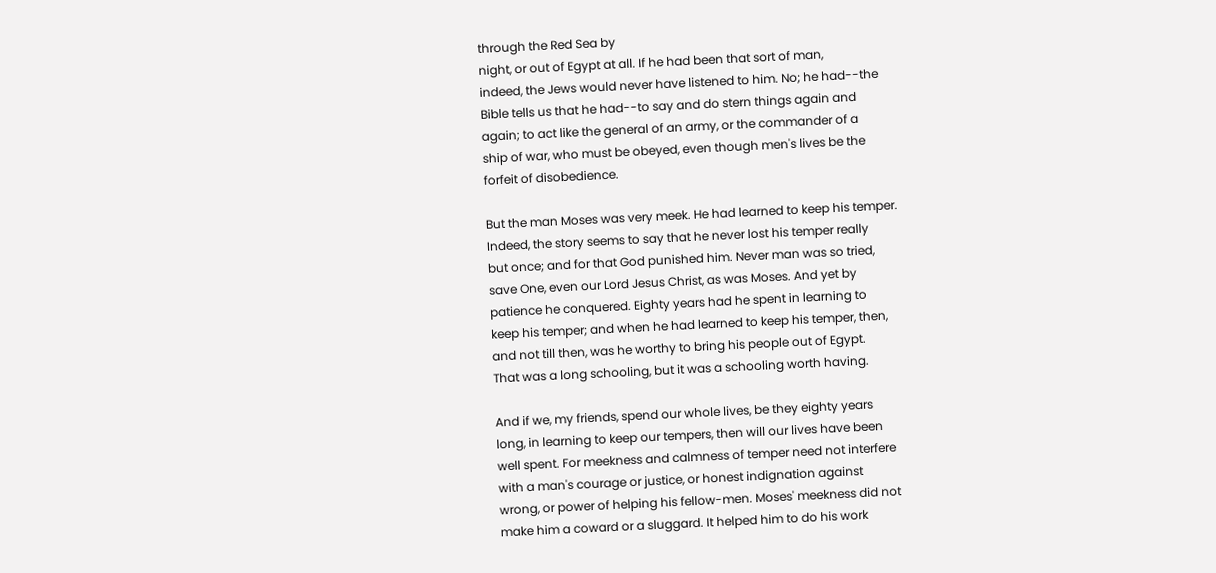through the Red Sea by
night, or out of Egypt at all. If he had been that sort of man,
indeed, the Jews would never have listened to him. No; he had--the
Bible tells us that he had--to say and do stern things again and
again; to act like the general of an army, or the commander of a
ship of war, who must be obeyed, even though men's lives be the
forfeit of disobedience.

But the man Moses was very meek. He had learned to keep his temper.
Indeed, the story seems to say that he never lost his temper really
but once; and for that God punished him. Never man was so tried,
save One, even our Lord Jesus Christ, as was Moses. And yet by
patience he conquered. Eighty years had he spent in learning to
keep his temper; and when he had learned to keep his temper, then,
and not till then, was he worthy to bring his people out of Egypt.
That was a long schooling, but it was a schooling worth having.

And if we, my friends, spend our whole lives, be they eighty years
long, in learning to keep our tempers, then will our lives have been
well spent. For meekness and calmness of temper need not interfere
with a man's courage or justice, or honest indignation against
wrong, or power of helping his fellow-men. Moses' meekness did not
make him a coward or a sluggard. It helped him to do his work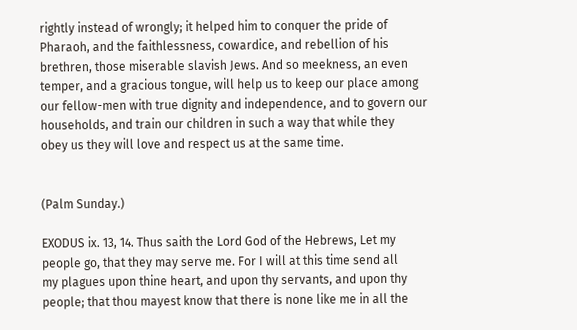rightly instead of wrongly; it helped him to conquer the pride of
Pharaoh, and the faithlessness, cowardice, and rebellion of his
brethren, those miserable slavish Jews. And so meekness, an even
temper, and a gracious tongue, will help us to keep our place among
our fellow-men with true dignity and independence, and to govern our
households, and train our children in such a way that while they
obey us they will love and respect us at the same time.


(Palm Sunday.)

EXODUS ix. 13, 14. Thus saith the Lord God of the Hebrews, Let my
people go, that they may serve me. For I will at this time send all
my plagues upon thine heart, and upon thy servants, and upon thy
people; that thou mayest know that there is none like me in all the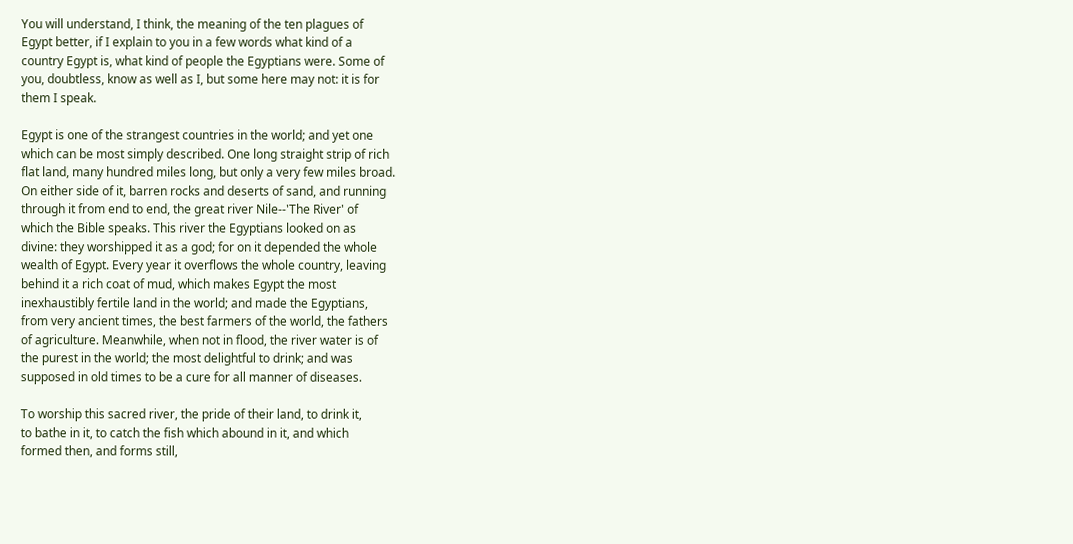You will understand, I think, the meaning of the ten plagues of
Egypt better, if I explain to you in a few words what kind of a
country Egypt is, what kind of people the Egyptians were. Some of
you, doubtless, know as well as I, but some here may not: it is for
them I speak.

Egypt is one of the strangest countries in the world; and yet one
which can be most simply described. One long straight strip of rich
flat land, many hundred miles long, but only a very few miles broad.
On either side of it, barren rocks and deserts of sand, and running
through it from end to end, the great river Nile--'The River' of
which the Bible speaks. This river the Egyptians looked on as
divine: they worshipped it as a god; for on it depended the whole
wealth of Egypt. Every year it overflows the whole country, leaving
behind it a rich coat of mud, which makes Egypt the most
inexhaustibly fertile land in the world; and made the Egyptians,
from very ancient times, the best farmers of the world, the fathers
of agriculture. Meanwhile, when not in flood, the river water is of
the purest in the world; the most delightful to drink; and was
supposed in old times to be a cure for all manner of diseases.

To worship this sacred river, the pride of their land, to drink it,
to bathe in it, to catch the fish which abound in it, and which
formed then, and forms still,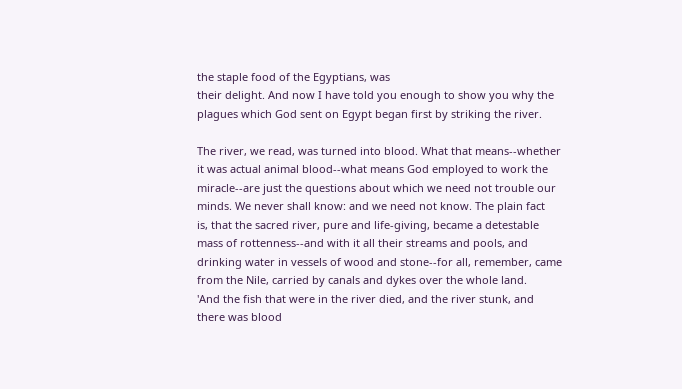the staple food of the Egyptians, was
their delight. And now I have told you enough to show you why the
plagues which God sent on Egypt began first by striking the river.

The river, we read, was turned into blood. What that means--whether
it was actual animal blood--what means God employed to work the
miracle--are just the questions about which we need not trouble our
minds. We never shall know: and we need not know. The plain fact
is, that the sacred river, pure and life-giving, became a detestable
mass of rottenness--and with it all their streams and pools, and
drinking water in vessels of wood and stone--for all, remember, came
from the Nile, carried by canals and dykes over the whole land.
'And the fish that were in the river died, and the river stunk, and
there was blood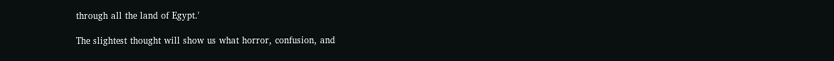through all the land of Egypt.'

The slightest thought will show us what horror, confusion, and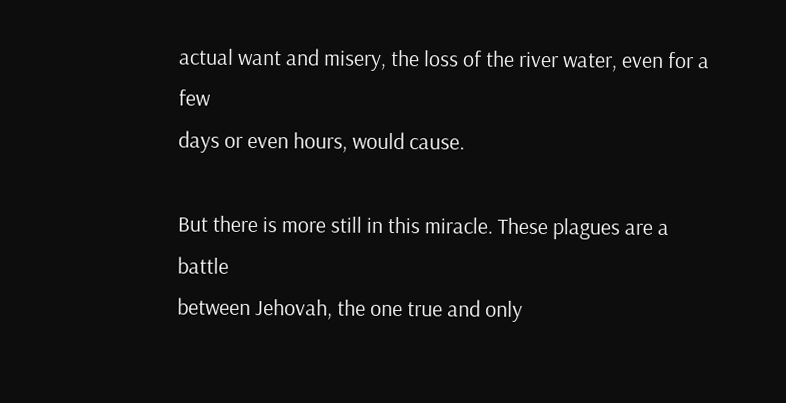actual want and misery, the loss of the river water, even for a few
days or even hours, would cause.

But there is more still in this miracle. These plagues are a battle
between Jehovah, the one true and only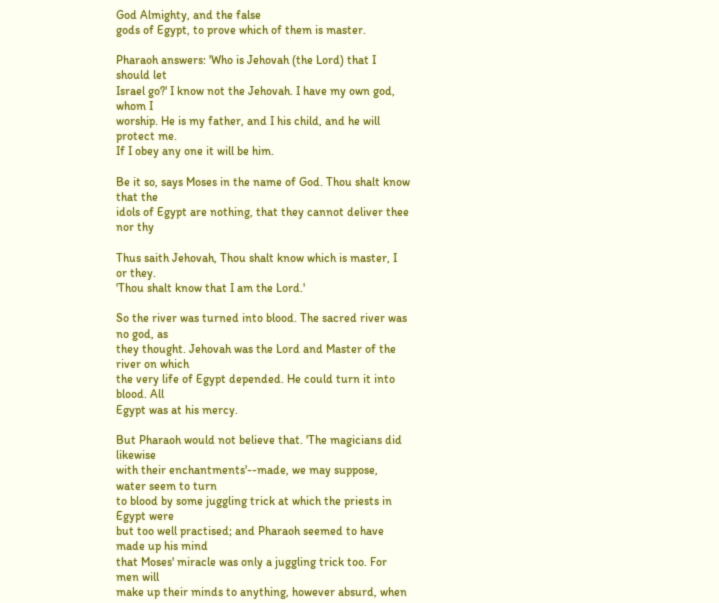God Almighty, and the false
gods of Egypt, to prove which of them is master.

Pharaoh answers: 'Who is Jehovah (the Lord) that I should let
Israel go?' I know not the Jehovah. I have my own god, whom I
worship. He is my father, and I his child, and he will protect me.
If I obey any one it will be him.

Be it so, says Moses in the name of God. Thou shalt know that the
idols of Egypt are nothing, that they cannot deliver thee nor thy

Thus saith Jehovah, Thou shalt know which is master, I or they.
'Thou shalt know that I am the Lord.'

So the river was turned into blood. The sacred river was no god, as
they thought. Jehovah was the Lord and Master of the river on which
the very life of Egypt depended. He could turn it into blood. All
Egypt was at his mercy.

But Pharaoh would not believe that. 'The magicians did likewise
with their enchantments'--made, we may suppose, water seem to turn
to blood by some juggling trick at which the priests in Egypt were
but too well practised; and Pharaoh seemed to have made up his mind
that Moses' miracle was only a juggling trick too. For men will
make up their minds to anything, however absurd, when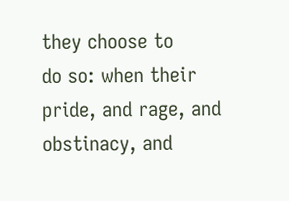they choose to
do so: when their pride, and rage, and obstinacy, and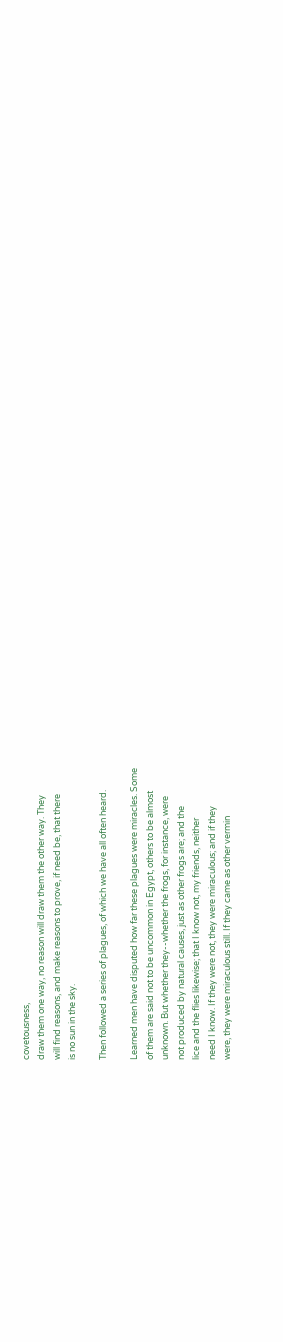covetousness,
draw them one way, no reason will draw them the other way. They
will find reasons, and make reasons to prove, if need be, that there
is no sun in the sky.

Then followed a series of plagues, of which we have all often heard.

Learned men have disputed how far these plagues were miracles. Some
of them are said not to be uncommon in Egypt, others to be almost
unknown. But whether they--whether the frogs, for instance, were
not produced by natural causes, just as other frogs are; and the
lice and the flies likewise; that I know not, my friends, neither
need I know. If they were not, they were miraculous; and if they
were, they were miraculous still. If they came as other vermin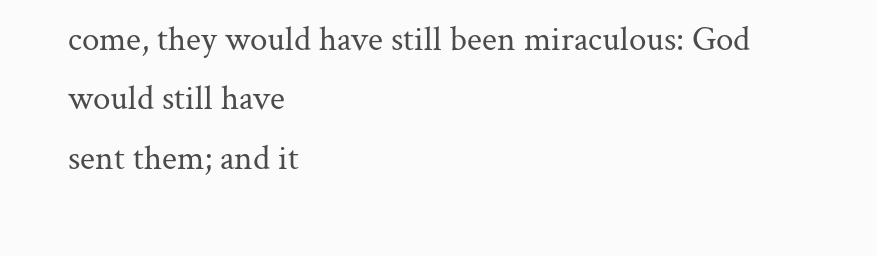come, they would have still been miraculous: God would still have
sent them; and it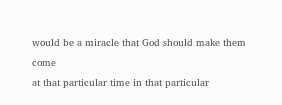would be a miracle that God should make them come
at that particular time in that particular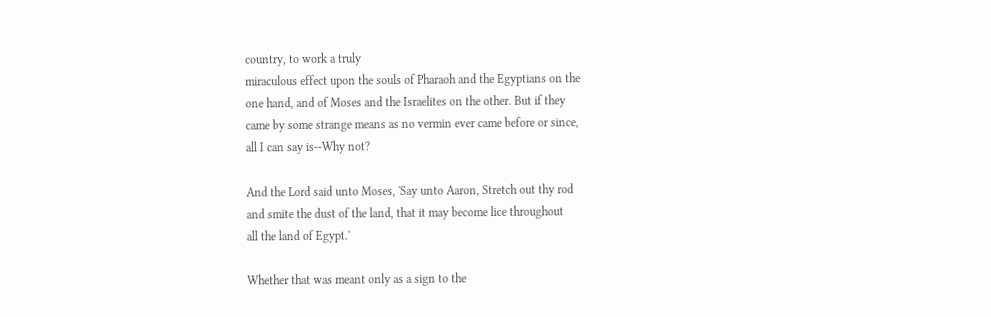country, to work a truly
miraculous effect upon the souls of Pharaoh and the Egyptians on the
one hand, and of Moses and the Israelites on the other. But if they
came by some strange means as no vermin ever came before or since,
all I can say is--Why not?

And the Lord said unto Moses, 'Say unto Aaron, Stretch out thy rod
and smite the dust of the land, that it may become lice throughout
all the land of Egypt.'

Whether that was meant only as a sign to the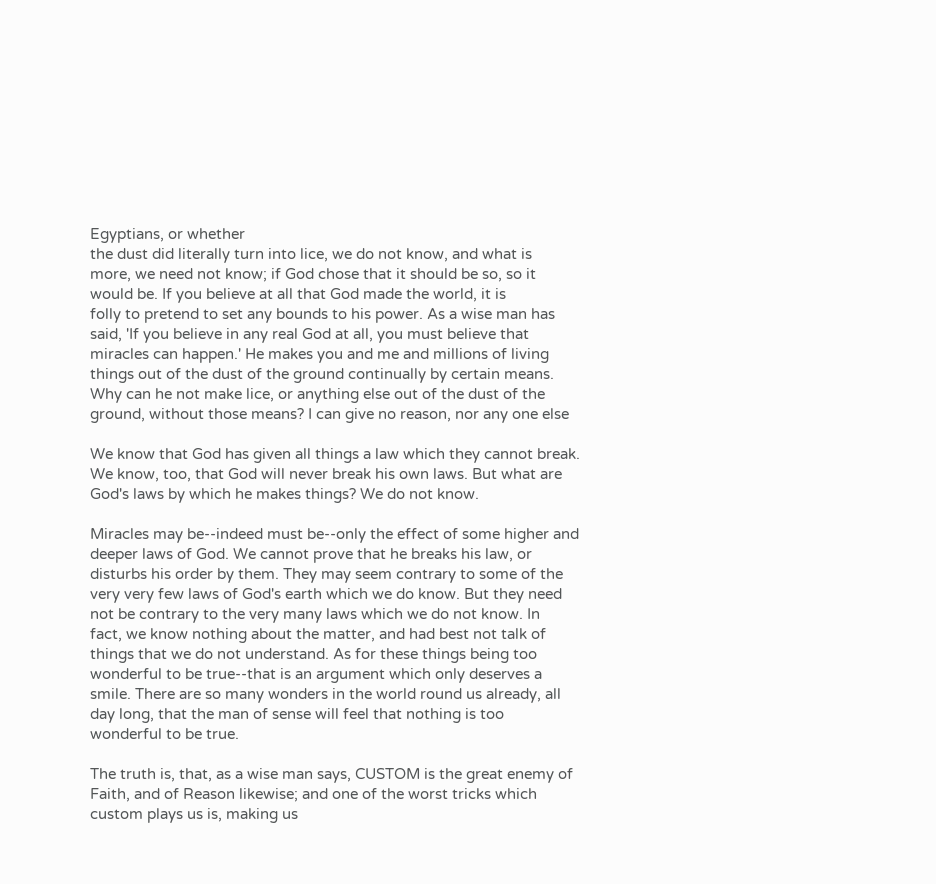Egyptians, or whether
the dust did literally turn into lice, we do not know, and what is
more, we need not know; if God chose that it should be so, so it
would be. If you believe at all that God made the world, it is
folly to pretend to set any bounds to his power. As a wise man has
said, 'If you believe in any real God at all, you must believe that
miracles can happen.' He makes you and me and millions of living
things out of the dust of the ground continually by certain means.
Why can he not make lice, or anything else out of the dust of the
ground, without those means? I can give no reason, nor any one else

We know that God has given all things a law which they cannot break.
We know, too, that God will never break his own laws. But what are
God's laws by which he makes things? We do not know.

Miracles may be--indeed must be--only the effect of some higher and
deeper laws of God. We cannot prove that he breaks his law, or
disturbs his order by them. They may seem contrary to some of the
very very few laws of God's earth which we do know. But they need
not be contrary to the very many laws which we do not know. In
fact, we know nothing about the matter, and had best not talk of
things that we do not understand. As for these things being too
wonderful to be true--that is an argument which only deserves a
smile. There are so many wonders in the world round us already, all
day long, that the man of sense will feel that nothing is too
wonderful to be true.

The truth is, that, as a wise man says, CUSTOM is the great enemy of
Faith, and of Reason likewise; and one of the worst tricks which
custom plays us is, making us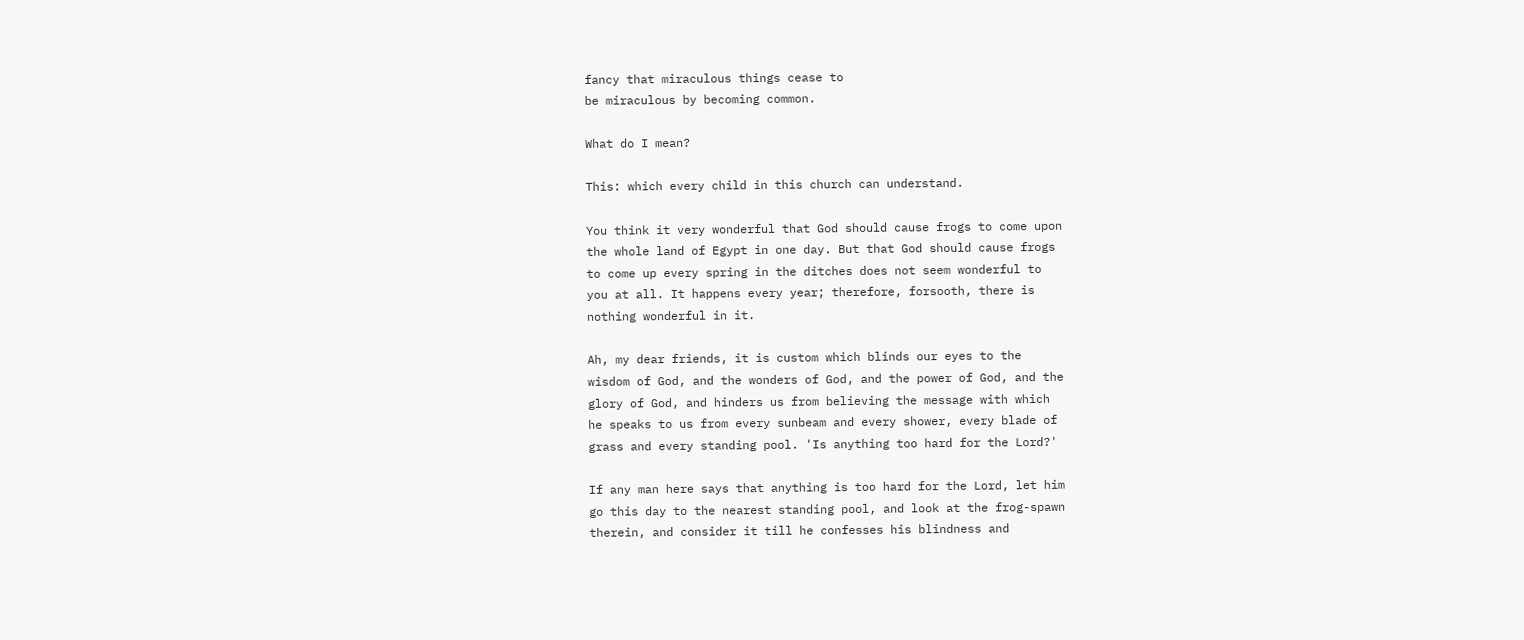fancy that miraculous things cease to
be miraculous by becoming common.

What do I mean?

This: which every child in this church can understand.

You think it very wonderful that God should cause frogs to come upon
the whole land of Egypt in one day. But that God should cause frogs
to come up every spring in the ditches does not seem wonderful to
you at all. It happens every year; therefore, forsooth, there is
nothing wonderful in it.

Ah, my dear friends, it is custom which blinds our eyes to the
wisdom of God, and the wonders of God, and the power of God, and the
glory of God, and hinders us from believing the message with which
he speaks to us from every sunbeam and every shower, every blade of
grass and every standing pool. 'Is anything too hard for the Lord?'

If any man here says that anything is too hard for the Lord, let him
go this day to the nearest standing pool, and look at the frog-spawn
therein, and consider it till he confesses his blindness and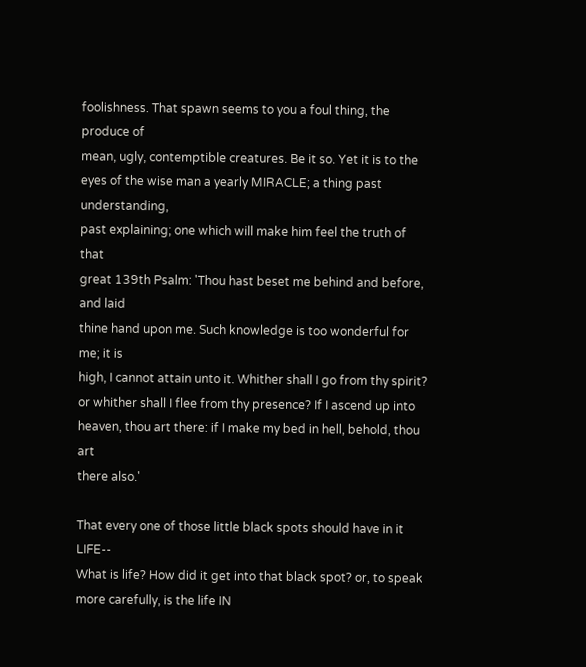foolishness. That spawn seems to you a foul thing, the produce of
mean, ugly, contemptible creatures. Be it so. Yet it is to the
eyes of the wise man a yearly MIRACLE; a thing past understanding,
past explaining; one which will make him feel the truth of that
great 139th Psalm: 'Thou hast beset me behind and before, and laid
thine hand upon me. Such knowledge is too wonderful for me; it is
high, I cannot attain unto it. Whither shall I go from thy spirit?
or whither shall I flee from thy presence? If I ascend up into
heaven, thou art there: if I make my bed in hell, behold, thou art
there also.'

That every one of those little black spots should have in it LIFE--
What is life? How did it get into that black spot? or, to speak
more carefully, is the life IN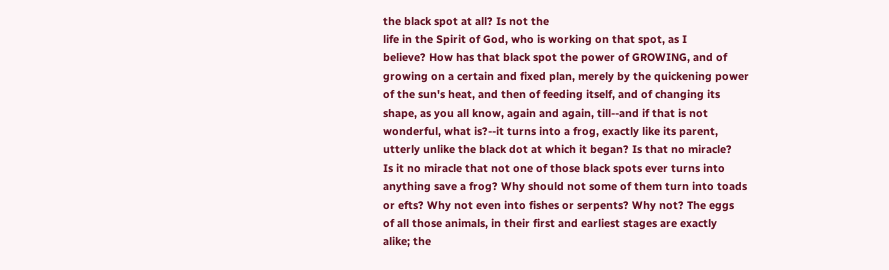the black spot at all? Is not the
life in the Spirit of God, who is working on that spot, as I
believe? How has that black spot the power of GROWING, and of
growing on a certain and fixed plan, merely by the quickening power
of the sun's heat, and then of feeding itself, and of changing its
shape, as you all know, again and again, till--and if that is not
wonderful, what is?--it turns into a frog, exactly like its parent,
utterly unlike the black dot at which it began? Is that no miracle?
Is it no miracle that not one of those black spots ever turns into
anything save a frog? Why should not some of them turn into toads
or efts? Why not even into fishes or serpents? Why not? The eggs
of all those animals, in their first and earliest stages are exactly
alike; the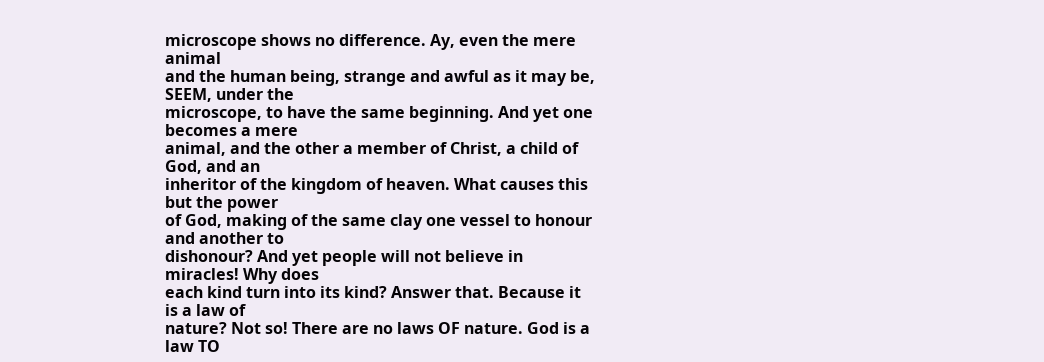microscope shows no difference. Ay, even the mere animal
and the human being, strange and awful as it may be, SEEM, under the
microscope, to have the same beginning. And yet one becomes a mere
animal, and the other a member of Christ, a child of God, and an
inheritor of the kingdom of heaven. What causes this but the power
of God, making of the same clay one vessel to honour and another to
dishonour? And yet people will not believe in miracles! Why does
each kind turn into its kind? Answer that. Because it is a law of
nature? Not so! There are no laws OF nature. God is a law TO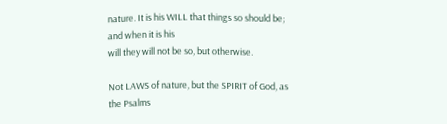nature. It is his WILL that things so should be; and when it is his
will they will not be so, but otherwise.

Not LAWS of nature, but the SPIRIT of God, as the Psalms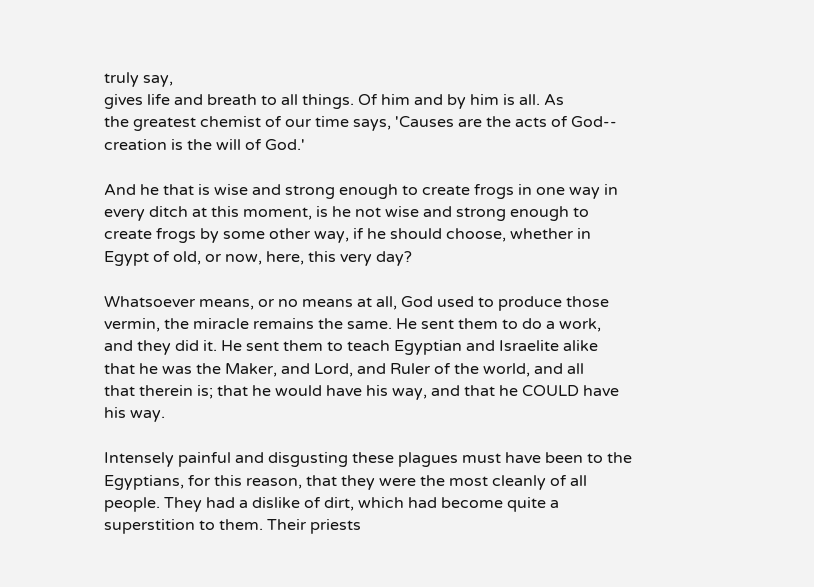truly say,
gives life and breath to all things. Of him and by him is all. As
the greatest chemist of our time says, 'Causes are the acts of God--
creation is the will of God.'

And he that is wise and strong enough to create frogs in one way in
every ditch at this moment, is he not wise and strong enough to
create frogs by some other way, if he should choose, whether in
Egypt of old, or now, here, this very day?

Whatsoever means, or no means at all, God used to produce those
vermin, the miracle remains the same. He sent them to do a work,
and they did it. He sent them to teach Egyptian and Israelite alike
that he was the Maker, and Lord, and Ruler of the world, and all
that therein is; that he would have his way, and that he COULD have
his way.

Intensely painful and disgusting these plagues must have been to the
Egyptians, for this reason, that they were the most cleanly of all
people. They had a dislike of dirt, which had become quite a
superstition to them. Their priests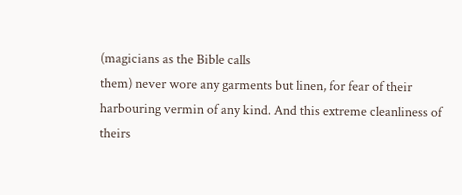(magicians as the Bible calls
them) never wore any garments but linen, for fear of their
harbouring vermin of any kind. And this extreme cleanliness of
theirs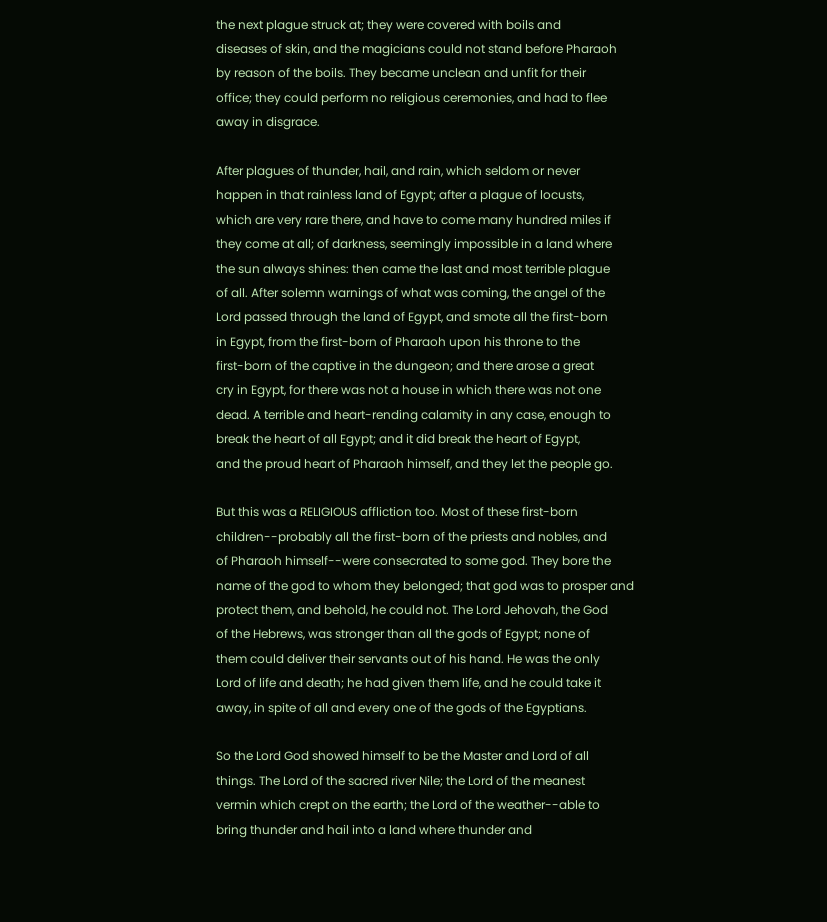the next plague struck at; they were covered with boils and
diseases of skin, and the magicians could not stand before Pharaoh
by reason of the boils. They became unclean and unfit for their
office; they could perform no religious ceremonies, and had to flee
away in disgrace.

After plagues of thunder, hail, and rain, which seldom or never
happen in that rainless land of Egypt; after a plague of locusts,
which are very rare there, and have to come many hundred miles if
they come at all; of darkness, seemingly impossible in a land where
the sun always shines: then came the last and most terrible plague
of all. After solemn warnings of what was coming, the angel of the
Lord passed through the land of Egypt, and smote all the first-born
in Egypt, from the first-born of Pharaoh upon his throne to the
first-born of the captive in the dungeon; and there arose a great
cry in Egypt, for there was not a house in which there was not one
dead. A terrible and heart-rending calamity in any case, enough to
break the heart of all Egypt; and it did break the heart of Egypt,
and the proud heart of Pharaoh himself, and they let the people go.

But this was a RELIGIOUS affliction too. Most of these first-born
children--probably all the first-born of the priests and nobles, and
of Pharaoh himself--were consecrated to some god. They bore the
name of the god to whom they belonged; that god was to prosper and
protect them, and behold, he could not. The Lord Jehovah, the God
of the Hebrews, was stronger than all the gods of Egypt; none of
them could deliver their servants out of his hand. He was the only
Lord of life and death; he had given them life, and he could take it
away, in spite of all and every one of the gods of the Egyptians.

So the Lord God showed himself to be the Master and Lord of all
things. The Lord of the sacred river Nile; the Lord of the meanest
vermin which crept on the earth; the Lord of the weather--able to
bring thunder and hail into a land where thunder and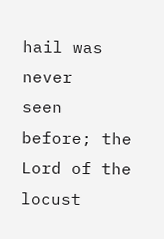hail was never
seen before; the Lord of the locust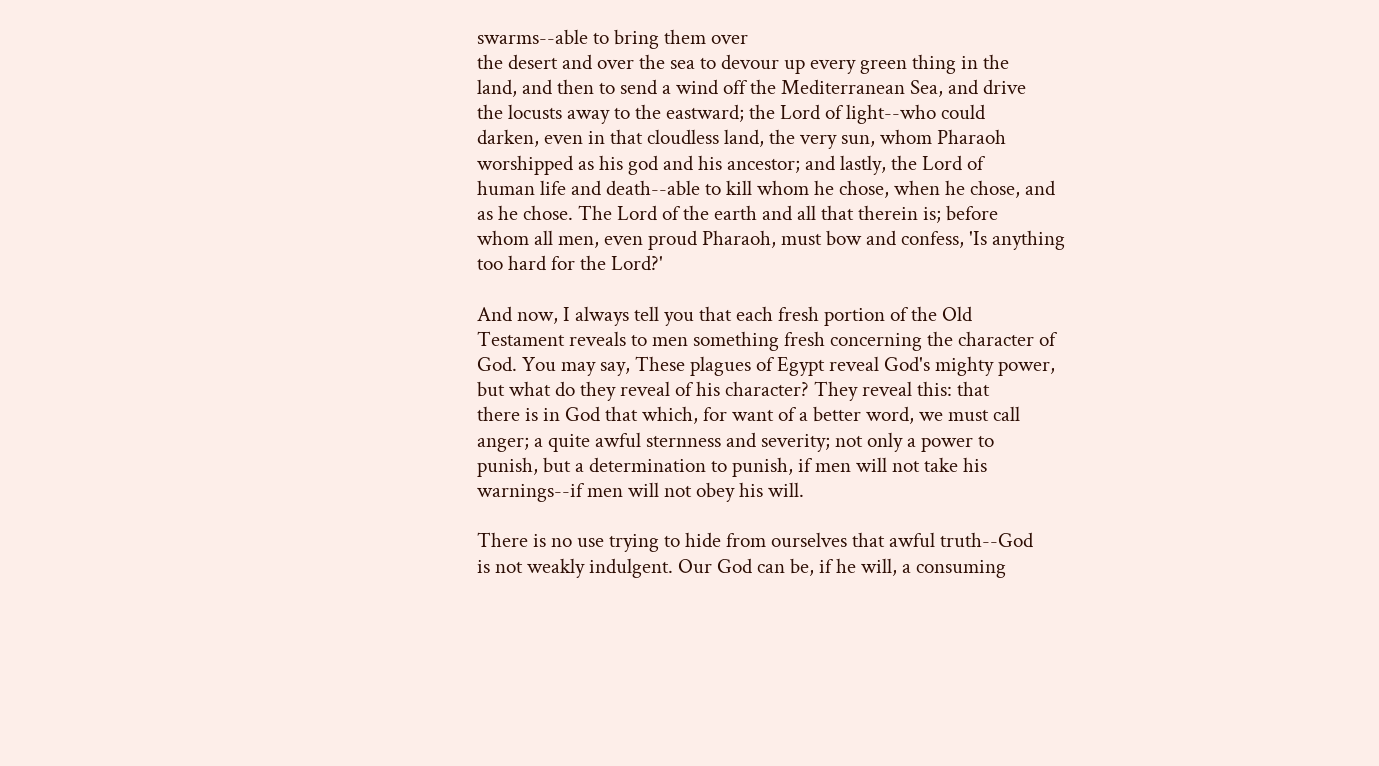swarms--able to bring them over
the desert and over the sea to devour up every green thing in the
land, and then to send a wind off the Mediterranean Sea, and drive
the locusts away to the eastward; the Lord of light--who could
darken, even in that cloudless land, the very sun, whom Pharaoh
worshipped as his god and his ancestor; and lastly, the Lord of
human life and death--able to kill whom he chose, when he chose, and
as he chose. The Lord of the earth and all that therein is; before
whom all men, even proud Pharaoh, must bow and confess, 'Is anything
too hard for the Lord?'

And now, I always tell you that each fresh portion of the Old
Testament reveals to men something fresh concerning the character of
God. You may say, These plagues of Egypt reveal God's mighty power,
but what do they reveal of his character? They reveal this: that
there is in God that which, for want of a better word, we must call
anger; a quite awful sternness and severity; not only a power to
punish, but a determination to punish, if men will not take his
warnings--if men will not obey his will.

There is no use trying to hide from ourselves that awful truth--God
is not weakly indulgent. Our God can be, if he will, a consuming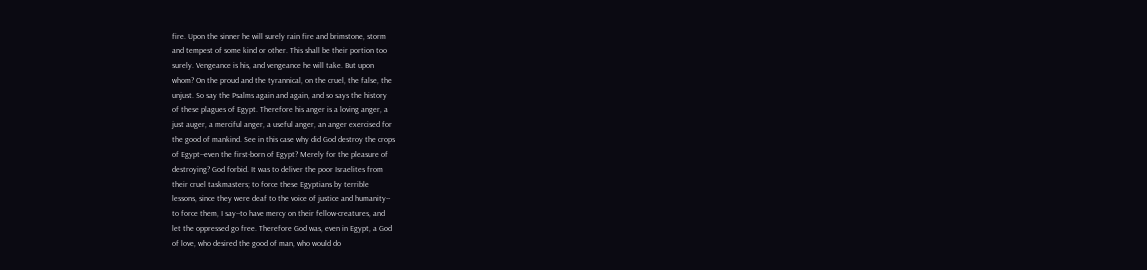fire. Upon the sinner he will surely rain fire and brimstone, storm
and tempest of some kind or other. This shall be their portion too
surely. Vengeance is his, and vengeance he will take. But upon
whom? On the proud and the tyrannical, on the cruel, the false, the
unjust. So say the Psalms again and again, and so says the history
of these plagues of Egypt. Therefore his anger is a loving anger, a
just auger, a merciful anger, a useful anger, an anger exercised for
the good of mankind. See in this case why did God destroy the crops
of Egypt--even the first-born of Egypt? Merely for the pleasure of
destroying? God forbid. It was to deliver the poor Israelites from
their cruel taskmasters; to force these Egyptians by terrible
lessons, since they were deaf to the voice of justice and humanity--
to force them, I say--to have mercy on their fellow-creatures, and
let the oppressed go free. Therefore God was, even in Egypt, a God
of love, who desired the good of man, who would do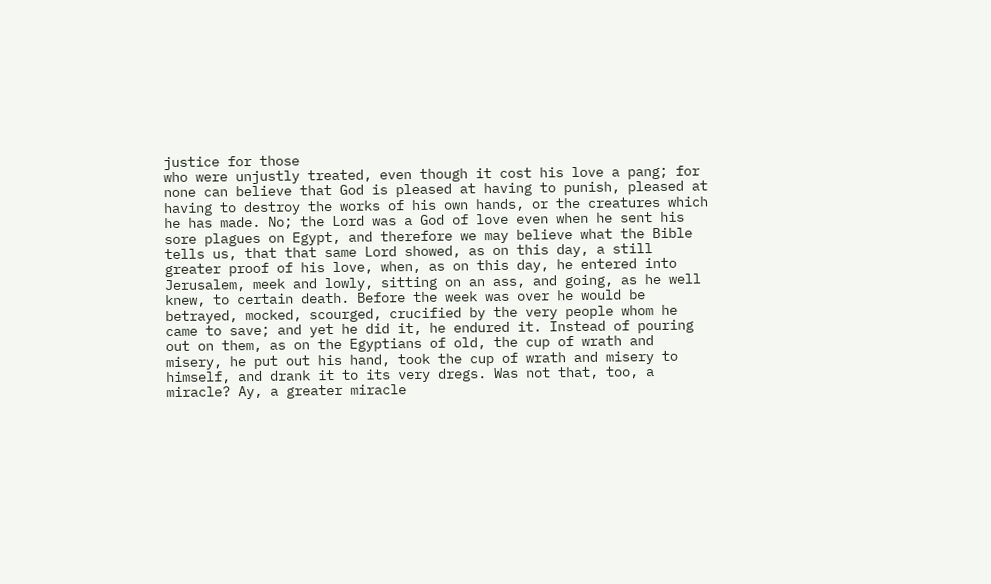justice for those
who were unjustly treated, even though it cost his love a pang; for
none can believe that God is pleased at having to punish, pleased at
having to destroy the works of his own hands, or the creatures which
he has made. No; the Lord was a God of love even when he sent his
sore plagues on Egypt, and therefore we may believe what the Bible
tells us, that that same Lord showed, as on this day, a still
greater proof of his love, when, as on this day, he entered into
Jerusalem, meek and lowly, sitting on an ass, and going, as he well
knew, to certain death. Before the week was over he would be
betrayed, mocked, scourged, crucified by the very people whom he
came to save; and yet he did it, he endured it. Instead of pouring
out on them, as on the Egyptians of old, the cup of wrath and
misery, he put out his hand, took the cup of wrath and misery to
himself, and drank it to its very dregs. Was not that, too, a
miracle? Ay, a greater miracle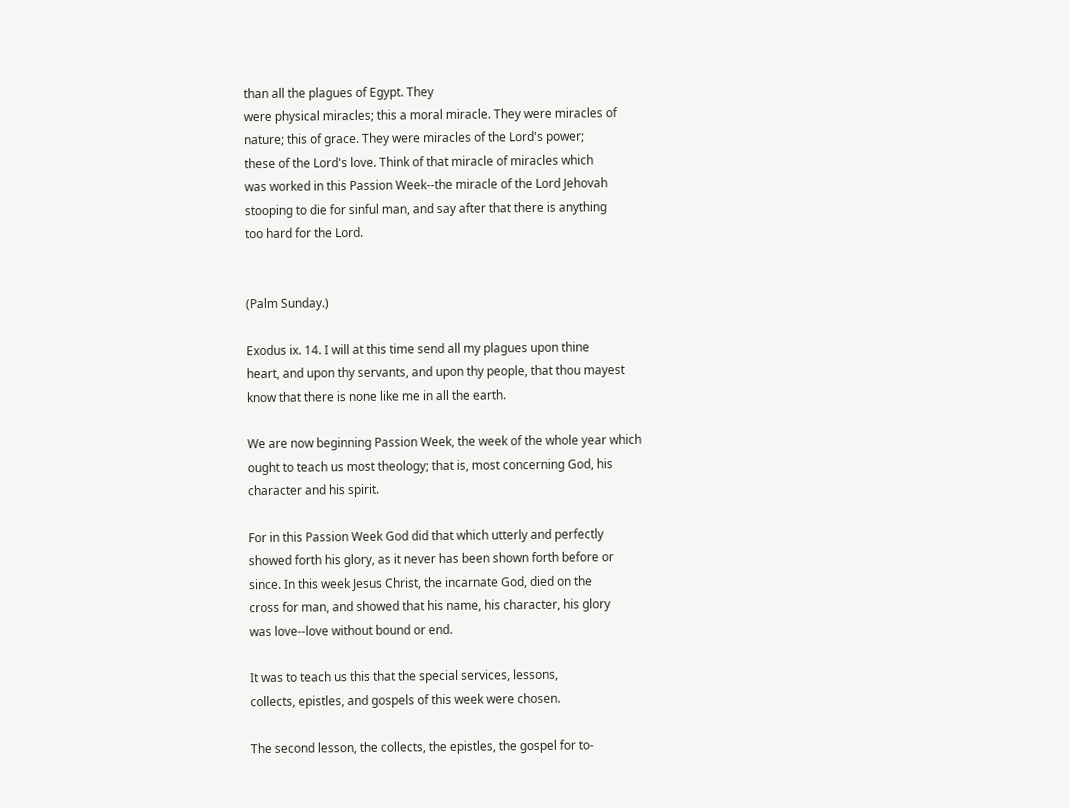than all the plagues of Egypt. They
were physical miracles; this a moral miracle. They were miracles of
nature; this of grace. They were miracles of the Lord's power;
these of the Lord's love. Think of that miracle of miracles which
was worked in this Passion Week--the miracle of the Lord Jehovah
stooping to die for sinful man, and say after that there is anything
too hard for the Lord.


(Palm Sunday.)

Exodus ix. 14. I will at this time send all my plagues upon thine
heart, and upon thy servants, and upon thy people, that thou mayest
know that there is none like me in all the earth.

We are now beginning Passion Week, the week of the whole year which
ought to teach us most theology; that is, most concerning God, his
character and his spirit.

For in this Passion Week God did that which utterly and perfectly
showed forth his glory, as it never has been shown forth before or
since. In this week Jesus Christ, the incarnate God, died on the
cross for man, and showed that his name, his character, his glory
was love--love without bound or end.

It was to teach us this that the special services, lessons,
collects, epistles, and gospels of this week were chosen.

The second lesson, the collects, the epistles, the gospel for to-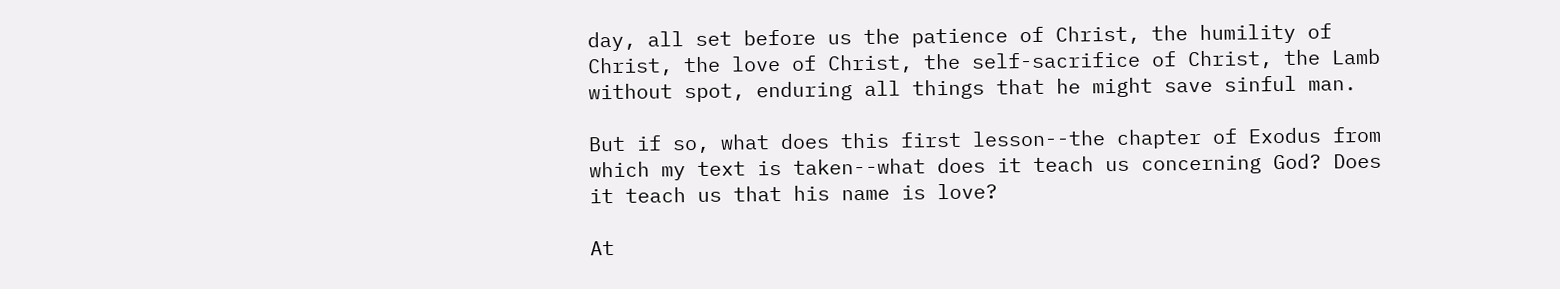day, all set before us the patience of Christ, the humility of
Christ, the love of Christ, the self-sacrifice of Christ, the Lamb
without spot, enduring all things that he might save sinful man.

But if so, what does this first lesson--the chapter of Exodus from
which my text is taken--what does it teach us concerning God? Does
it teach us that his name is love?

At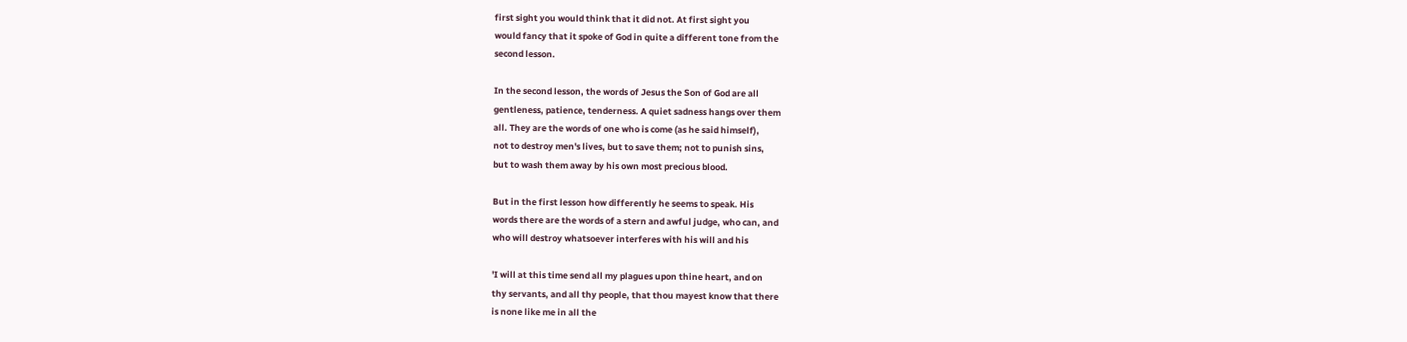first sight you would think that it did not. At first sight you
would fancy that it spoke of God in quite a different tone from the
second lesson.

In the second lesson, the words of Jesus the Son of God are all
gentleness, patience, tenderness. A quiet sadness hangs over them
all. They are the words of one who is come (as he said himself),
not to destroy men's lives, but to save them; not to punish sins,
but to wash them away by his own most precious blood.

But in the first lesson how differently he seems to speak. His
words there are the words of a stern and awful judge, who can, and
who will destroy whatsoever interferes with his will and his

'I will at this time send all my plagues upon thine heart, and on
thy servants, and all thy people, that thou mayest know that there
is none like me in all the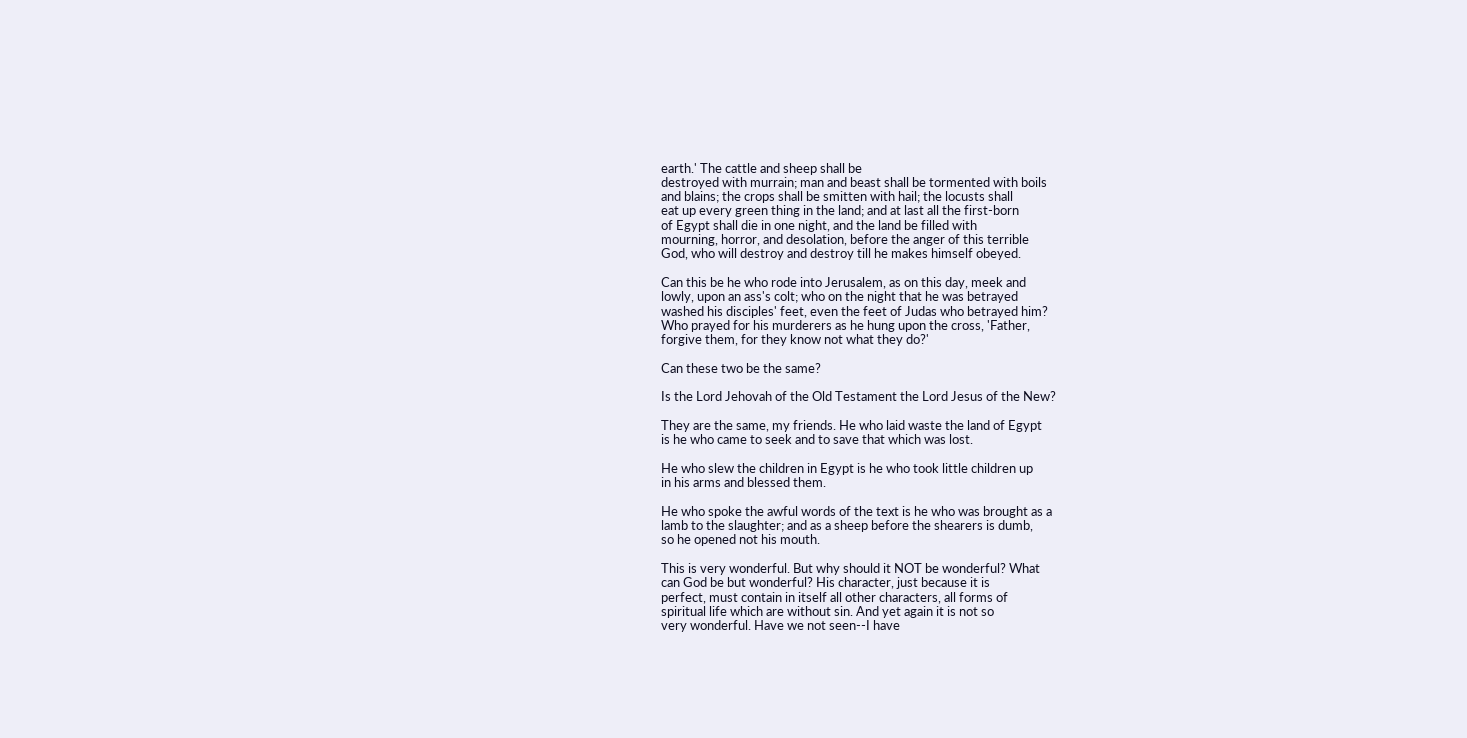earth.' The cattle and sheep shall be
destroyed with murrain; man and beast shall be tormented with boils
and blains; the crops shall be smitten with hail; the locusts shall
eat up every green thing in the land; and at last all the first-born
of Egypt shall die in one night, and the land be filled with
mourning, horror, and desolation, before the anger of this terrible
God, who will destroy and destroy till he makes himself obeyed.

Can this be he who rode into Jerusalem, as on this day, meek and
lowly, upon an ass's colt; who on the night that he was betrayed
washed his disciples' feet, even the feet of Judas who betrayed him?
Who prayed for his murderers as he hung upon the cross, 'Father,
forgive them, for they know not what they do?'

Can these two be the same?

Is the Lord Jehovah of the Old Testament the Lord Jesus of the New?

They are the same, my friends. He who laid waste the land of Egypt
is he who came to seek and to save that which was lost.

He who slew the children in Egypt is he who took little children up
in his arms and blessed them.

He who spoke the awful words of the text is he who was brought as a
lamb to the slaughter; and as a sheep before the shearers is dumb,
so he opened not his mouth.

This is very wonderful. But why should it NOT be wonderful? What
can God be but wonderful? His character, just because it is
perfect, must contain in itself all other characters, all forms of
spiritual life which are without sin. And yet again it is not so
very wonderful. Have we not seen--I have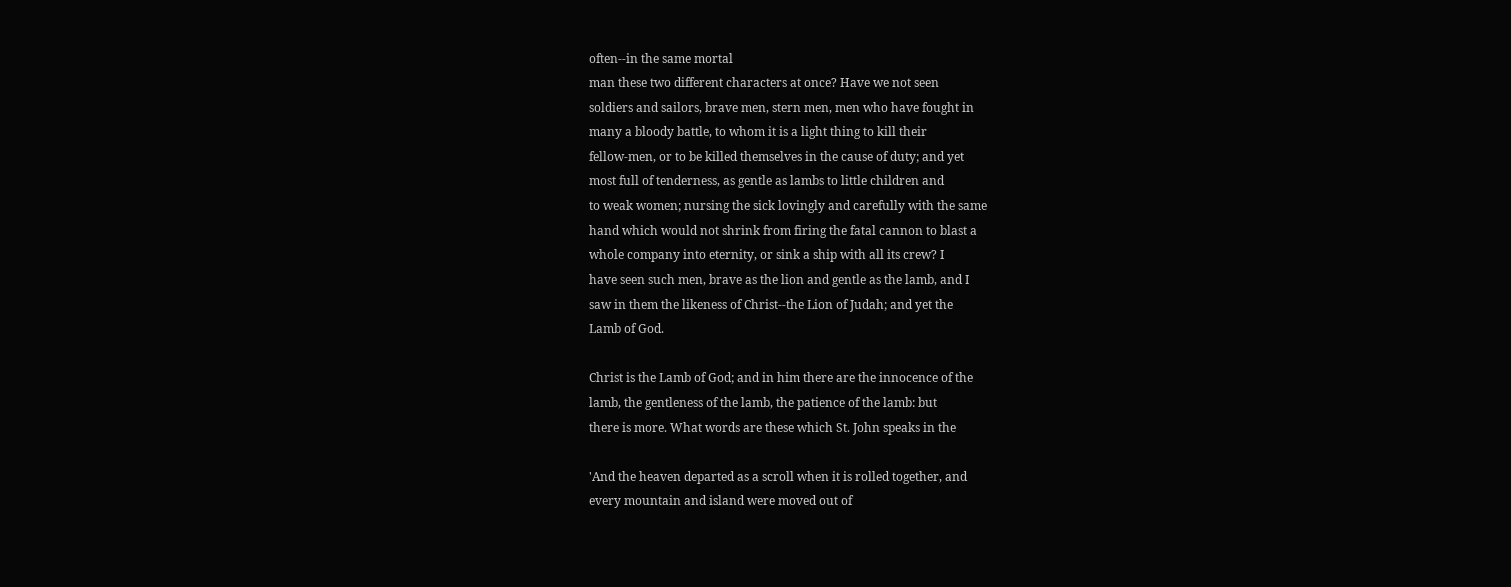often--in the same mortal
man these two different characters at once? Have we not seen
soldiers and sailors, brave men, stern men, men who have fought in
many a bloody battle, to whom it is a light thing to kill their
fellow-men, or to be killed themselves in the cause of duty; and yet
most full of tenderness, as gentle as lambs to little children and
to weak women; nursing the sick lovingly and carefully with the same
hand which would not shrink from firing the fatal cannon to blast a
whole company into eternity, or sink a ship with all its crew? I
have seen such men, brave as the lion and gentle as the lamb, and I
saw in them the likeness of Christ--the Lion of Judah; and yet the
Lamb of God.

Christ is the Lamb of God; and in him there are the innocence of the
lamb, the gentleness of the lamb, the patience of the lamb: but
there is more. What words are these which St. John speaks in the

'And the heaven departed as a scroll when it is rolled together, and
every mountain and island were moved out of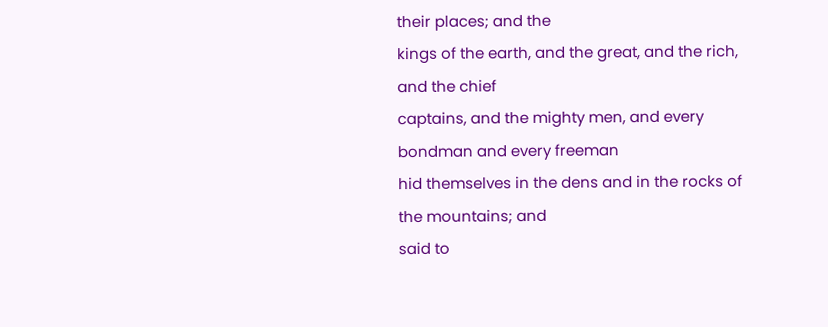their places; and the
kings of the earth, and the great, and the rich, and the chief
captains, and the mighty men, and every bondman and every freeman
hid themselves in the dens and in the rocks of the mountains; and
said to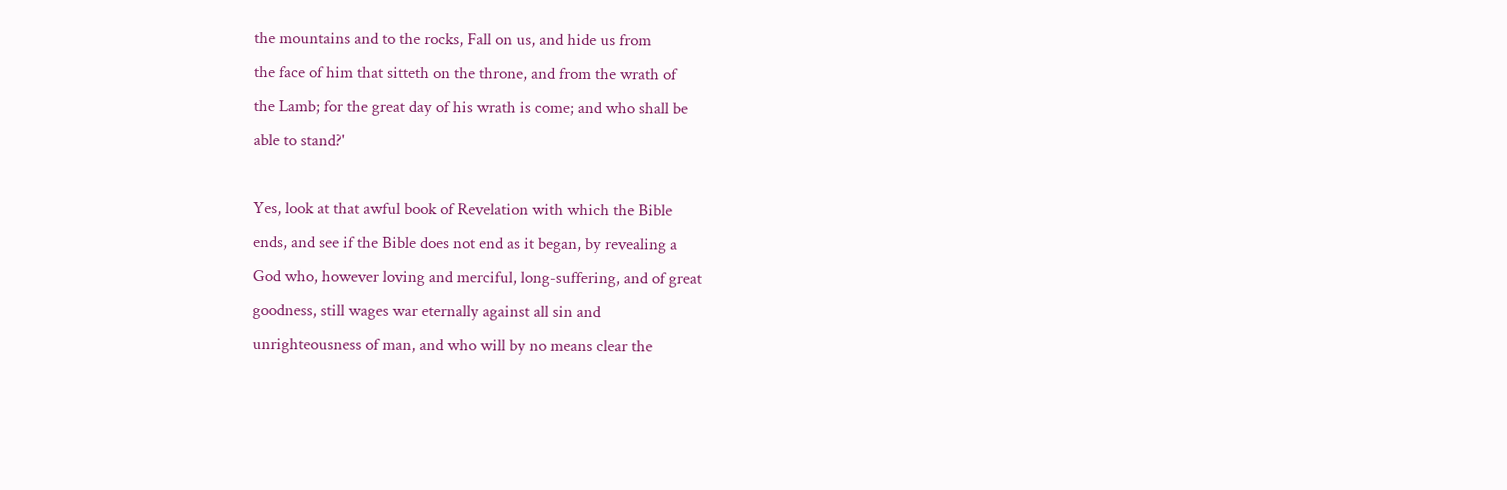the mountains and to the rocks, Fall on us, and hide us from
the face of him that sitteth on the throne, and from the wrath of
the Lamb; for the great day of his wrath is come; and who shall be
able to stand?'

Yes, look at that awful book of Revelation with which the Bible
ends, and see if the Bible does not end as it began, by revealing a
God who, however loving and merciful, long-suffering, and of great
goodness, still wages war eternally against all sin and
unrighteousness of man, and who will by no means clear the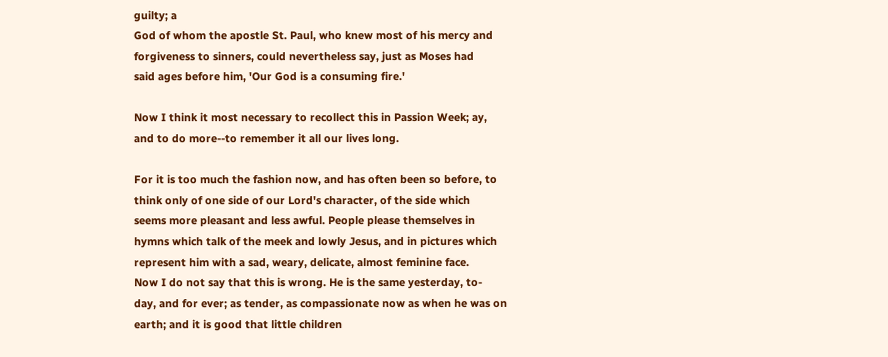guilty; a
God of whom the apostle St. Paul, who knew most of his mercy and
forgiveness to sinners, could nevertheless say, just as Moses had
said ages before him, 'Our God is a consuming fire.'

Now I think it most necessary to recollect this in Passion Week; ay,
and to do more--to remember it all our lives long.

For it is too much the fashion now, and has often been so before, to
think only of one side of our Lord's character, of the side which
seems more pleasant and less awful. People please themselves in
hymns which talk of the meek and lowly Jesus, and in pictures which
represent him with a sad, weary, delicate, almost feminine face.
Now I do not say that this is wrong. He is the same yesterday, to-
day, and for ever; as tender, as compassionate now as when he was on
earth; and it is good that little children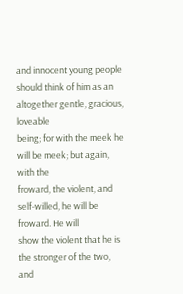and innocent young people
should think of him as an altogether gentle, gracious, loveable
being; for with the meek he will be meek; but again, with the
froward, the violent, and self-willed, he will be froward. He will
show the violent that he is the stronger of the two, and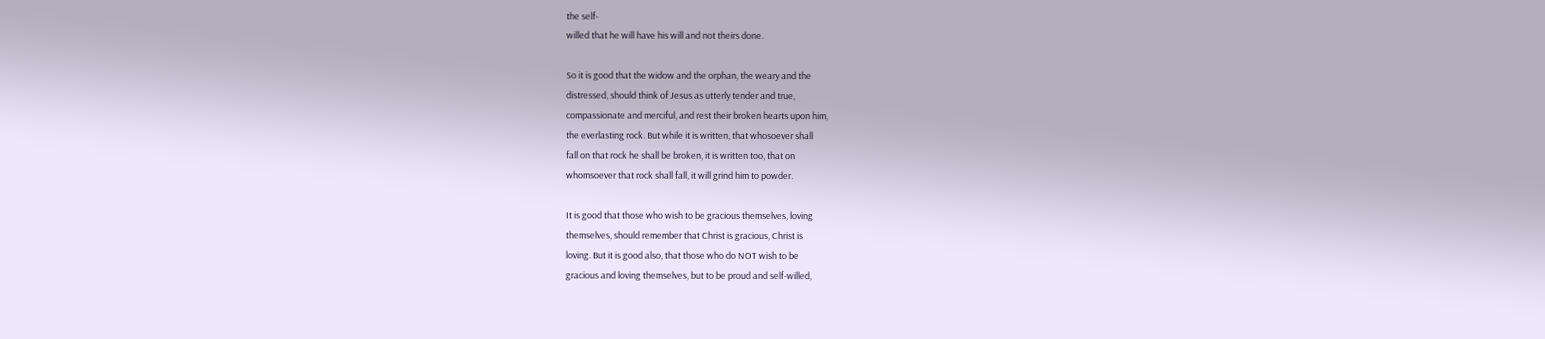the self-
willed that he will have his will and not theirs done.

So it is good that the widow and the orphan, the weary and the
distressed, should think of Jesus as utterly tender and true,
compassionate and merciful, and rest their broken hearts upon him,
the everlasting rock. But while it is written, that whosoever shall
fall on that rock he shall be broken, it is written too, that on
whomsoever that rock shall fall, it will grind him to powder.

It is good that those who wish to be gracious themselves, loving
themselves, should remember that Christ is gracious, Christ is
loving. But it is good also, that those who do NOT wish to be
gracious and loving themselves, but to be proud and self-willed,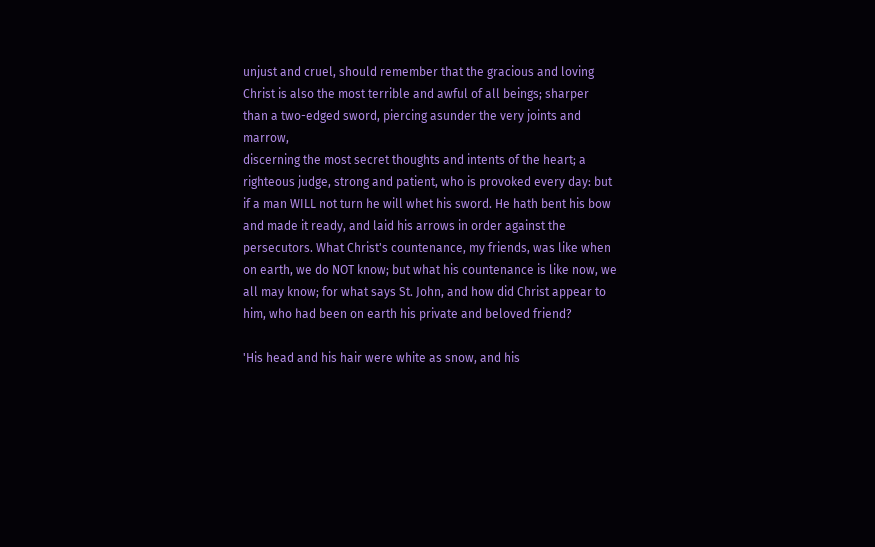unjust and cruel, should remember that the gracious and loving
Christ is also the most terrible and awful of all beings; sharper
than a two-edged sword, piercing asunder the very joints and marrow,
discerning the most secret thoughts and intents of the heart; a
righteous judge, strong and patient, who is provoked every day: but
if a man WILL not turn he will whet his sword. He hath bent his bow
and made it ready, and laid his arrows in order against the
persecutors. What Christ's countenance, my friends, was like when
on earth, we do NOT know; but what his countenance is like now, we
all may know; for what says St. John, and how did Christ appear to
him, who had been on earth his private and beloved friend?

'His head and his hair were white as snow, and his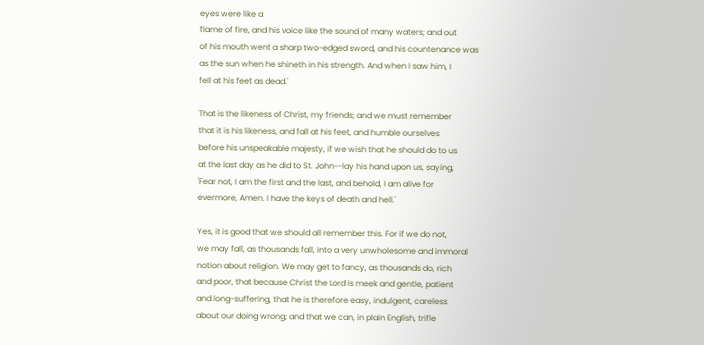eyes were like a
flame of fire, and his voice like the sound of many waters; and out
of his mouth went a sharp two-edged sword, and his countenance was
as the sun when he shineth in his strength. And when I saw him, I
fell at his feet as dead.'

That is the likeness of Christ, my friends; and we must remember
that it is his likeness, and fall at his feet, and humble ourselves
before his unspeakable majesty, if we wish that he should do to us
at the last day as he did to St. John--lay his hand upon us, saying,
'Fear not, I am the first and the last, and behold, I am alive for
evermore, Amen. I have the keys of death and hell.'

Yes, it is good that we should all remember this. For if we do not,
we may fall, as thousands fall, into a very unwholesome and immoral
notion about religion. We may get to fancy, as thousands do, rich
and poor, that because Christ the Lord is meek and gentle, patient
and long-suffering, that he is therefore easy, indulgent, careless
about our doing wrong; and that we can, in plain English, trifle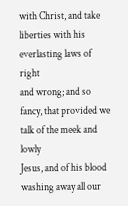with Christ, and take liberties with his everlasting laws of right
and wrong; and so fancy, that provided we talk of the meek and lowly
Jesus, and of his blood washing away all our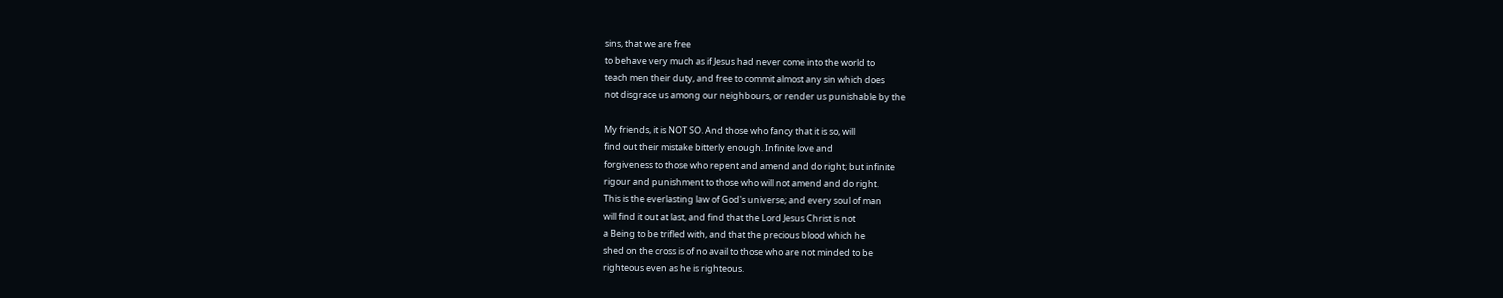sins, that we are free
to behave very much as if Jesus had never come into the world to
teach men their duty, and free to commit almost any sin which does
not disgrace us among our neighbours, or render us punishable by the

My friends, it is NOT SO. And those who fancy that it is so, will
find out their mistake bitterly enough. Infinite love and
forgiveness to those who repent and amend and do right; but infinite
rigour and punishment to those who will not amend and do right.
This is the everlasting law of God's universe; and every soul of man
will find it out at last, and find that the Lord Jesus Christ is not
a Being to be trifled with, and that the precious blood which he
shed on the cross is of no avail to those who are not minded to be
righteous even as he is righteous.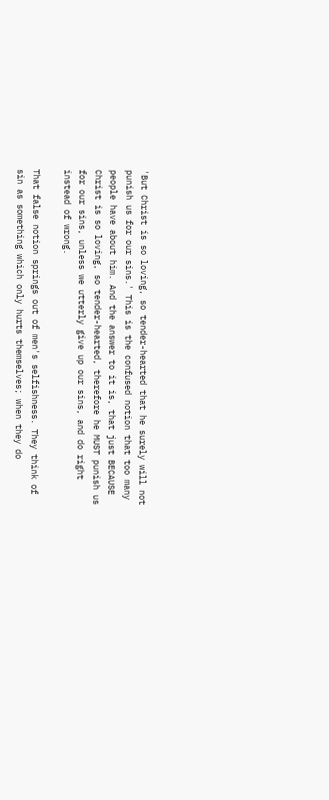'But Christ is so loving, so tender-hearted that he surely will not
punish us for our sins.' This is the confused notion that too many
people have about him. And the answer to it is, that just BECAUSE
Christ is so loving, so tender-hearted, therefore he MUST punish us
for our sins, unless we utterly give up our sins, and do right
instead of wrong.

That false notion springs out of men's selfishness. They think of
sin as something which only hurts themselves; when they do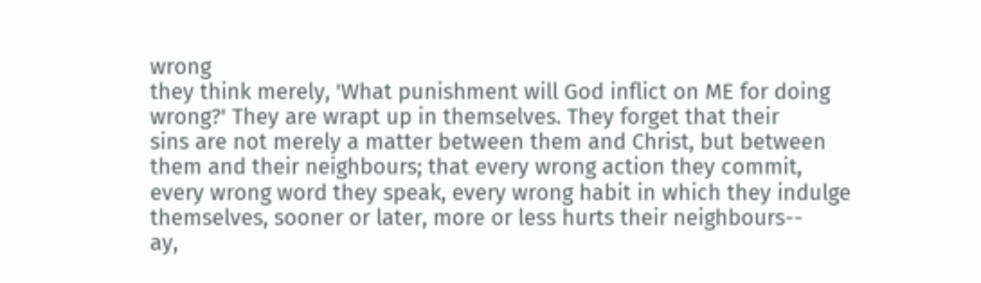wrong
they think merely, 'What punishment will God inflict on ME for doing
wrong?' They are wrapt up in themselves. They forget that their
sins are not merely a matter between them and Christ, but between
them and their neighbours; that every wrong action they commit,
every wrong word they speak, every wrong habit in which they indulge
themselves, sooner or later, more or less hurts their neighbours--
ay,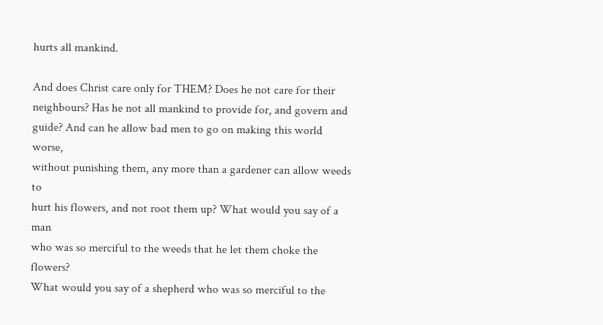hurts all mankind.

And does Christ care only for THEM? Does he not care for their
neighbours? Has he not all mankind to provide for, and govern and
guide? And can he allow bad men to go on making this world worse,
without punishing them, any more than a gardener can allow weeds to
hurt his flowers, and not root them up? What would you say of a man
who was so merciful to the weeds that he let them choke the flowers?
What would you say of a shepherd who was so merciful to the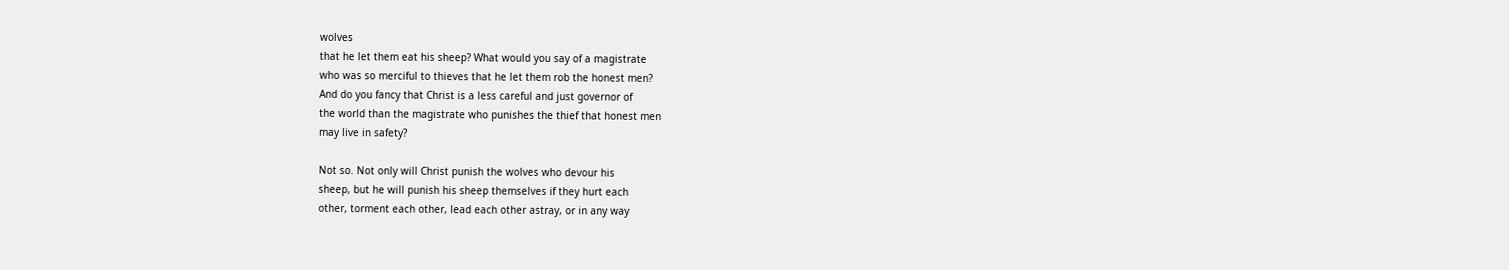wolves
that he let them eat his sheep? What would you say of a magistrate
who was so merciful to thieves that he let them rob the honest men?
And do you fancy that Christ is a less careful and just governor of
the world than the magistrate who punishes the thief that honest men
may live in safety?

Not so. Not only will Christ punish the wolves who devour his
sheep, but he will punish his sheep themselves if they hurt each
other, torment each other, lead each other astray, or in any way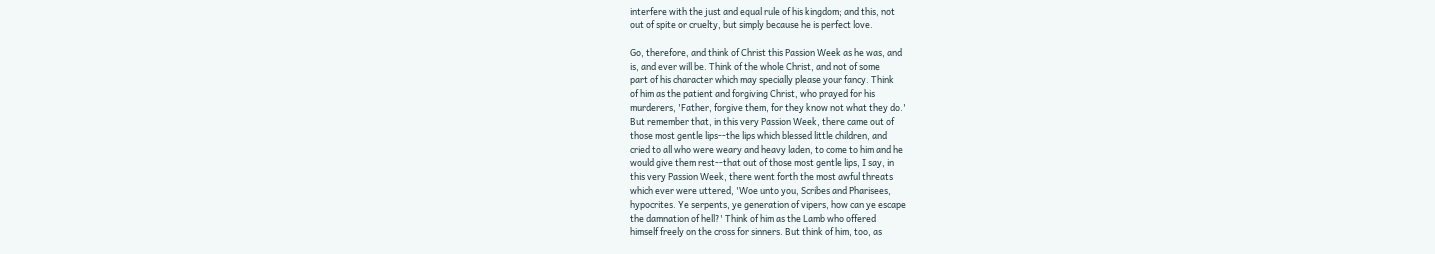interfere with the just and equal rule of his kingdom; and this, not
out of spite or cruelty, but simply because he is perfect love.

Go, therefore, and think of Christ this Passion Week as he was, and
is, and ever will be. Think of the whole Christ, and not of some
part of his character which may specially please your fancy. Think
of him as the patient and forgiving Christ, who prayed for his
murderers, 'Father, forgive them, for they know not what they do.'
But remember that, in this very Passion Week, there came out of
those most gentle lips--the lips which blessed little children, and
cried to all who were weary and heavy laden, to come to him and he
would give them rest--that out of those most gentle lips, I say, in
this very Passion Week, there went forth the most awful threats
which ever were uttered, 'Woe unto you, Scribes and Pharisees,
hypocrites. Ye serpents, ye generation of vipers, how can ye escape
the damnation of hell?' Think of him as the Lamb who offered
himself freely on the cross for sinners. But think of him, too, as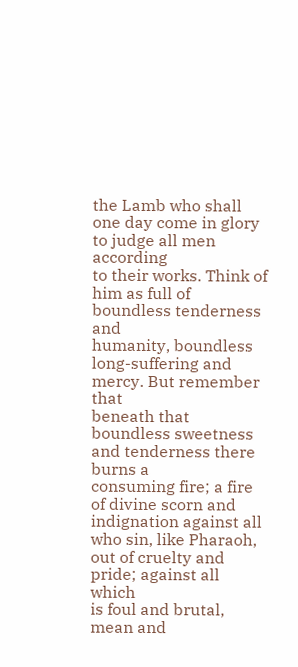the Lamb who shall one day come in glory to judge all men according
to their works. Think of him as full of boundless tenderness and
humanity, boundless long-suffering and mercy. But remember that
beneath that boundless sweetness and tenderness there burns a
consuming fire; a fire of divine scorn and indignation against all
who sin, like Pharaoh, out of cruelty and pride; against all which
is foul and brutal, mean and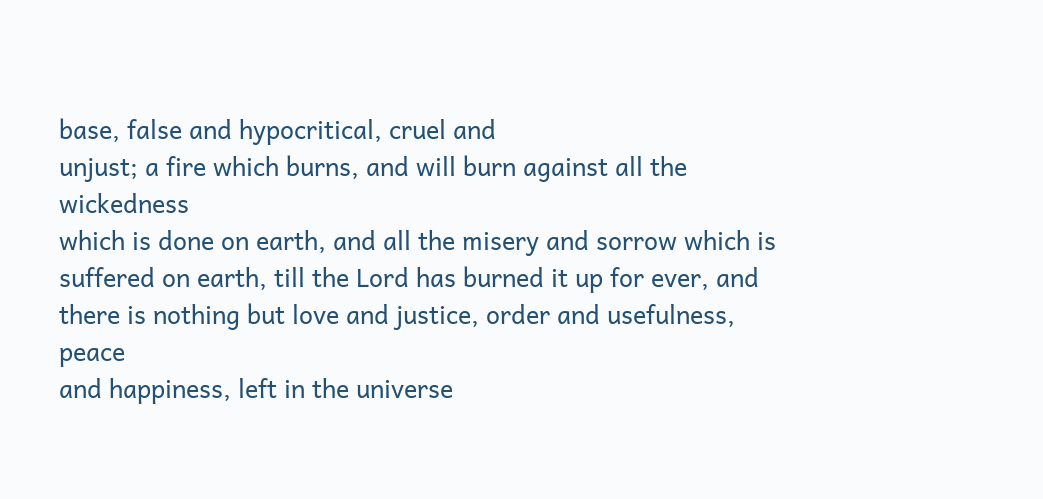base, false and hypocritical, cruel and
unjust; a fire which burns, and will burn against all the wickedness
which is done on earth, and all the misery and sorrow which is
suffered on earth, till the Lord has burned it up for ever, and
there is nothing but love and justice, order and usefulness, peace
and happiness, left in the universe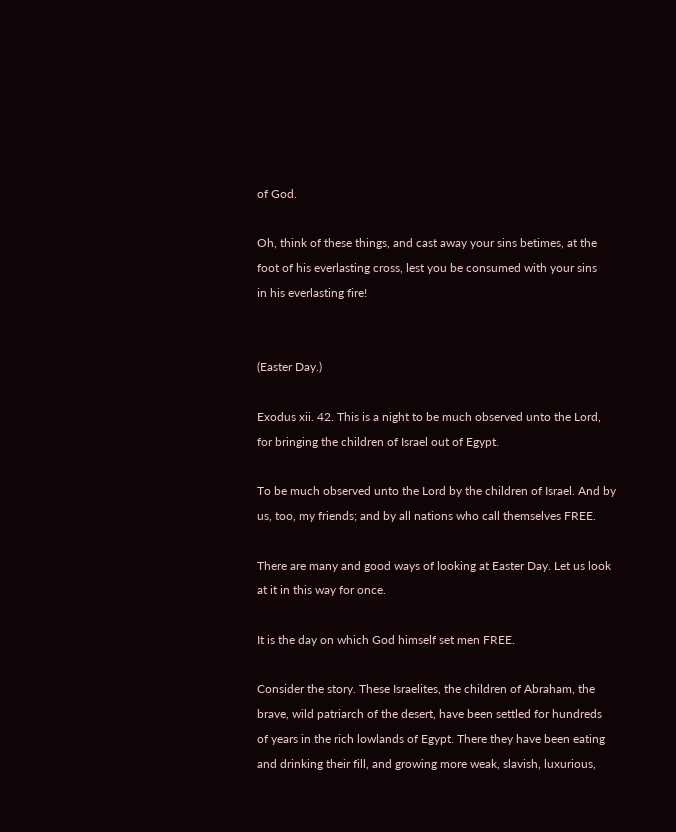of God.

Oh, think of these things, and cast away your sins betimes, at the
foot of his everlasting cross, lest you be consumed with your sins
in his everlasting fire!


(Easter Day.)

Exodus xii. 42. This is a night to be much observed unto the Lord,
for bringing the children of Israel out of Egypt.

To be much observed unto the Lord by the children of Israel. And by
us, too, my friends; and by all nations who call themselves FREE.

There are many and good ways of looking at Easter Day. Let us look
at it in this way for once.

It is the day on which God himself set men FREE.

Consider the story. These Israelites, the children of Abraham, the
brave, wild patriarch of the desert, have been settled for hundreds
of years in the rich lowlands of Egypt. There they have been eating
and drinking their fill, and growing more weak, slavish, luxurious,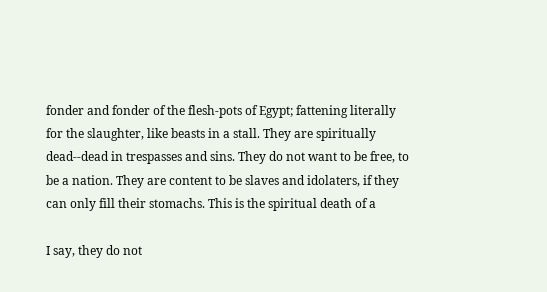fonder and fonder of the flesh-pots of Egypt; fattening literally
for the slaughter, like beasts in a stall. They are spiritually
dead--dead in trespasses and sins. They do not want to be free, to
be a nation. They are content to be slaves and idolaters, if they
can only fill their stomachs. This is the spiritual death of a

I say, they do not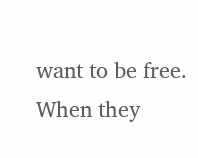want to be free. When they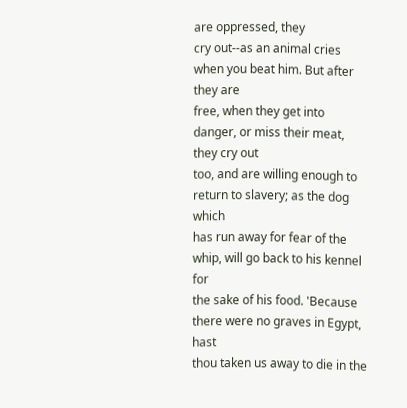are oppressed, they
cry out--as an animal cries when you beat him. But after they are
free, when they get into danger, or miss their meat, they cry out
too, and are willing enough to return to slavery; as the dog which
has run away for fear of the whip, will go back to his kennel for
the sake of his food. 'Because there were no graves in Egypt, hast
thou taken us away to die in the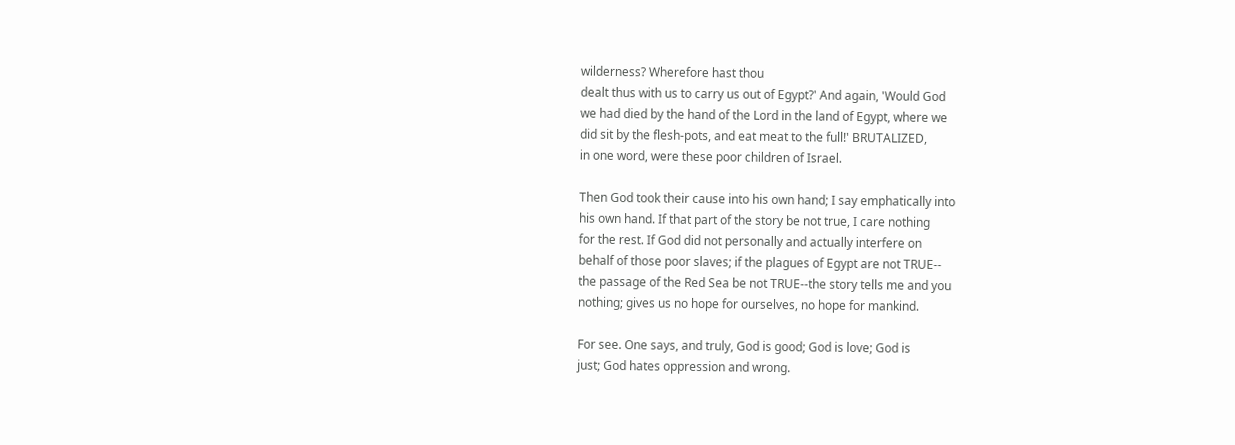wilderness? Wherefore hast thou
dealt thus with us to carry us out of Egypt?' And again, 'Would God
we had died by the hand of the Lord in the land of Egypt, where we
did sit by the flesh-pots, and eat meat to the full!' BRUTALIZED,
in one word, were these poor children of Israel.

Then God took their cause into his own hand; I say emphatically into
his own hand. If that part of the story be not true, I care nothing
for the rest. If God did not personally and actually interfere on
behalf of those poor slaves; if the plagues of Egypt are not TRUE--
the passage of the Red Sea be not TRUE--the story tells me and you
nothing; gives us no hope for ourselves, no hope for mankind.

For see. One says, and truly, God is good; God is love; God is
just; God hates oppression and wrong.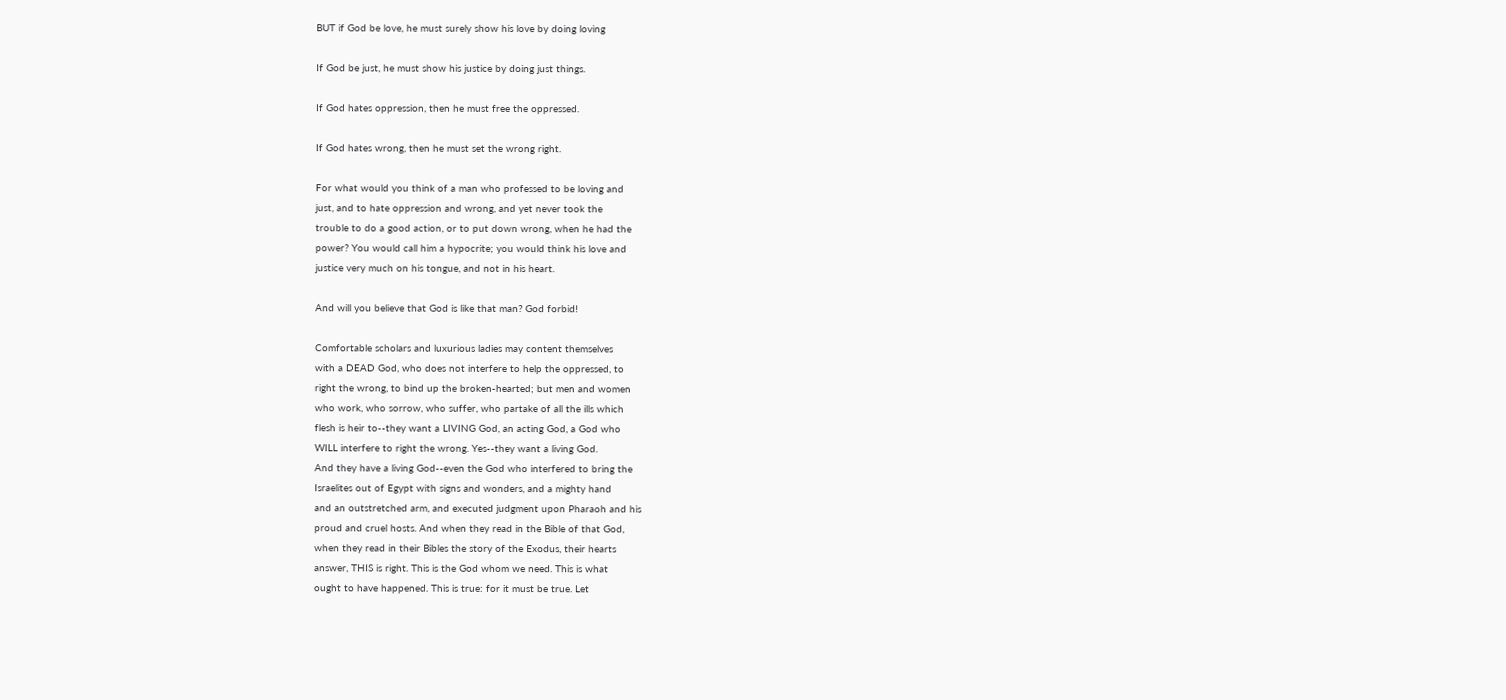BUT if God be love, he must surely show his love by doing loving

If God be just, he must show his justice by doing just things.

If God hates oppression, then he must free the oppressed.

If God hates wrong, then he must set the wrong right.

For what would you think of a man who professed to be loving and
just, and to hate oppression and wrong, and yet never took the
trouble to do a good action, or to put down wrong, when he had the
power? You would call him a hypocrite; you would think his love and
justice very much on his tongue, and not in his heart.

And will you believe that God is like that man? God forbid!

Comfortable scholars and luxurious ladies may content themselves
with a DEAD God, who does not interfere to help the oppressed, to
right the wrong, to bind up the broken-hearted; but men and women
who work, who sorrow, who suffer, who partake of all the ills which
flesh is heir to--they want a LIVING God, an acting God, a God who
WILL interfere to right the wrong. Yes--they want a living God.
And they have a living God--even the God who interfered to bring the
Israelites out of Egypt with signs and wonders, and a mighty hand
and an outstretched arm, and executed judgment upon Pharaoh and his
proud and cruel hosts. And when they read in the Bible of that God,
when they read in their Bibles the story of the Exodus, their hearts
answer, THIS is right. This is the God whom we need. This is what
ought to have happened. This is true: for it must be true. Let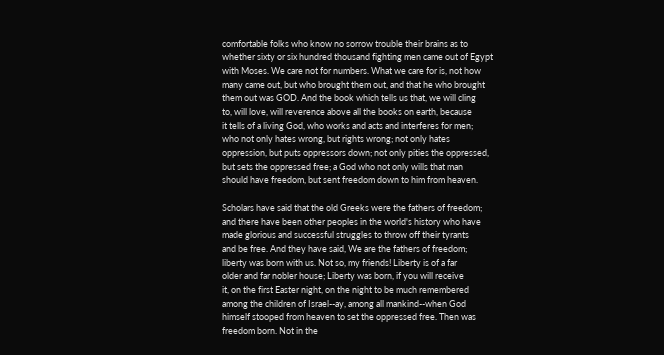comfortable folks who know no sorrow trouble their brains as to
whether sixty or six hundred thousand fighting men came out of Egypt
with Moses. We care not for numbers. What we care for is, not how
many came out, but who brought them out, and that he who brought
them out was GOD. And the book which tells us that, we will cling
to, will love, will reverence above all the books on earth, because
it tells of a living God, who works and acts and interferes for men;
who not only hates wrong, but rights wrong; not only hates
oppression, but puts oppressors down; not only pities the oppressed,
but sets the oppressed free; a God who not only wills that man
should have freedom, but sent freedom down to him from heaven.

Scholars have said that the old Greeks were the fathers of freedom;
and there have been other peoples in the world's history who have
made glorious and successful struggles to throw off their tyrants
and be free. And they have said, We are the fathers of freedom;
liberty was born with us. Not so, my friends! Liberty is of a far
older and far nobler house; Liberty was born, if you will receive
it, on the first Easter night, on the night to be much remembered
among the children of Israel--ay, among all mankind--when God
himself stooped from heaven to set the oppressed free. Then was
freedom born. Not in the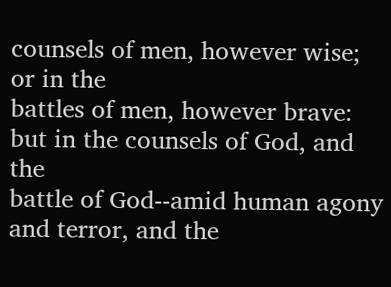counsels of men, however wise; or in the
battles of men, however brave: but in the counsels of God, and the
battle of God--amid human agony and terror, and the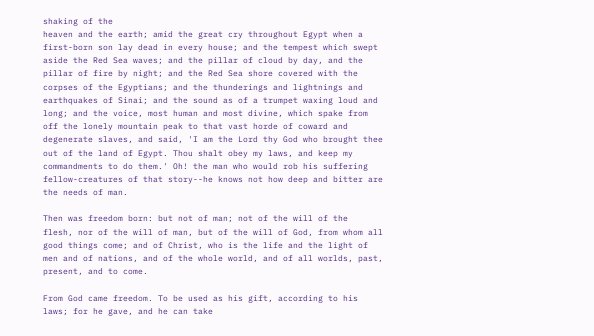shaking of the
heaven and the earth; amid the great cry throughout Egypt when a
first-born son lay dead in every house; and the tempest which swept
aside the Red Sea waves; and the pillar of cloud by day, and the
pillar of fire by night; and the Red Sea shore covered with the
corpses of the Egyptians; and the thunderings and lightnings and
earthquakes of Sinai; and the sound as of a trumpet waxing loud and
long; and the voice, most human and most divine, which spake from
off the lonely mountain peak to that vast horde of coward and
degenerate slaves, and said, 'I am the Lord thy God who brought thee
out of the land of Egypt. Thou shalt obey my laws, and keep my
commandments to do them.' Oh! the man who would rob his suffering
fellow-creatures of that story--he knows not how deep and bitter are
the needs of man.

Then was freedom born: but not of man; not of the will of the
flesh, nor of the will of man, but of the will of God, from whom all
good things come; and of Christ, who is the life and the light of
men and of nations, and of the whole world, and of all worlds, past,
present, and to come.

From God came freedom. To be used as his gift, according to his
laws; for he gave, and he can take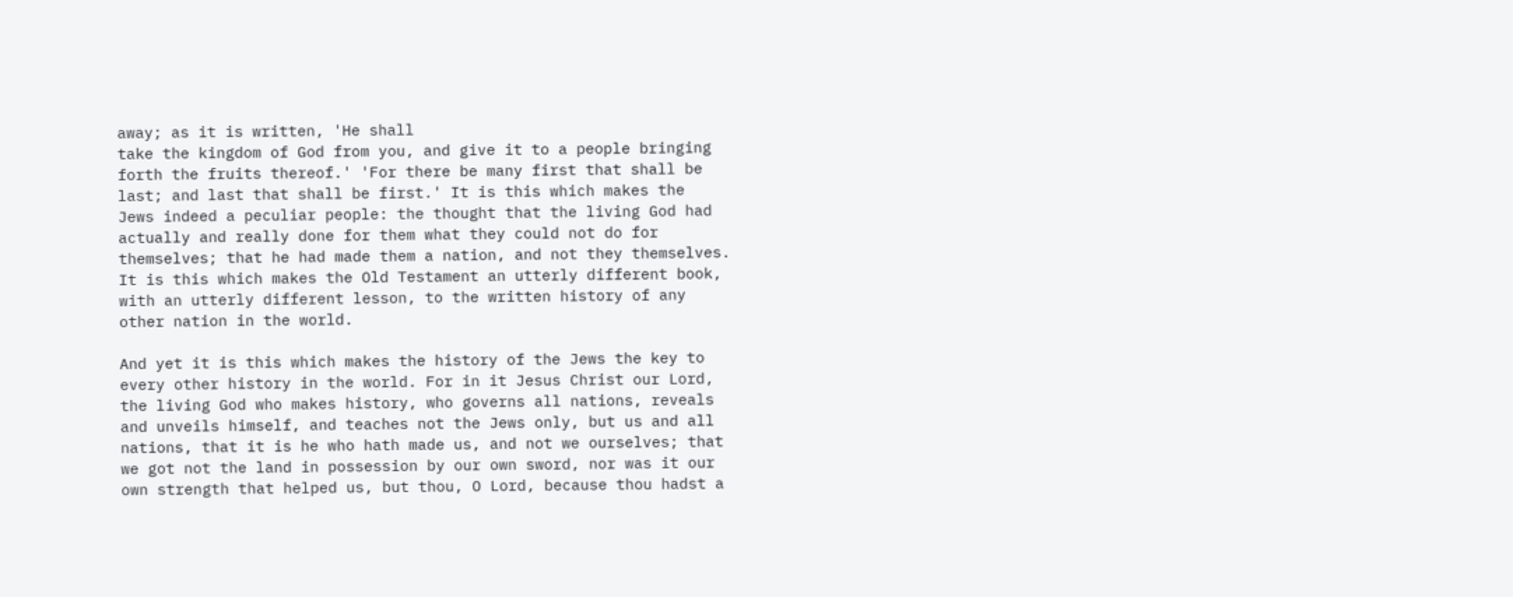away; as it is written, 'He shall
take the kingdom of God from you, and give it to a people bringing
forth the fruits thereof.' 'For there be many first that shall be
last; and last that shall be first.' It is this which makes the
Jews indeed a peculiar people: the thought that the living God had
actually and really done for them what they could not do for
themselves; that he had made them a nation, and not they themselves.
It is this which makes the Old Testament an utterly different book,
with an utterly different lesson, to the written history of any
other nation in the world.

And yet it is this which makes the history of the Jews the key to
every other history in the world. For in it Jesus Christ our Lord,
the living God who makes history, who governs all nations, reveals
and unveils himself, and teaches not the Jews only, but us and all
nations, that it is he who hath made us, and not we ourselves; that
we got not the land in possession by our own sword, nor was it our
own strength that helped us, but thou, O Lord, because thou hadst a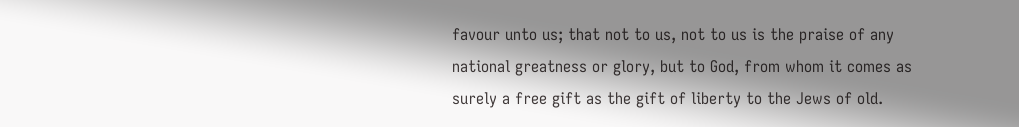favour unto us; that not to us, not to us is the praise of any
national greatness or glory, but to God, from whom it comes as
surely a free gift as the gift of liberty to the Jews of old.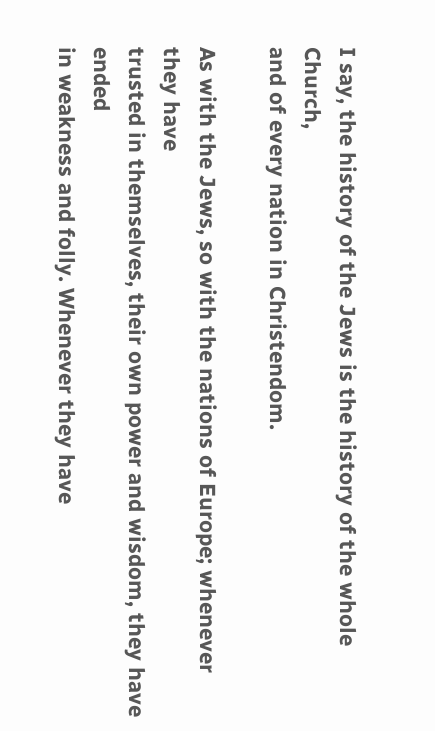I say, the history of the Jews is the history of the whole Church,
and of every nation in Christendom.

As with the Jews, so with the nations of Europe; whenever they have
trusted in themselves, their own power and wisdom, they have ended
in weakness and folly. Whenever they have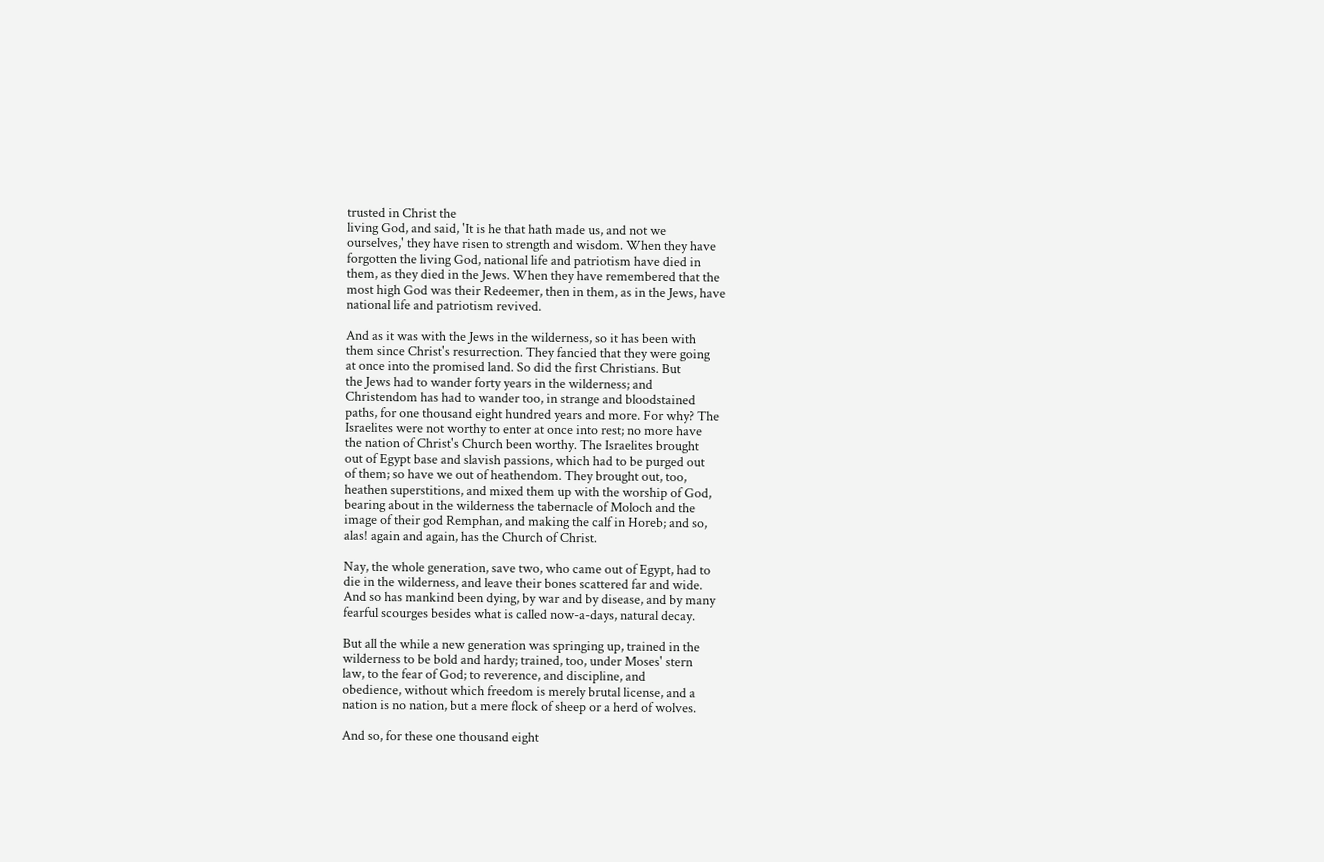trusted in Christ the
living God, and said, 'It is he that hath made us, and not we
ourselves,' they have risen to strength and wisdom. When they have
forgotten the living God, national life and patriotism have died in
them, as they died in the Jews. When they have remembered that the
most high God was their Redeemer, then in them, as in the Jews, have
national life and patriotism revived.

And as it was with the Jews in the wilderness, so it has been with
them since Christ's resurrection. They fancied that they were going
at once into the promised land. So did the first Christians. But
the Jews had to wander forty years in the wilderness; and
Christendom has had to wander too, in strange and bloodstained
paths, for one thousand eight hundred years and more. For why? The
Israelites were not worthy to enter at once into rest; no more have
the nation of Christ's Church been worthy. The Israelites brought
out of Egypt base and slavish passions, which had to be purged out
of them; so have we out of heathendom. They brought out, too,
heathen superstitions, and mixed them up with the worship of God,
bearing about in the wilderness the tabernacle of Moloch and the
image of their god Remphan, and making the calf in Horeb; and so,
alas! again and again, has the Church of Christ.

Nay, the whole generation, save two, who came out of Egypt, had to
die in the wilderness, and leave their bones scattered far and wide.
And so has mankind been dying, by war and by disease, and by many
fearful scourges besides what is called now-a-days, natural decay.

But all the while a new generation was springing up, trained in the
wilderness to be bold and hardy; trained, too, under Moses' stern
law, to the fear of God; to reverence, and discipline, and
obedience, without which freedom is merely brutal license, and a
nation is no nation, but a mere flock of sheep or a herd of wolves.

And so, for these one thousand eight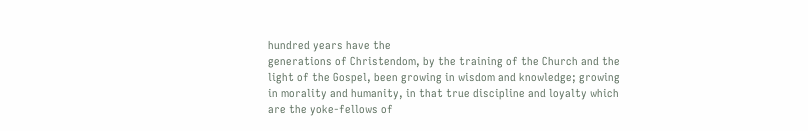hundred years have the
generations of Christendom, by the training of the Church and the
light of the Gospel, been growing in wisdom and knowledge; growing
in morality and humanity, in that true discipline and loyalty which
are the yoke-fellows of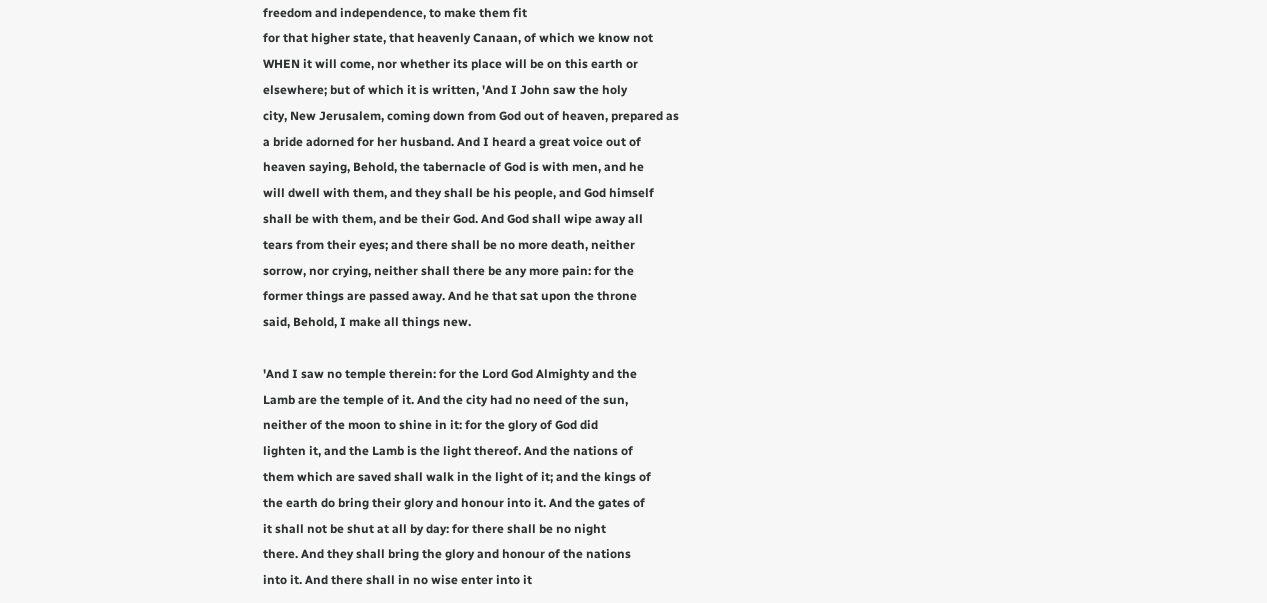freedom and independence, to make them fit
for that higher state, that heavenly Canaan, of which we know not
WHEN it will come, nor whether its place will be on this earth or
elsewhere; but of which it is written, 'And I John saw the holy
city, New Jerusalem, coming down from God out of heaven, prepared as
a bride adorned for her husband. And I heard a great voice out of
heaven saying, Behold, the tabernacle of God is with men, and he
will dwell with them, and they shall be his people, and God himself
shall be with them, and be their God. And God shall wipe away all
tears from their eyes; and there shall be no more death, neither
sorrow, nor crying, neither shall there be any more pain: for the
former things are passed away. And he that sat upon the throne
said, Behold, I make all things new.

'And I saw no temple therein: for the Lord God Almighty and the
Lamb are the temple of it. And the city had no need of the sun,
neither of the moon to shine in it: for the glory of God did
lighten it, and the Lamb is the light thereof. And the nations of
them which are saved shall walk in the light of it; and the kings of
the earth do bring their glory and honour into it. And the gates of
it shall not be shut at all by day: for there shall be no night
there. And they shall bring the glory and honour of the nations
into it. And there shall in no wise enter into it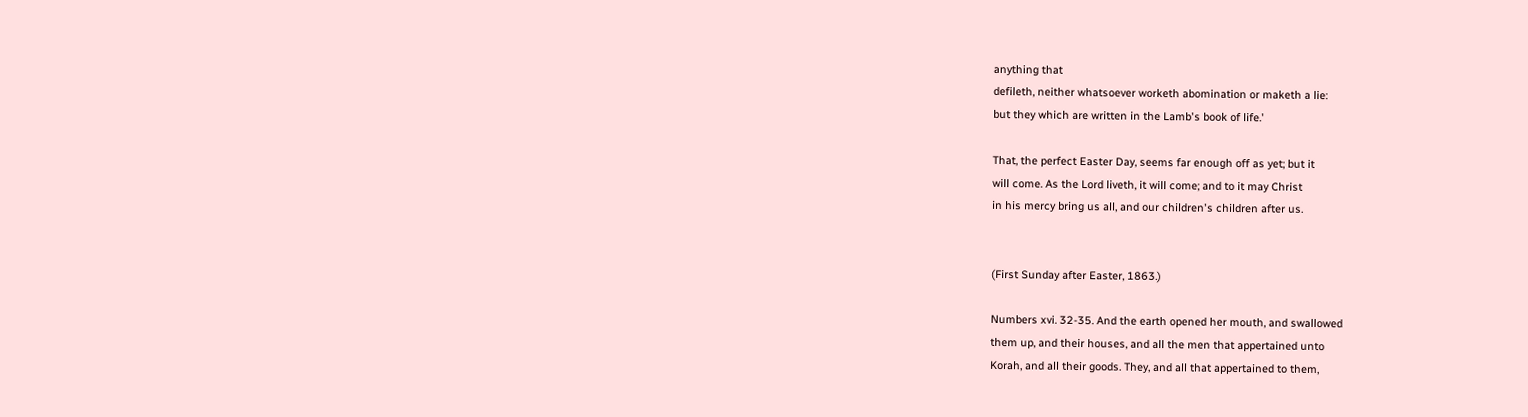anything that
defileth, neither whatsoever worketh abomination or maketh a lie:
but they which are written in the Lamb's book of life.'

That, the perfect Easter Day, seems far enough off as yet; but it
will come. As the Lord liveth, it will come; and to it may Christ
in his mercy bring us all, and our children's children after us.


(First Sunday after Easter, 1863.)

Numbers xvi. 32-35. And the earth opened her mouth, and swallowed
them up, and their houses, and all the men that appertained unto
Korah, and all their goods. They, and all that appertained to them,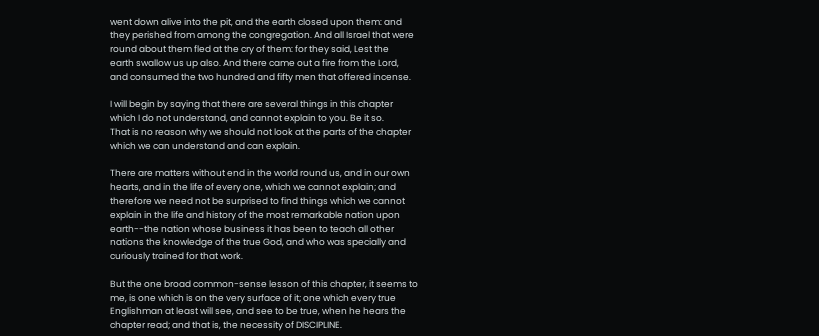went down alive into the pit, and the earth closed upon them: and
they perished from among the congregation. And all Israel that were
round about them fled at the cry of them: for they said, Lest the
earth swallow us up also. And there came out a fire from the Lord,
and consumed the two hundred and fifty men that offered incense.

I will begin by saying that there are several things in this chapter
which I do not understand, and cannot explain to you. Be it so.
That is no reason why we should not look at the parts of the chapter
which we can understand and can explain.

There are matters without end in the world round us, and in our own
hearts, and in the life of every one, which we cannot explain; and
therefore we need not be surprised to find things which we cannot
explain in the life and history of the most remarkable nation upon
earth--the nation whose business it has been to teach all other
nations the knowledge of the true God, and who was specially and
curiously trained for that work.

But the one broad common-sense lesson of this chapter, it seems to
me, is one which is on the very surface of it; one which every true
Englishman at least will see, and see to be true, when he hears the
chapter read; and that is, the necessity of DISCIPLINE.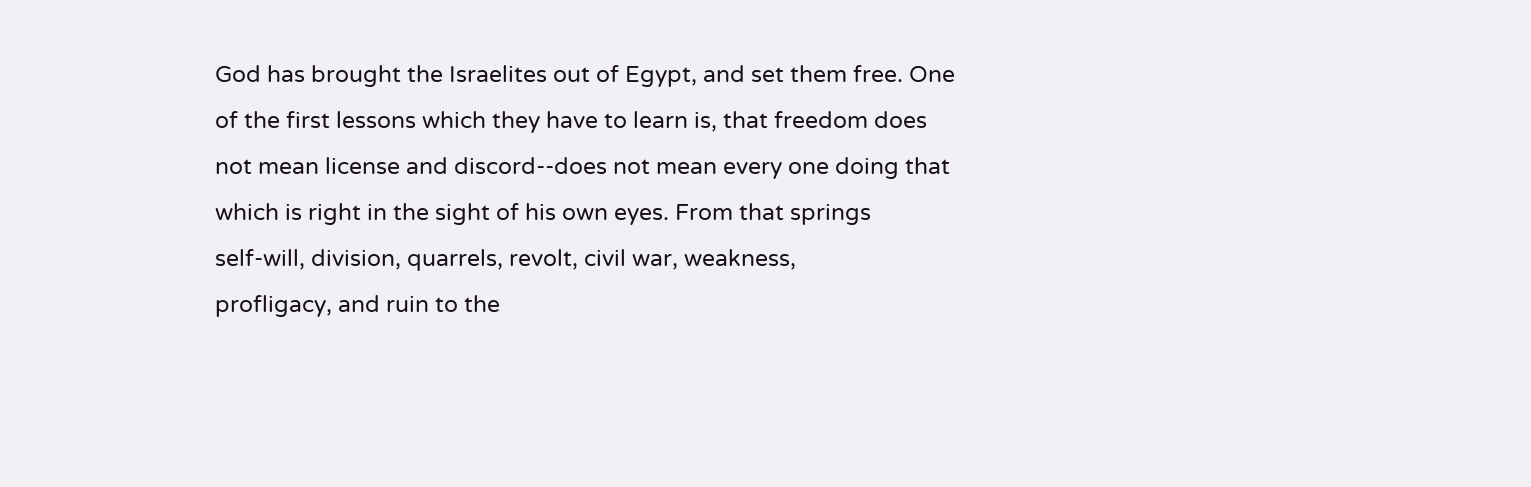God has brought the Israelites out of Egypt, and set them free. One
of the first lessons which they have to learn is, that freedom does
not mean license and discord--does not mean every one doing that
which is right in the sight of his own eyes. From that springs
self-will, division, quarrels, revolt, civil war, weakness,
profligacy, and ruin to the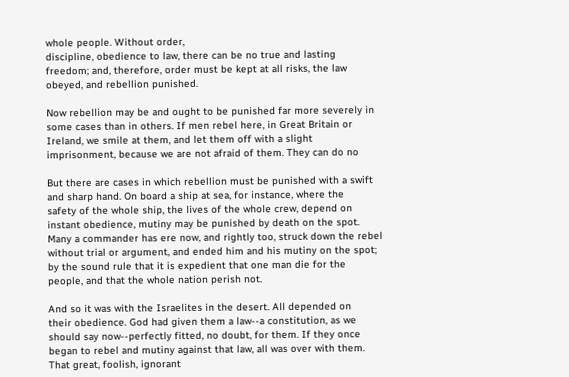whole people. Without order,
discipline, obedience to law, there can be no true and lasting
freedom; and, therefore, order must be kept at all risks, the law
obeyed, and rebellion punished.

Now rebellion may be and ought to be punished far more severely in
some cases than in others. If men rebel here, in Great Britain or
Ireland, we smile at them, and let them off with a slight
imprisonment, because we are not afraid of them. They can do no

But there are cases in which rebellion must be punished with a swift
and sharp hand. On board a ship at sea, for instance, where the
safety of the whole ship, the lives of the whole crew, depend on
instant obedience, mutiny may be punished by death on the spot.
Many a commander has ere now, and rightly too, struck down the rebel
without trial or argument, and ended him and his mutiny on the spot;
by the sound rule that it is expedient that one man die for the
people, and that the whole nation perish not.

And so it was with the Israelites in the desert. All depended on
their obedience. God had given them a law--a constitution, as we
should say now--perfectly fitted, no doubt, for them. If they once
began to rebel and mutiny against that law, all was over with them.
That great, foolish, ignorant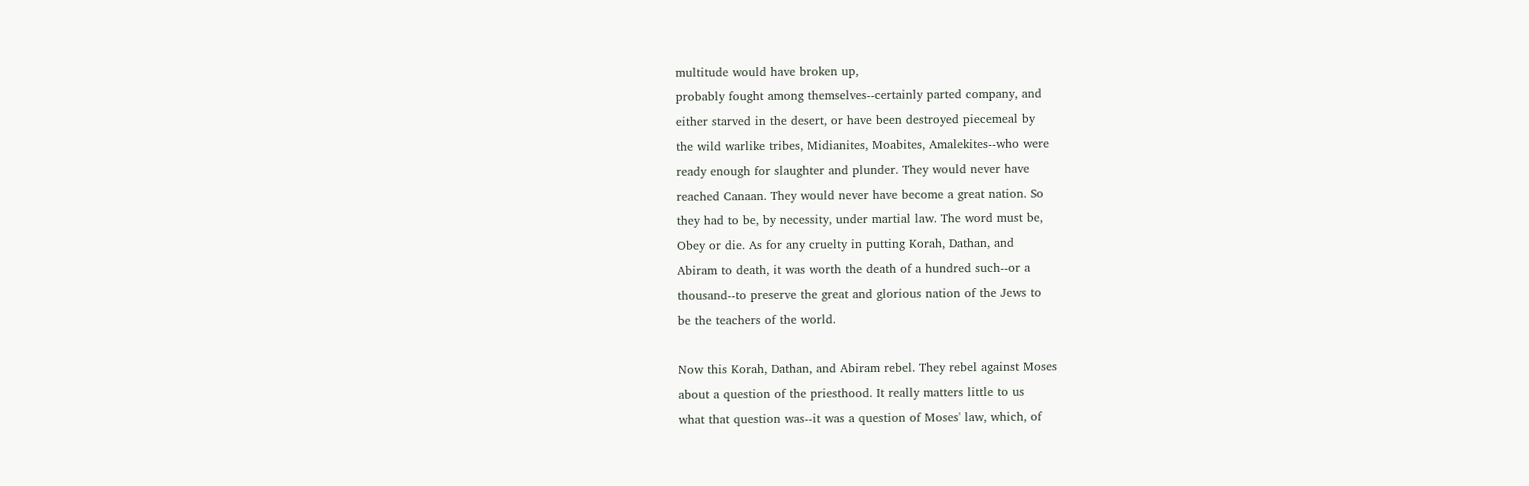multitude would have broken up,
probably fought among themselves--certainly parted company, and
either starved in the desert, or have been destroyed piecemeal by
the wild warlike tribes, Midianites, Moabites, Amalekites--who were
ready enough for slaughter and plunder. They would never have
reached Canaan. They would never have become a great nation. So
they had to be, by necessity, under martial law. The word must be,
Obey or die. As for any cruelty in putting Korah, Dathan, and
Abiram to death, it was worth the death of a hundred such--or a
thousand--to preserve the great and glorious nation of the Jews to
be the teachers of the world.

Now this Korah, Dathan, and Abiram rebel. They rebel against Moses
about a question of the priesthood. It really matters little to us
what that question was--it was a question of Moses' law, which, of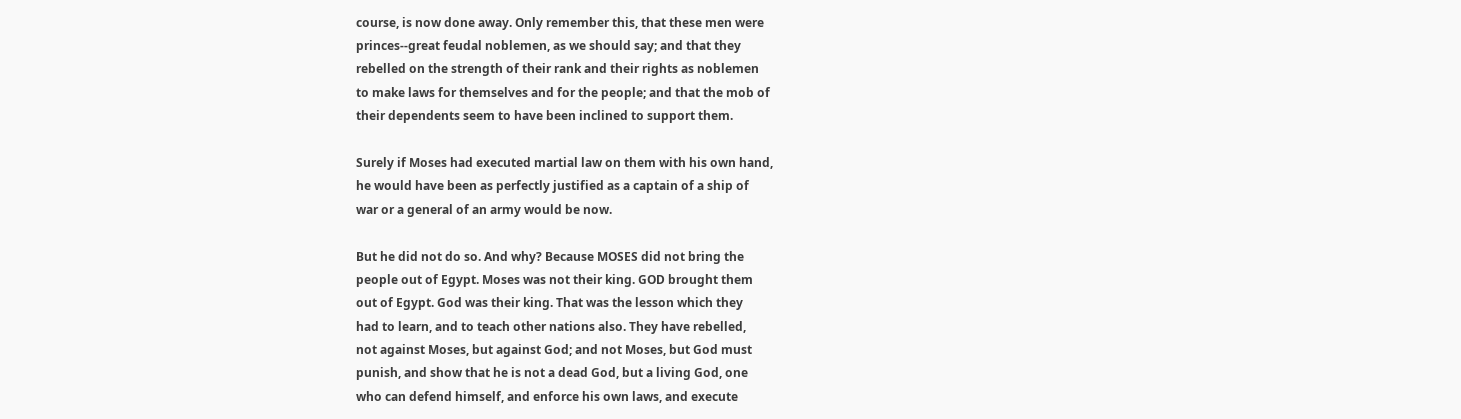course, is now done away. Only remember this, that these men were
princes--great feudal noblemen, as we should say; and that they
rebelled on the strength of their rank and their rights as noblemen
to make laws for themselves and for the people; and that the mob of
their dependents seem to have been inclined to support them.

Surely if Moses had executed martial law on them with his own hand,
he would have been as perfectly justified as a captain of a ship of
war or a general of an army would be now.

But he did not do so. And why? Because MOSES did not bring the
people out of Egypt. Moses was not their king. GOD brought them
out of Egypt. God was their king. That was the lesson which they
had to learn, and to teach other nations also. They have rebelled,
not against Moses, but against God; and not Moses, but God must
punish, and show that he is not a dead God, but a living God, one
who can defend himself, and enforce his own laws, and execute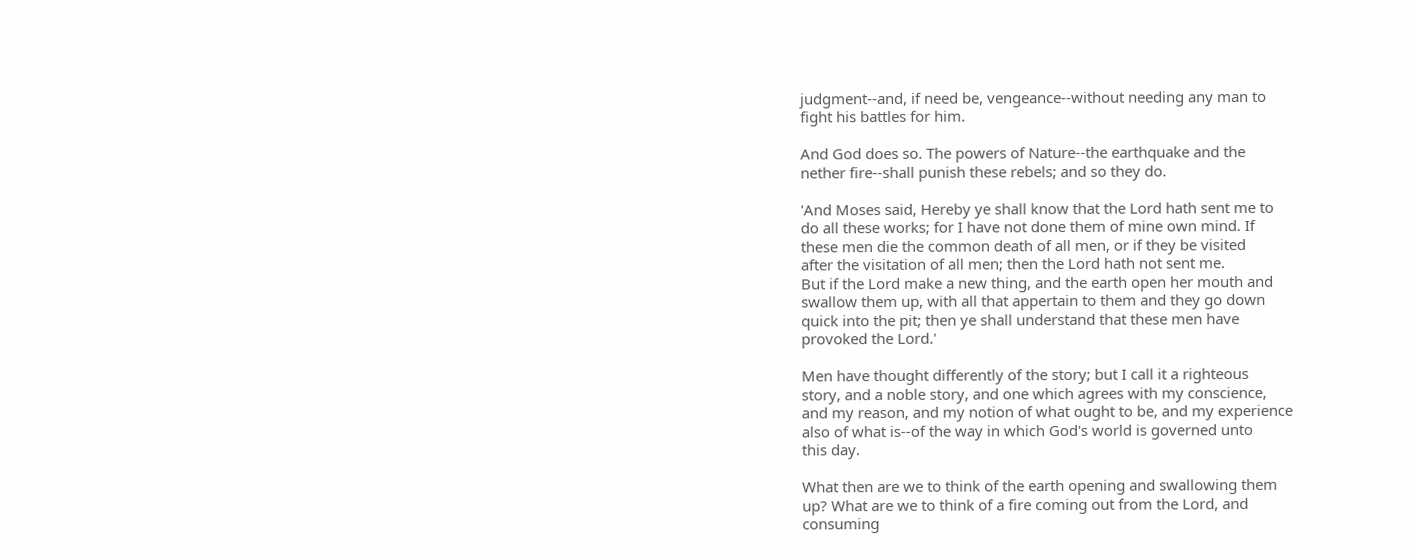judgment--and, if need be, vengeance--without needing any man to
fight his battles for him.

And God does so. The powers of Nature--the earthquake and the
nether fire--shall punish these rebels; and so they do.

'And Moses said, Hereby ye shall know that the Lord hath sent me to
do all these works; for I have not done them of mine own mind. If
these men die the common death of all men, or if they be visited
after the visitation of all men; then the Lord hath not sent me.
But if the Lord make a new thing, and the earth open her mouth and
swallow them up, with all that appertain to them and they go down
quick into the pit; then ye shall understand that these men have
provoked the Lord.'

Men have thought differently of the story; but I call it a righteous
story, and a noble story, and one which agrees with my conscience,
and my reason, and my notion of what ought to be, and my experience
also of what is--of the way in which God's world is governed unto
this day.

What then are we to think of the earth opening and swallowing them
up? What are we to think of a fire coming out from the Lord, and
consuming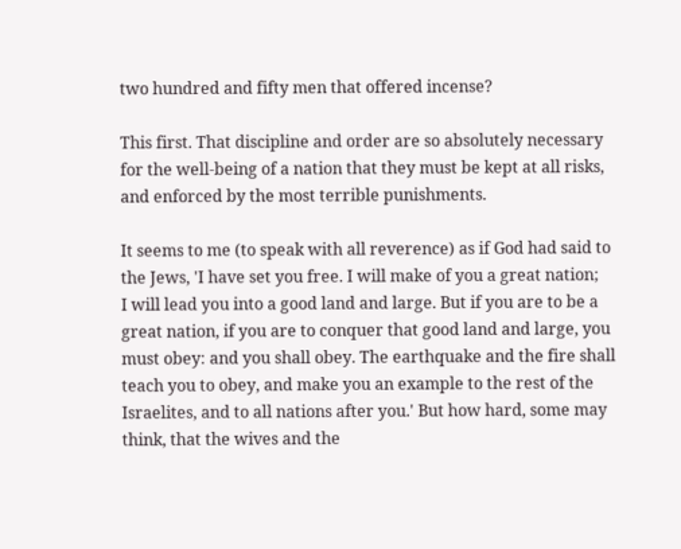two hundred and fifty men that offered incense?

This first. That discipline and order are so absolutely necessary
for the well-being of a nation that they must be kept at all risks,
and enforced by the most terrible punishments.

It seems to me (to speak with all reverence) as if God had said to
the Jews, 'I have set you free. I will make of you a great nation;
I will lead you into a good land and large. But if you are to be a
great nation, if you are to conquer that good land and large, you
must obey: and you shall obey. The earthquake and the fire shall
teach you to obey, and make you an example to the rest of the
Israelites, and to all nations after you.' But how hard, some may
think, that the wives and the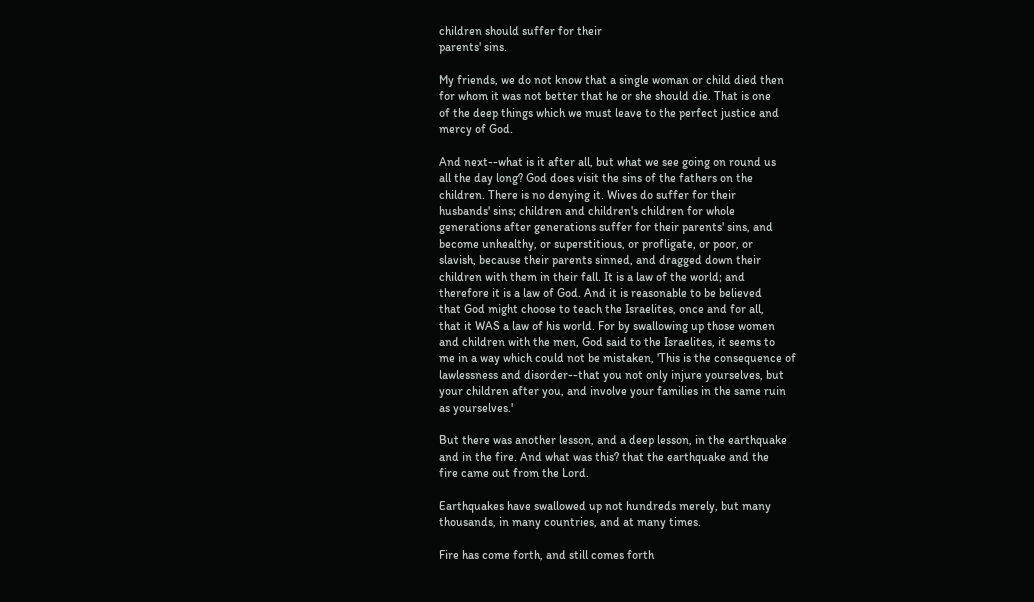children should suffer for their
parents' sins.

My friends, we do not know that a single woman or child died then
for whom it was not better that he or she should die. That is one
of the deep things which we must leave to the perfect justice and
mercy of God.

And next--what is it after all, but what we see going on round us
all the day long? God does visit the sins of the fathers on the
children. There is no denying it. Wives do suffer for their
husbands' sins; children and children's children for whole
generations after generations suffer for their parents' sins, and
become unhealthy, or superstitious, or profligate, or poor, or
slavish, because their parents sinned, and dragged down their
children with them in their fall. It is a law of the world; and
therefore it is a law of God. And it is reasonable to be believed
that God might choose to teach the Israelites, once and for all,
that it WAS a law of his world. For by swallowing up those women
and children with the men, God said to the Israelites, it seems to
me in a way which could not be mistaken, 'This is the consequence of
lawlessness and disorder--that you not only injure yourselves, but
your children after you, and involve your families in the same ruin
as yourselves.'

But there was another lesson, and a deep lesson, in the earthquake
and in the fire. And what was this? that the earthquake and the
fire came out from the Lord.

Earthquakes have swallowed up not hundreds merely, but many
thousands, in many countries, and at many times.

Fire has come forth, and still comes forth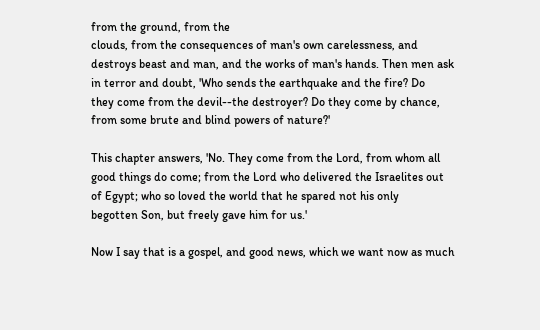from the ground, from the
clouds, from the consequences of man's own carelessness, and
destroys beast and man, and the works of man's hands. Then men ask
in terror and doubt, 'Who sends the earthquake and the fire? Do
they come from the devil--the destroyer? Do they come by chance,
from some brute and blind powers of nature?'

This chapter answers, 'No. They come from the Lord, from whom all
good things do come; from the Lord who delivered the Israelites out
of Egypt; who so loved the world that he spared not his only
begotten Son, but freely gave him for us.'

Now I say that is a gospel, and good news, which we want now as much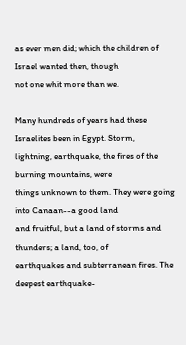as ever men did; which the children of Israel wanted then, though
not one whit more than we.

Many hundreds of years had these Israelites been in Egypt. Storm,
lightning, earthquake, the fires of the burning mountains, were
things unknown to them. They were going into Canaan--a good land
and fruitful, but a land of storms and thunders; a land, too, of
earthquakes and subterranean fires. The deepest earthquake-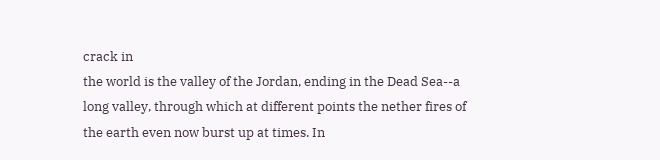crack in
the world is the valley of the Jordan, ending in the Dead Sea--a
long valley, through which at different points the nether fires of
the earth even now burst up at times. In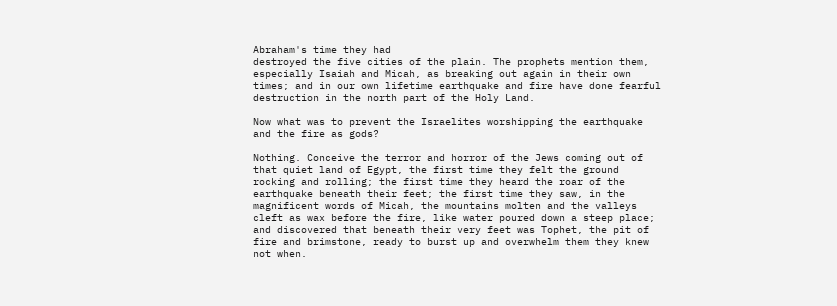Abraham's time they had
destroyed the five cities of the plain. The prophets mention them,
especially Isaiah and Micah, as breaking out again in their own
times; and in our own lifetime earthquake and fire have done fearful
destruction in the north part of the Holy Land.

Now what was to prevent the Israelites worshipping the earthquake
and the fire as gods?

Nothing. Conceive the terror and horror of the Jews coming out of
that quiet land of Egypt, the first time they felt the ground
rocking and rolling; the first time they heard the roar of the
earthquake beneath their feet; the first time they saw, in the
magnificent words of Micah, the mountains molten and the valleys
cleft as wax before the fire, like water poured down a steep place;
and discovered that beneath their very feet was Tophet, the pit of
fire and brimstone, ready to burst up and overwhelm them they knew
not when.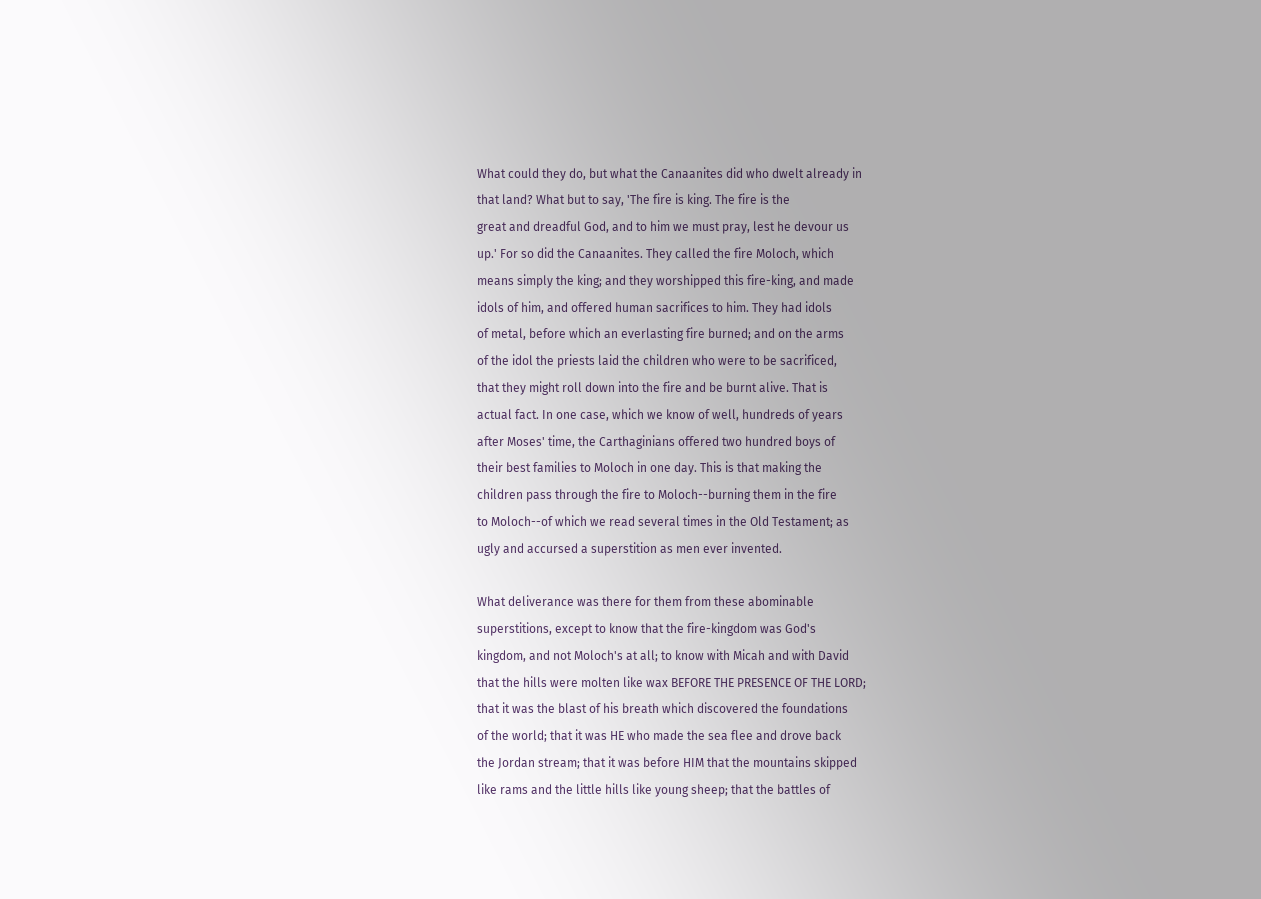What could they do, but what the Canaanites did who dwelt already in
that land? What but to say, 'The fire is king. The fire is the
great and dreadful God, and to him we must pray, lest he devour us
up.' For so did the Canaanites. They called the fire Moloch, which
means simply the king; and they worshipped this fire-king, and made
idols of him, and offered human sacrifices to him. They had idols
of metal, before which an everlasting fire burned; and on the arms
of the idol the priests laid the children who were to be sacrificed,
that they might roll down into the fire and be burnt alive. That is
actual fact. In one case, which we know of well, hundreds of years
after Moses' time, the Carthaginians offered two hundred boys of
their best families to Moloch in one day. This is that making the
children pass through the fire to Moloch--burning them in the fire
to Moloch--of which we read several times in the Old Testament; as
ugly and accursed a superstition as men ever invented.

What deliverance was there for them from these abominable
superstitions, except to know that the fire-kingdom was God's
kingdom, and not Moloch's at all; to know with Micah and with David
that the hills were molten like wax BEFORE THE PRESENCE OF THE LORD;
that it was the blast of his breath which discovered the foundations
of the world; that it was HE who made the sea flee and drove back
the Jordan stream; that it was before HIM that the mountains skipped
like rams and the little hills like young sheep; that the battles of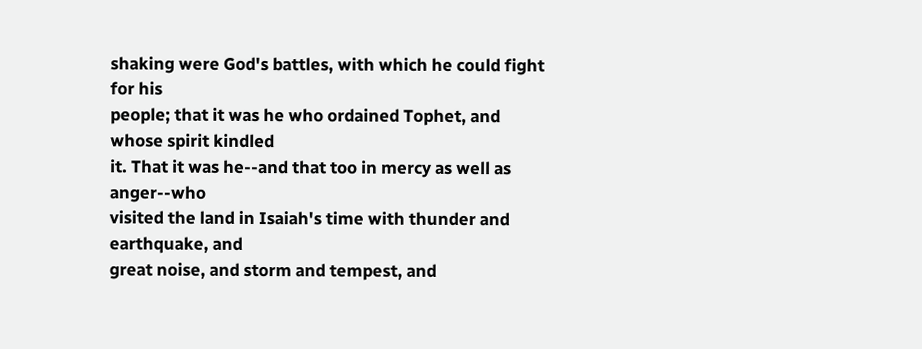shaking were God's battles, with which he could fight for his
people; that it was he who ordained Tophet, and whose spirit kindled
it. That it was he--and that too in mercy as well as anger--who
visited the land in Isaiah's time with thunder and earthquake, and
great noise, and storm and tempest, and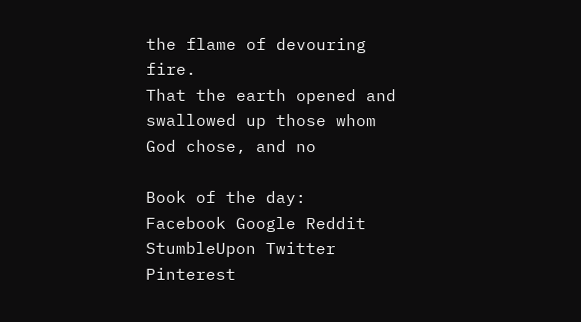the flame of devouring fire.
That the earth opened and swallowed up those whom God chose, and no

Book of the day:
Facebook Google Reddit StumbleUpon Twitter Pinterest